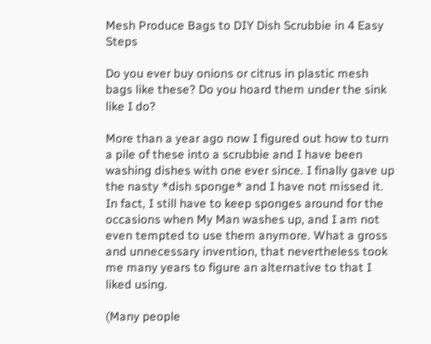Mesh Produce Bags to DIY Dish Scrubbie in 4 Easy Steps

Do you ever buy onions or citrus in plastic mesh bags like these? Do you hoard them under the sink like I do?

More than a year ago now I figured out how to turn a pile of these into a scrubbie and I have been washing dishes with one ever since. I finally gave up the nasty *dish sponge* and I have not missed it. In fact, I still have to keep sponges around for the occasions when My Man washes up, and I am not even tempted to use them anymore. What a gross and unnecessary invention, that nevertheless took me many years to figure an alternative to that I liked using.

(Many people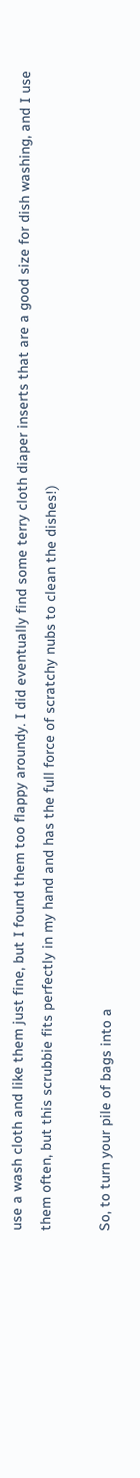use a wash cloth and like them just fine, but I found them too flappy aroundy. I did eventually find some terry cloth diaper inserts that are a good size for dish washing, and I use them often, but this scrubbie fits perfectly in my hand and has the full force of scratchy nubs to clean the dishes!)

So, to turn your pile of bags into a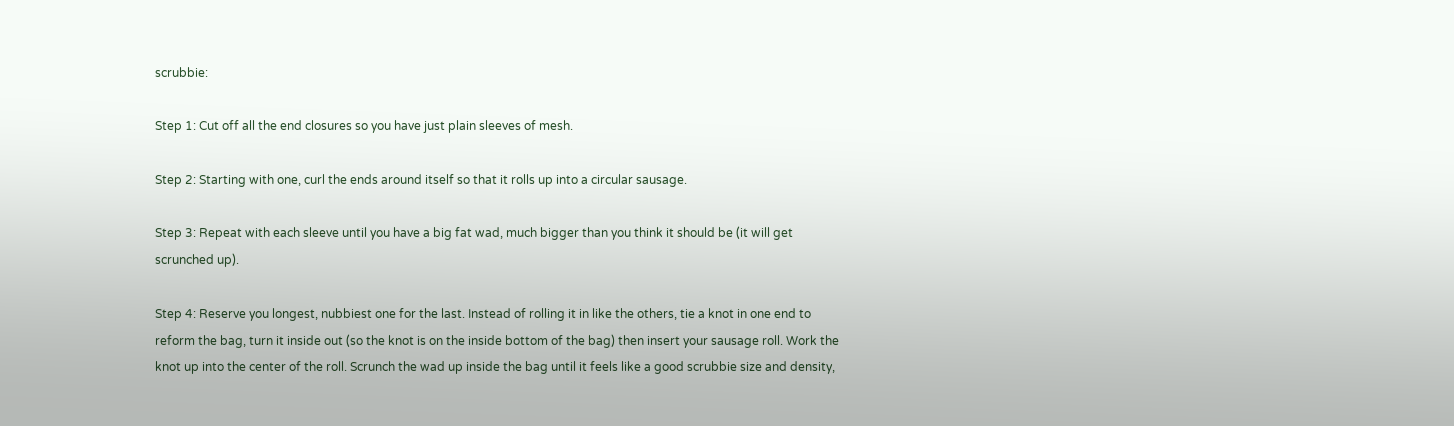scrubbie:

Step 1: Cut off all the end closures so you have just plain sleeves of mesh.

Step 2: Starting with one, curl the ends around itself so that it rolls up into a circular sausage.

Step 3: Repeat with each sleeve until you have a big fat wad, much bigger than you think it should be (it will get scrunched up).

Step 4: Reserve you longest, nubbiest one for the last. Instead of rolling it in like the others, tie a knot in one end to reform the bag, turn it inside out (so the knot is on the inside bottom of the bag) then insert your sausage roll. Work the knot up into the center of the roll. Scrunch the wad up inside the bag until it feels like a good scrubbie size and density,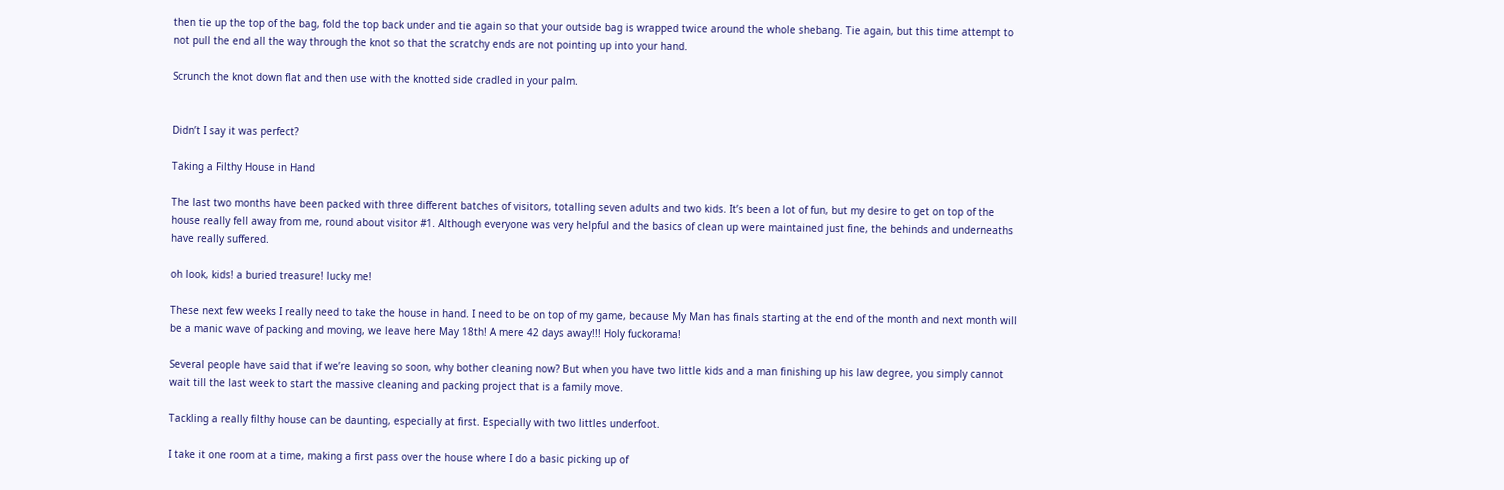then tie up the top of the bag, fold the top back under and tie again so that your outside bag is wrapped twice around the whole shebang. Tie again, but this time attempt to not pull the end all the way through the knot so that the scratchy ends are not pointing up into your hand.

Scrunch the knot down flat and then use with the knotted side cradled in your palm.


Didn’t I say it was perfect?

Taking a Filthy House in Hand

The last two months have been packed with three different batches of visitors, totalling seven adults and two kids. It’s been a lot of fun, but my desire to get on top of the house really fell away from me, round about visitor #1. Although everyone was very helpful and the basics of clean up were maintained just fine, the behinds and underneaths have really suffered.

oh look, kids! a buried treasure! lucky me!

These next few weeks I really need to take the house in hand. I need to be on top of my game, because My Man has finals starting at the end of the month and next month will be a manic wave of packing and moving, we leave here May 18th! A mere 42 days away!!! Holy fuckorama!

Several people have said that if we’re leaving so soon, why bother cleaning now? But when you have two little kids and a man finishing up his law degree, you simply cannot wait till the last week to start the massive cleaning and packing project that is a family move.

Tackling a really filthy house can be daunting, especially at first. Especially with two littles underfoot.

I take it one room at a time, making a first pass over the house where I do a basic picking up of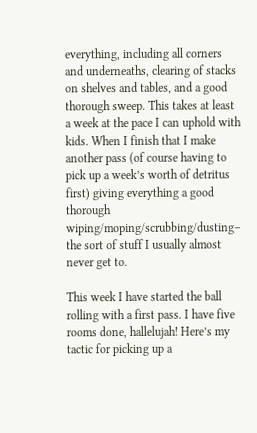everything, including all corners and underneaths, clearing of stacks on shelves and tables, and a good thorough sweep. This takes at least a week at the pace I can uphold with kids. When I finish that I make another pass (of course having to pick up a week’s worth of detritus first) giving everything a good thorough wiping/moping/scrubbing/dusting– the sort of stuff I usually almost never get to.

This week I have started the ball rolling with a first pass. I have five rooms done, hallelujah! Here’s my tactic for picking up a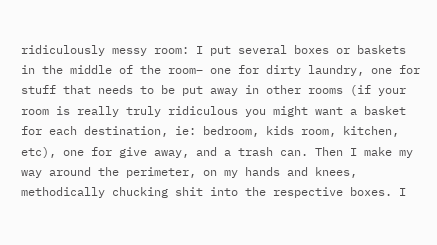ridiculously messy room: I put several boxes or baskets in the middle of the room– one for dirty laundry, one for stuff that needs to be put away in other rooms (if your room is really truly ridiculous you might want a basket for each destination, ie: bedroom, kids room, kitchen, etc), one for give away, and a trash can. Then I make my way around the perimeter, on my hands and knees, methodically chucking shit into the respective boxes. I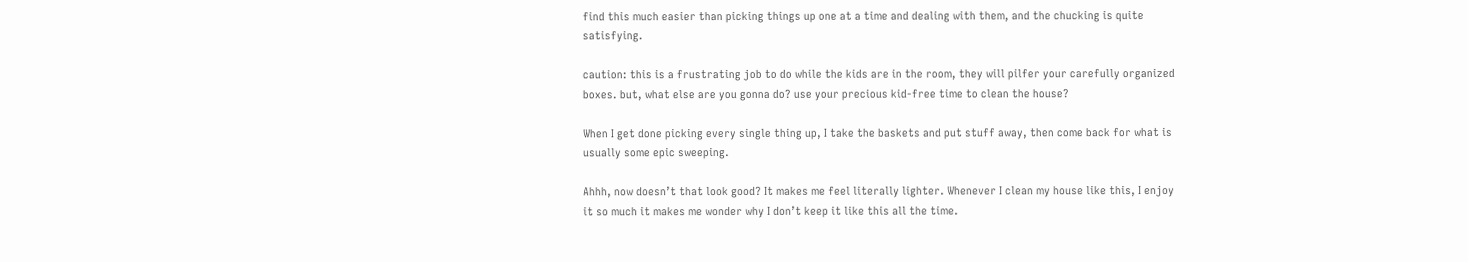find this much easier than picking things up one at a time and dealing with them, and the chucking is quite satisfying.

caution: this is a frustrating job to do while the kids are in the room, they will pilfer your carefully organized boxes. but, what else are you gonna do? use your precious kid-free time to clean the house?

When I get done picking every single thing up, I take the baskets and put stuff away, then come back for what is usually some epic sweeping.

Ahhh, now doesn’t that look good? It makes me feel literally lighter. Whenever I clean my house like this, I enjoy it so much it makes me wonder why I don’t keep it like this all the time.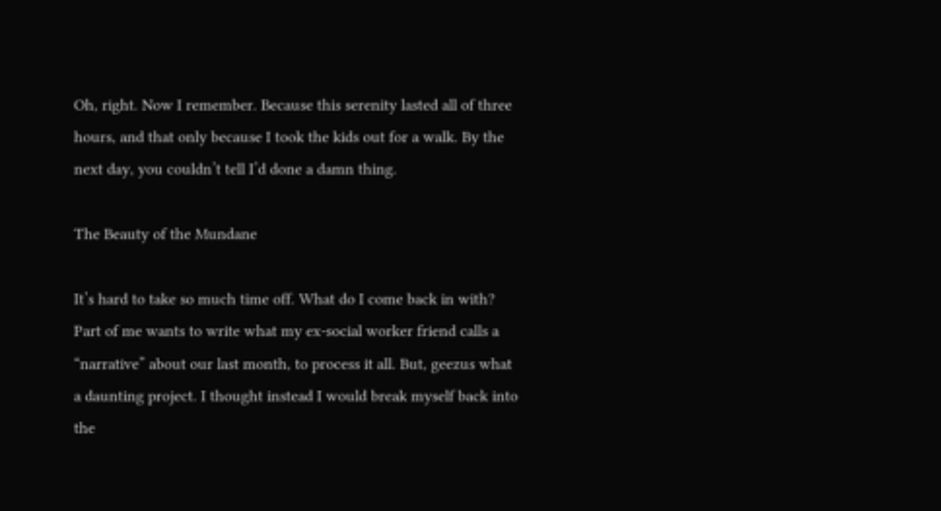Oh, right. Now I remember. Because this serenity lasted all of three hours, and that only because I took the kids out for a walk. By the next day, you couldn’t tell I’d done a damn thing.

The Beauty of the Mundane

It’s hard to take so much time off. What do I come back in with? Part of me wants to write what my ex-social worker friend calls a “narrative” about our last month, to process it all. But, geezus what a daunting project. I thought instead I would break myself back into the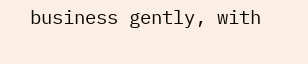business gently, with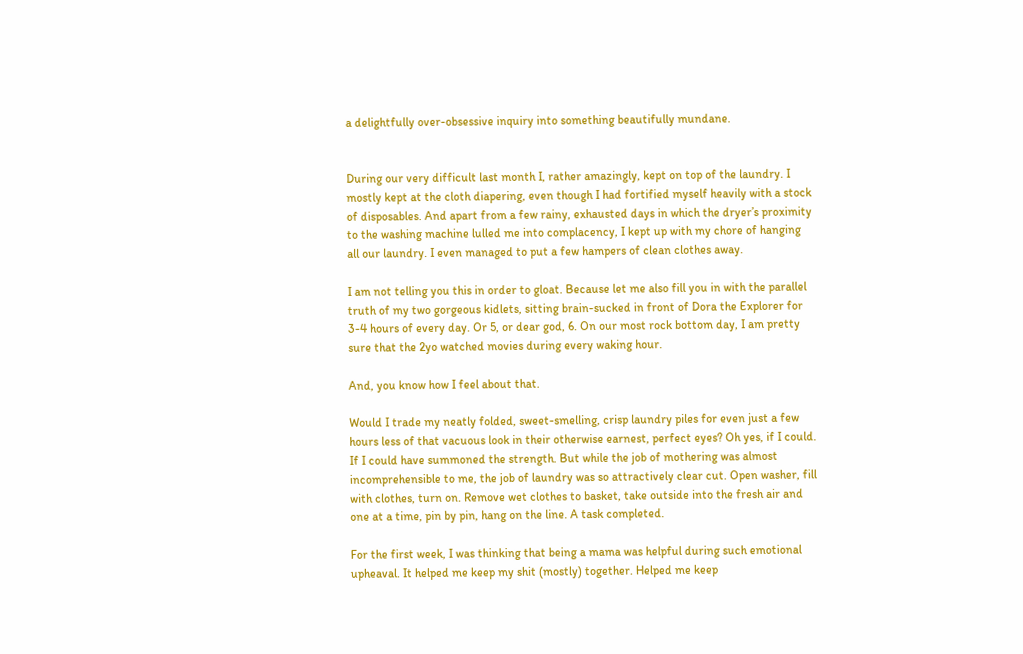a delightfully over-obsessive inquiry into something beautifully mundane.


During our very difficult last month I, rather amazingly, kept on top of the laundry. I mostly kept at the cloth diapering, even though I had fortified myself heavily with a stock of disposables. And apart from a few rainy, exhausted days in which the dryer’s proximity to the washing machine lulled me into complacency, I kept up with my chore of hanging all our laundry. I even managed to put a few hampers of clean clothes away.

I am not telling you this in order to gloat. Because let me also fill you in with the parallel truth of my two gorgeous kidlets, sitting brain-sucked in front of Dora the Explorer for 3-4 hours of every day. Or 5, or dear god, 6. On our most rock bottom day, I am pretty sure that the 2yo watched movies during every waking hour.

And, you know how I feel about that.

Would I trade my neatly folded, sweet-smelling, crisp laundry piles for even just a few hours less of that vacuous look in their otherwise earnest, perfect eyes? Oh yes, if I could. If I could have summoned the strength. But while the job of mothering was almost incomprehensible to me, the job of laundry was so attractively clear cut. Open washer, fill with clothes, turn on. Remove wet clothes to basket, take outside into the fresh air and one at a time, pin by pin, hang on the line. A task completed.

For the first week, I was thinking that being a mama was helpful during such emotional upheaval. It helped me keep my shit (mostly) together. Helped me keep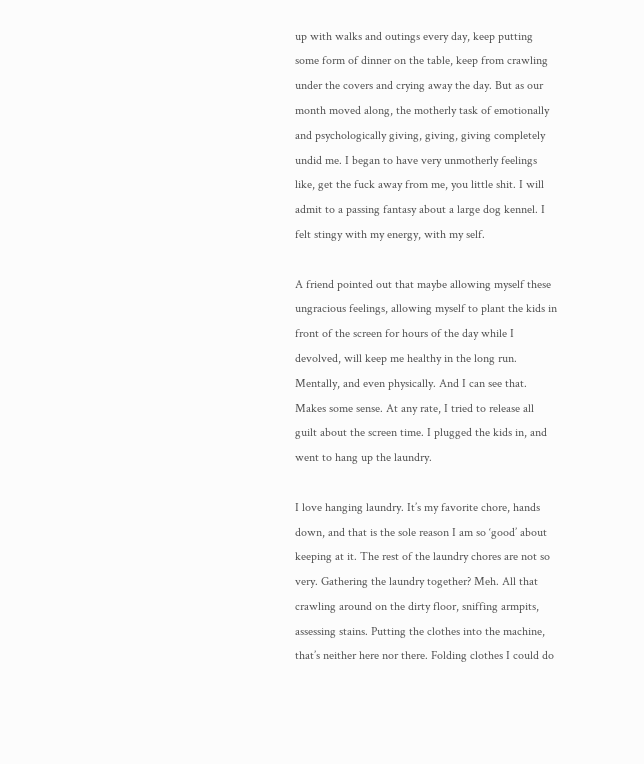up with walks and outings every day, keep putting some form of dinner on the table, keep from crawling under the covers and crying away the day. But as our month moved along, the motherly task of emotionally and psychologically giving, giving, giving completely undid me. I began to have very unmotherly feelings like, get the fuck away from me, you little shit. I will admit to a passing fantasy about a large dog kennel. I felt stingy with my energy, with my self.

A friend pointed out that maybe allowing myself these ungracious feelings, allowing myself to plant the kids in front of the screen for hours of the day while I devolved, will keep me healthy in the long run. Mentally, and even physically. And I can see that. Makes some sense. At any rate, I tried to release all guilt about the screen time. I plugged the kids in, and went to hang up the laundry.

I love hanging laundry. It’s my favorite chore, hands down, and that is the sole reason I am so ‘good’ about keeping at it. The rest of the laundry chores are not so very. Gathering the laundry together? Meh. All that crawling around on the dirty floor, sniffing armpits, assessing stains. Putting the clothes into the machine, that’s neither here nor there. Folding clothes I could do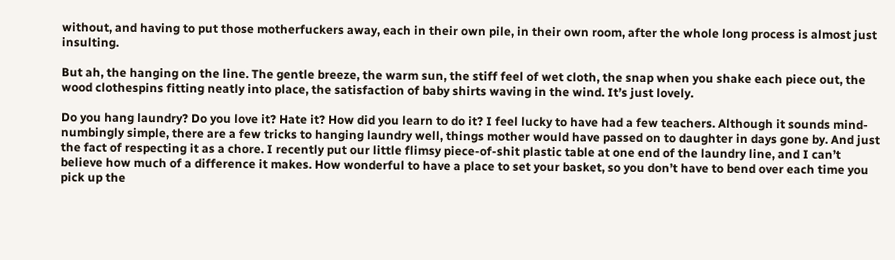without, and having to put those motherfuckers away, each in their own pile, in their own room, after the whole long process is almost just insulting.

But ah, the hanging on the line. The gentle breeze, the warm sun, the stiff feel of wet cloth, the snap when you shake each piece out, the wood clothespins fitting neatly into place, the satisfaction of baby shirts waving in the wind. It’s just lovely.

Do you hang laundry? Do you love it? Hate it? How did you learn to do it? I feel lucky to have had a few teachers. Although it sounds mind-numbingly simple, there are a few tricks to hanging laundry well, things mother would have passed on to daughter in days gone by. And just the fact of respecting it as a chore. I recently put our little flimsy piece-of-shit plastic table at one end of the laundry line, and I can’t believe how much of a difference it makes. How wonderful to have a place to set your basket, so you don’t have to bend over each time you pick up the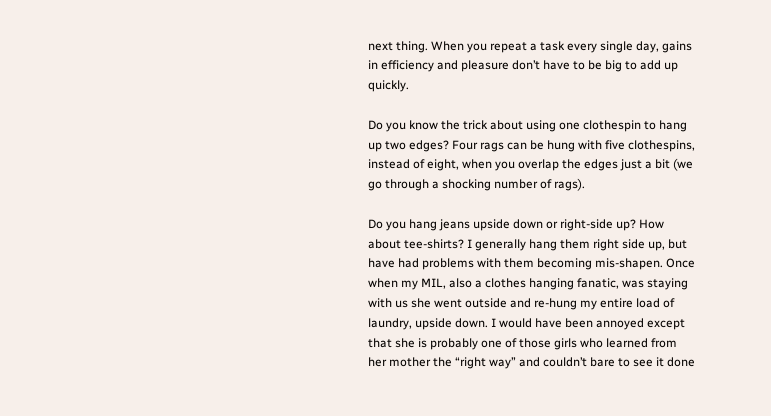next thing. When you repeat a task every single day, gains in efficiency and pleasure don’t have to be big to add up quickly.

Do you know the trick about using one clothespin to hang up two edges? Four rags can be hung with five clothespins, instead of eight, when you overlap the edges just a bit (we go through a shocking number of rags).

Do you hang jeans upside down or right-side up? How about tee-shirts? I generally hang them right side up, but have had problems with them becoming mis-shapen. Once when my MIL, also a clothes hanging fanatic, was staying with us she went outside and re-hung my entire load of laundry, upside down. I would have been annoyed except that she is probably one of those girls who learned from her mother the “right way” and couldn’t bare to see it done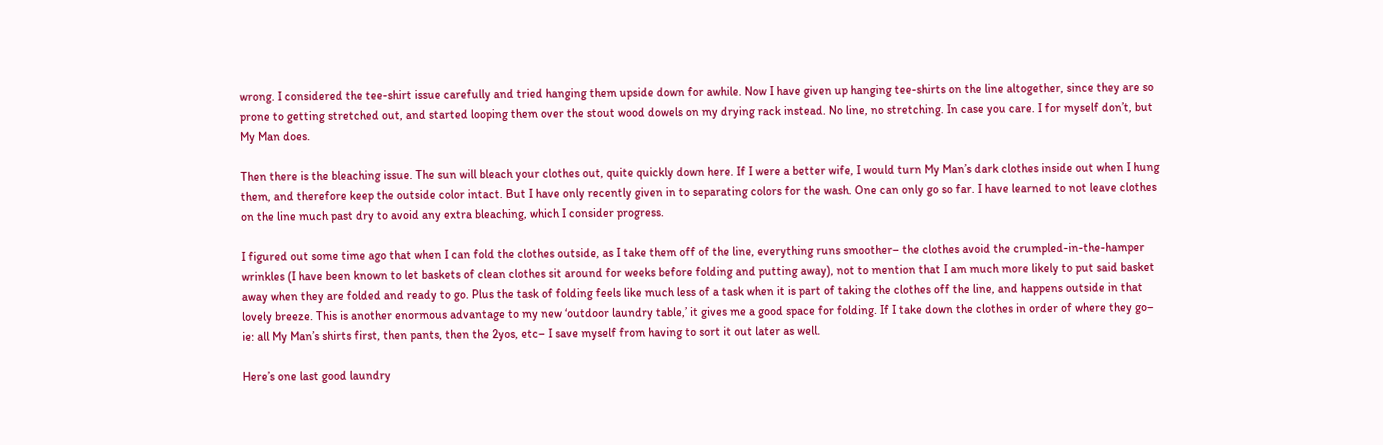wrong. I considered the tee-shirt issue carefully and tried hanging them upside down for awhile. Now I have given up hanging tee-shirts on the line altogether, since they are so prone to getting stretched out, and started looping them over the stout wood dowels on my drying rack instead. No line, no stretching. In case you care. I for myself don’t, but My Man does.

Then there is the bleaching issue. The sun will bleach your clothes out, quite quickly down here. If I were a better wife, I would turn My Man’s dark clothes inside out when I hung them, and therefore keep the outside color intact. But I have only recently given in to separating colors for the wash. One can only go so far. I have learned to not leave clothes on the line much past dry to avoid any extra bleaching, which I consider progress.

I figured out some time ago that when I can fold the clothes outside, as I take them off of the line, everything runs smoother– the clothes avoid the crumpled-in-the-hamper wrinkles (I have been known to let baskets of clean clothes sit around for weeks before folding and putting away), not to mention that I am much more likely to put said basket away when they are folded and ready to go. Plus the task of folding feels like much less of a task when it is part of taking the clothes off the line, and happens outside in that lovely breeze. This is another enormous advantage to my new ‘outdoor laundry table,’ it gives me a good space for folding. If I take down the clothes in order of where they go– ie: all My Man’s shirts first, then pants, then the 2yos, etc– I save myself from having to sort it out later as well.

Here’s one last good laundry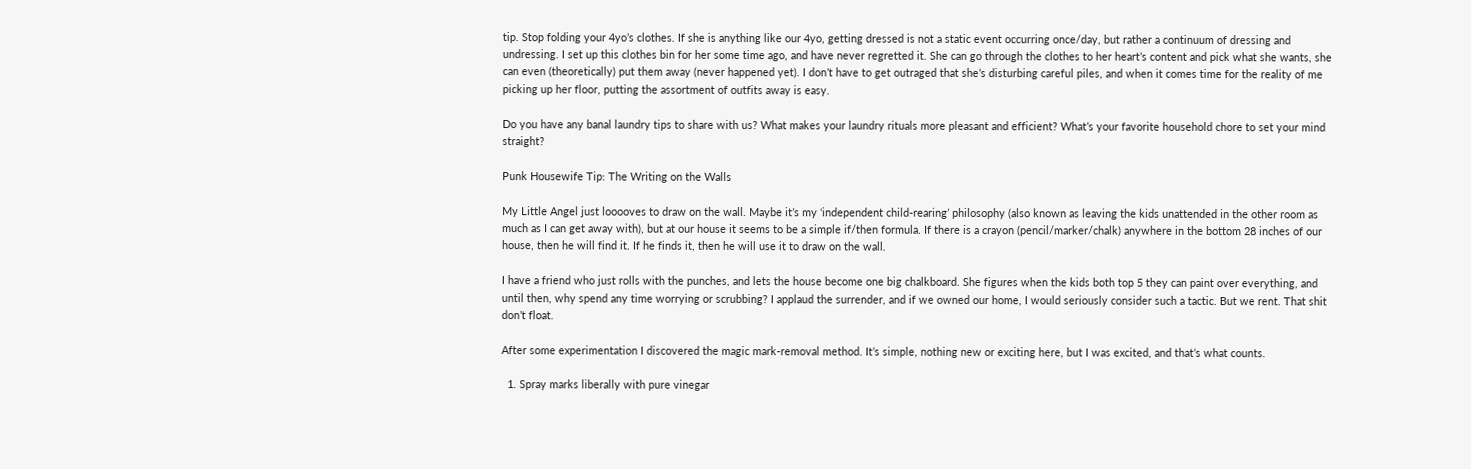tip. Stop folding your 4yo’s clothes. If she is anything like our 4yo, getting dressed is not a static event occurring once/day, but rather a continuum of dressing and undressing. I set up this clothes bin for her some time ago, and have never regretted it. She can go through the clothes to her heart’s content and pick what she wants, she can even (theoretically) put them away (never happened yet). I don’t have to get outraged that she’s disturbing careful piles, and when it comes time for the reality of me picking up her floor, putting the assortment of outfits away is easy.

Do you have any banal laundry tips to share with us? What makes your laundry rituals more pleasant and efficient? What’s your favorite household chore to set your mind straight?

Punk Housewife Tip: The Writing on the Walls

My Little Angel just looooves to draw on the wall. Maybe it’s my ‘independent child-rearing’ philosophy (also known as leaving the kids unattended in the other room as much as I can get away with), but at our house it seems to be a simple if/then formula. If there is a crayon (pencil/marker/chalk) anywhere in the bottom 28 inches of our house, then he will find it. If he finds it, then he will use it to draw on the wall.

I have a friend who just rolls with the punches, and lets the house become one big chalkboard. She figures when the kids both top 5 they can paint over everything, and until then, why spend any time worrying or scrubbing? I applaud the surrender, and if we owned our home, I would seriously consider such a tactic. But we rent. That shit don’t float.

After some experimentation I discovered the magic mark-removal method. It’s simple, nothing new or exciting here, but I was excited, and that’s what counts.

  1. Spray marks liberally with pure vinegar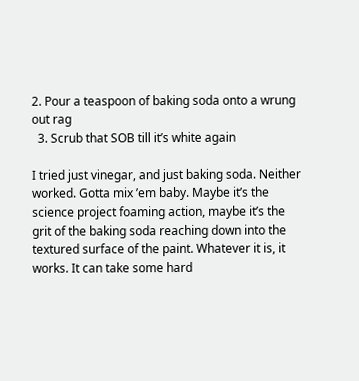2. Pour a teaspoon of baking soda onto a wrung out rag
  3. Scrub that SOB till it’s white again

I tried just vinegar, and just baking soda. Neither worked. Gotta mix ’em baby. Maybe it’s the science project foaming action, maybe it’s the grit of the baking soda reaching down into the textured surface of the paint. Whatever it is, it works. It can take some hard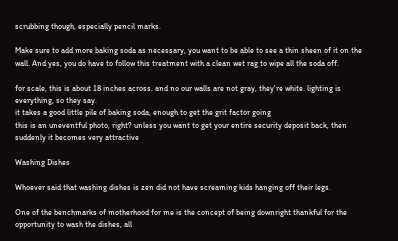scrubbing though, especially pencil marks.

Make sure to add more baking soda as necessary, you want to be able to see a thin sheen of it on the wall. And yes, you do have to follow this treatment with a clean wet rag to wipe all the soda off.

for scale, this is about 18 inches across. and no our walls are not gray, they're white. lighting is everything, so they say.
it takes a good little pile of baking soda, enough to get the grit factor going
this is an uneventful photo, right? unless you want to get your entire security deposit back, then suddenly it becomes very attractive

Washing Dishes

Whoever said that washing dishes is zen did not have screaming kids hanging off their legs.

One of the benchmarks of motherhood for me is the concept of being downright thankful for the opportunity to wash the dishes, all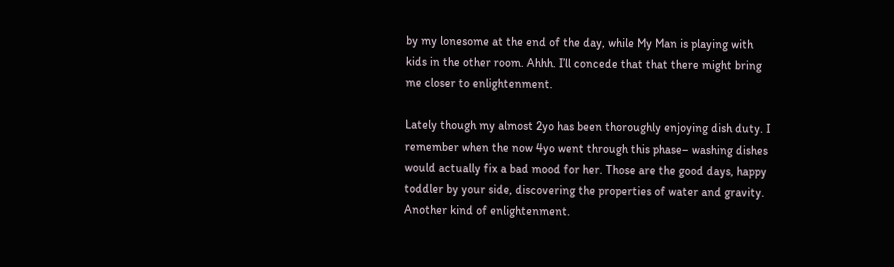by my lonesome at the end of the day, while My Man is playing with kids in the other room. Ahhh. I’ll concede that that there might bring me closer to enlightenment.

Lately though my almost 2yo has been thoroughly enjoying dish duty. I remember when the now 4yo went through this phase– washing dishes would actually fix a bad mood for her. Those are the good days, happy toddler by your side, discovering the properties of water and gravity. Another kind of enlightenment.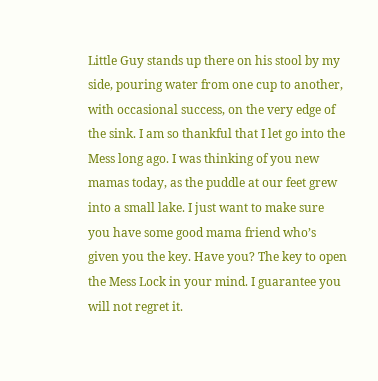Little Guy stands up there on his stool by my side, pouring water from one cup to another, with occasional success, on the very edge of the sink. I am so thankful that I let go into the Mess long ago. I was thinking of you new mamas today, as the puddle at our feet grew into a small lake. I just want to make sure you have some good mama friend who’s given you the key. Have you? The key to open the Mess Lock in your mind. I guarantee you will not regret it.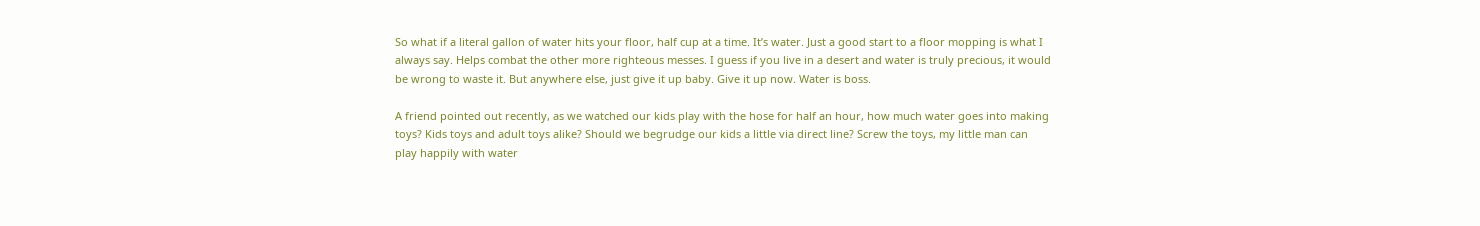So what if a literal gallon of water hits your floor, half cup at a time. It’s water. Just a good start to a floor mopping is what I always say. Helps combat the other more righteous messes. I guess if you live in a desert and water is truly precious, it would be wrong to waste it. But anywhere else, just give it up baby. Give it up now. Water is boss.

A friend pointed out recently, as we watched our kids play with the hose for half an hour, how much water goes into making toys? Kids toys and adult toys alike? Should we begrudge our kids a little via direct line? Screw the toys, my little man can play happily with water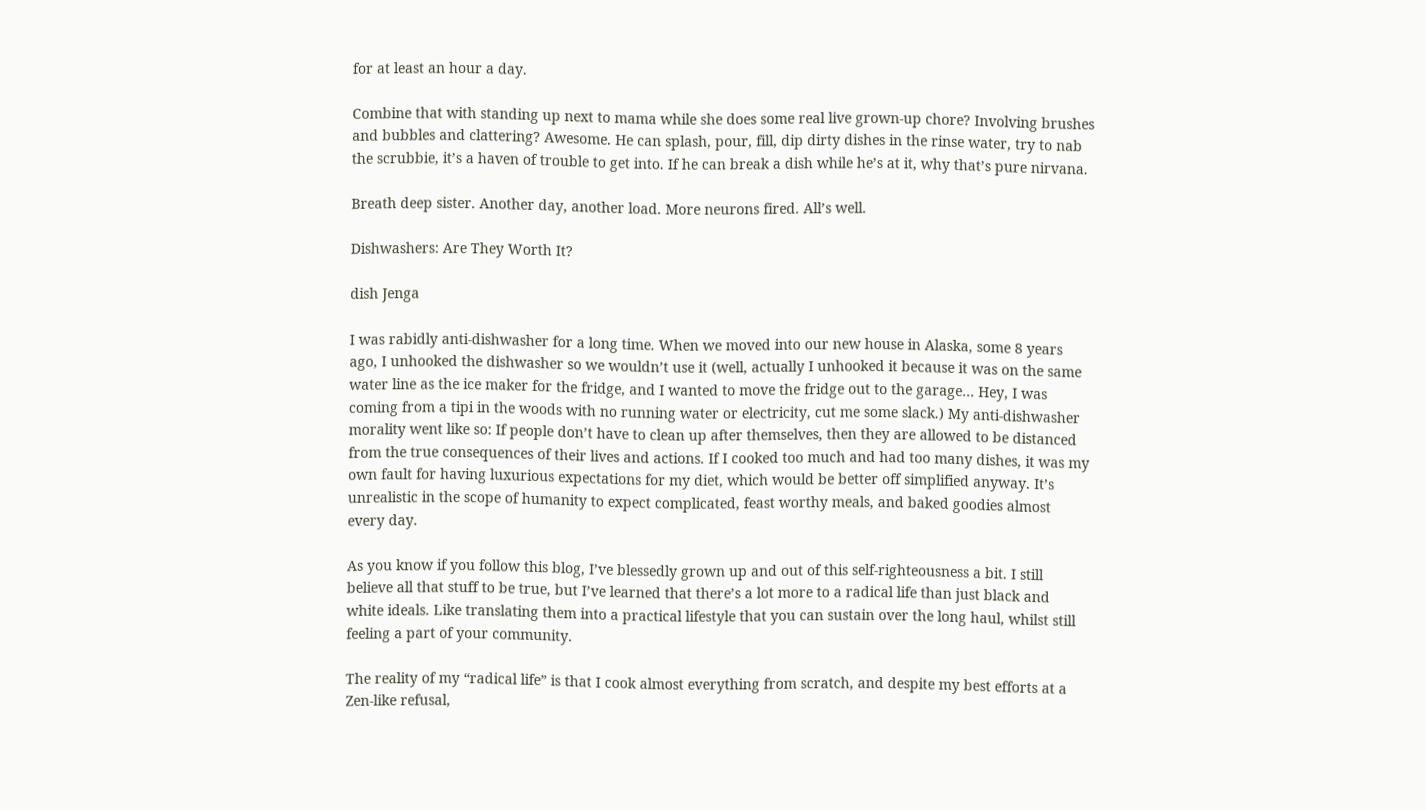for at least an hour a day.

Combine that with standing up next to mama while she does some real live grown-up chore? Involving brushes and bubbles and clattering? Awesome. He can splash, pour, fill, dip dirty dishes in the rinse water, try to nab the scrubbie, it’s a haven of trouble to get into. If he can break a dish while he’s at it, why that’s pure nirvana.

Breath deep sister. Another day, another load. More neurons fired. All’s well.

Dishwashers: Are They Worth It?

dish Jenga

I was rabidly anti-dishwasher for a long time. When we moved into our new house in Alaska, some 8 years ago, I unhooked the dishwasher so we wouldn’t use it (well, actually I unhooked it because it was on the same water line as the ice maker for the fridge, and I wanted to move the fridge out to the garage… Hey, I was coming from a tipi in the woods with no running water or electricity, cut me some slack.) My anti-dishwasher morality went like so: If people don’t have to clean up after themselves, then they are allowed to be distanced from the true consequences of their lives and actions. If I cooked too much and had too many dishes, it was my own fault for having luxurious expectations for my diet, which would be better off simplified anyway. It’s unrealistic in the scope of humanity to expect complicated, feast worthy meals, and baked goodies almost every day.

As you know if you follow this blog, I’ve blessedly grown up and out of this self-righteousness a bit. I still believe all that stuff to be true, but I’ve learned that there’s a lot more to a radical life than just black and white ideals. Like translating them into a practical lifestyle that you can sustain over the long haul, whilst still feeling a part of your community.

The reality of my “radical life” is that I cook almost everything from scratch, and despite my best efforts at a Zen-like refusal,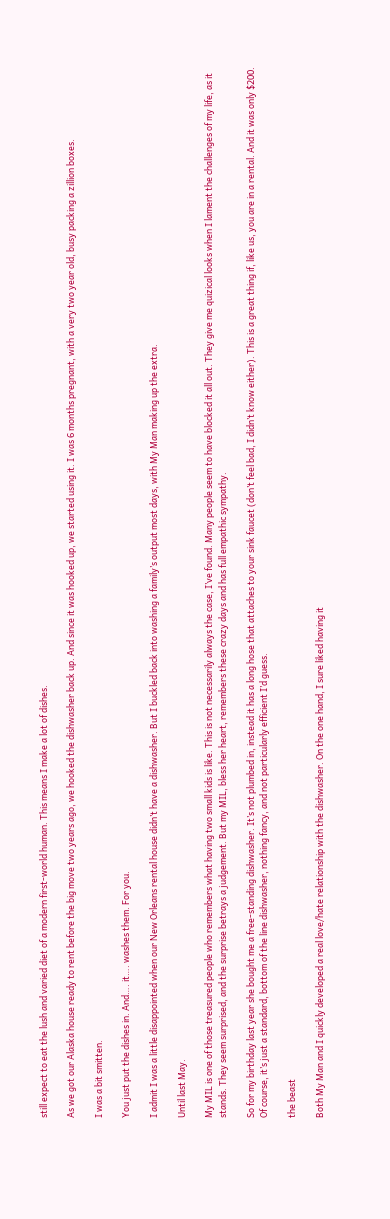still expect to eat the lush and varied diet of a modern first-world human. This means I make a lot of dishes.

As we got our Alaska house ready to rent before the big move two years ago, we hooked the dishwasher back up. And since it was hooked up, we started using it. I was 6 months pregnant, with a very two year old, busy packing a zillion boxes.

I was a bit smitten.

You just put the dishes in. And…. it…. washes them. For you.

I admit I was a little disappointed when our New Orleans rental house didn’t have a dishwasher. But I buckled back into washing a family’s output most days, with My Man making up the extra.

Until last May.

My MIL is one of those treasured people who remembers what having two small kids is like. This is not necessarily always the case, I’ve found. Many people seem to have blocked it all out. They give me quizical looks when I lament the challenges of my life, as it stands. They seem surprised, and the surprise betrays a judgement. But my MIL, bless her heart, remembers these crazy days and has full empathic sympathy.

So for my birthday last year she bought me a free-standing dishwasher. It’s not plumbed in, instead it has a long hose that attaches to your sink faucet (don’t feel bad, I didn’t know either). This is a great thing if, like us, you are in a rental. And it was only $200. Of course, it’s just a standard, bottom of the line dishwasher, nothing fancy, and not particularly efficient I’d guess.

the beast

Both My Man and I quickly developed a real love/hate relationship with the dishwasher. On the one hand, I sure liked having it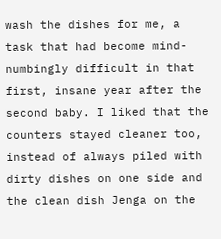wash the dishes for me, a task that had become mind-numbingly difficult in that first, insane year after the second baby. I liked that the counters stayed cleaner too, instead of always piled with dirty dishes on one side and the clean dish Jenga on the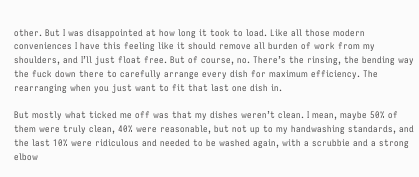other. But I was disappointed at how long it took to load. Like all those modern conveniences I have this feeling like it should remove all burden of work from my shoulders, and I’ll just float free. But of course, no. There’s the rinsing, the bending way the fuck down there to carefully arrange every dish for maximum efficiency. The rearranging when you just want to fit that last one dish in.

But mostly what ticked me off was that my dishes weren’t clean. I mean, maybe 50% of them were truly clean, 40% were reasonable, but not up to my handwashing standards, and the last 10% were ridiculous and needed to be washed again, with a scrubbie and a strong elbow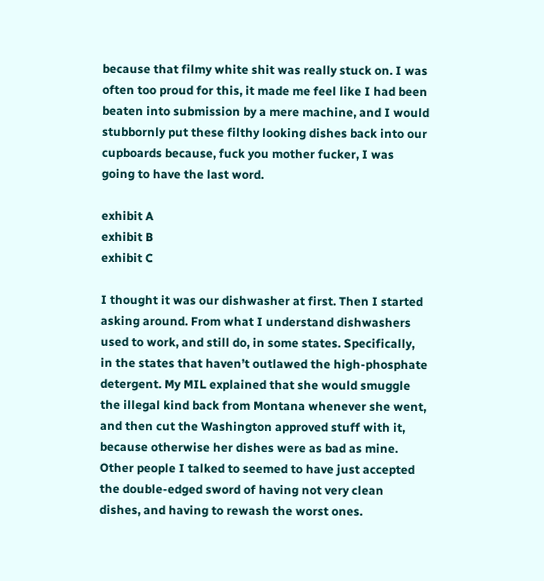because that filmy white shit was really stuck on. I was often too proud for this, it made me feel like I had been beaten into submission by a mere machine, and I would stubbornly put these filthy looking dishes back into our cupboards because, fuck you mother fucker, I was going to have the last word.

exhibit A
exhibit B
exhibit C

I thought it was our dishwasher at first. Then I started asking around. From what I understand dishwashers used to work, and still do, in some states. Specifically, in the states that haven’t outlawed the high-phosphate detergent. My MIL explained that she would smuggle the illegal kind back from Montana whenever she went, and then cut the Washington approved stuff with it, because otherwise her dishes were as bad as mine. Other people I talked to seemed to have just accepted the double-edged sword of having not very clean dishes, and having to rewash the worst ones.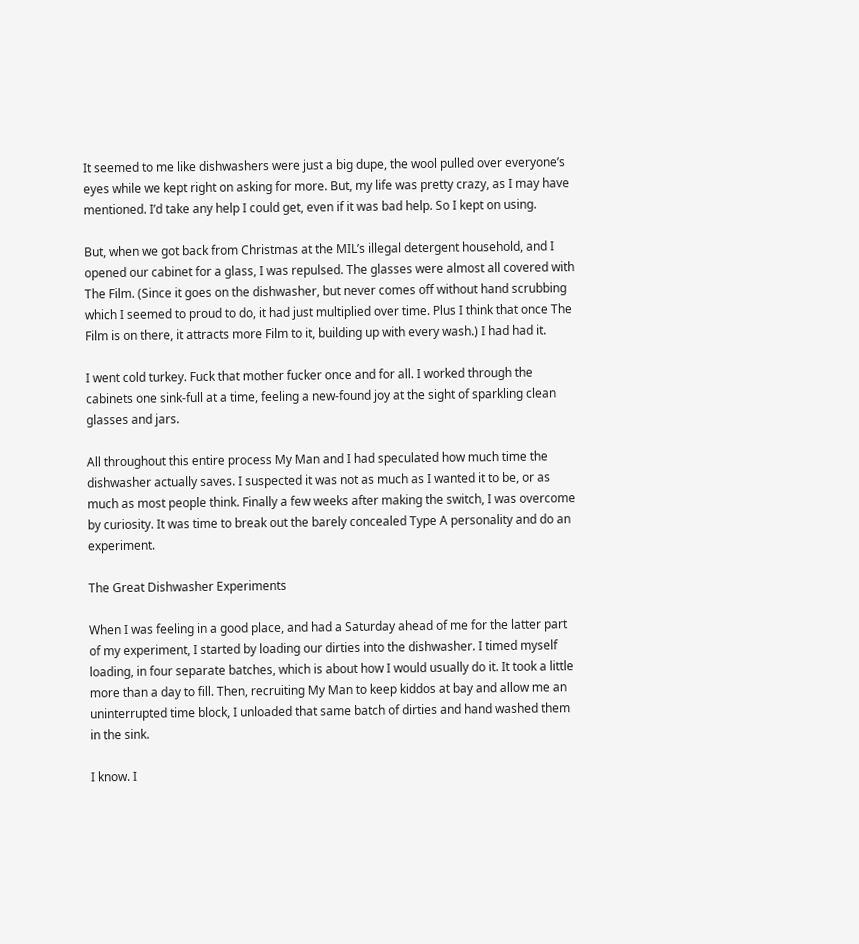It seemed to me like dishwashers were just a big dupe, the wool pulled over everyone’s eyes while we kept right on asking for more. But, my life was pretty crazy, as I may have mentioned. I’d take any help I could get, even if it was bad help. So I kept on using.

But, when we got back from Christmas at the MIL’s illegal detergent household, and I opened our cabinet for a glass, I was repulsed. The glasses were almost all covered with The Film. (Since it goes on the dishwasher, but never comes off without hand scrubbing which I seemed to proud to do, it had just multiplied over time. Plus I think that once The Film is on there, it attracts more Film to it, building up with every wash.) I had had it.

I went cold turkey. Fuck that mother fucker once and for all. I worked through the cabinets one sink-full at a time, feeling a new-found joy at the sight of sparkling clean glasses and jars.

All throughout this entire process My Man and I had speculated how much time the dishwasher actually saves. I suspected it was not as much as I wanted it to be, or as much as most people think. Finally a few weeks after making the switch, I was overcome by curiosity. It was time to break out the barely concealed Type A personality and do an experiment.

The Great Dishwasher Experiments

When I was feeling in a good place, and had a Saturday ahead of me for the latter part of my experiment, I started by loading our dirties into the dishwasher. I timed myself loading, in four separate batches, which is about how I would usually do it. It took a little more than a day to fill. Then, recruiting My Man to keep kiddos at bay and allow me an uninterrupted time block, I unloaded that same batch of dirties and hand washed them in the sink.

I know. I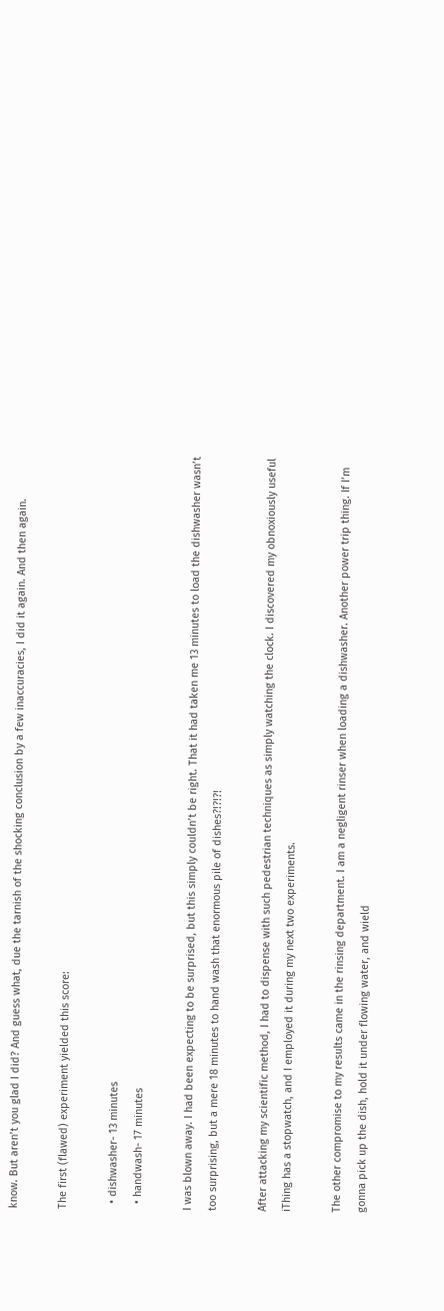know. But aren’t you glad I did? And guess what, due the tarnish of the shocking conclusion by a few inaccuracies, I did it again. And then again.

The first (flawed) experiment yielded this score:

  • dishwasher- 13 minutes
  • handwash- 17 minutes

I was blown away. I had been expecting to be surprised, but this simply couldn’t be right. That it had taken me 13 minutes to load the dishwasher wasn’t too surprising, but a mere 18 minutes to hand wash that enormous pile of dishes?!?!?!

After attacking my scientific method, I had to dispense with such pedestrian techniques as simply watching the clock. I discovered my obnoxiously useful iThing has a stopwatch, and I employed it during my next two experiments.

The other compromise to my results came in the rinsing department. I am a negligent rinser when loading a dishwasher. Another power trip thing. If I’m gonna pick up the dish, hold it under flowing water, and wield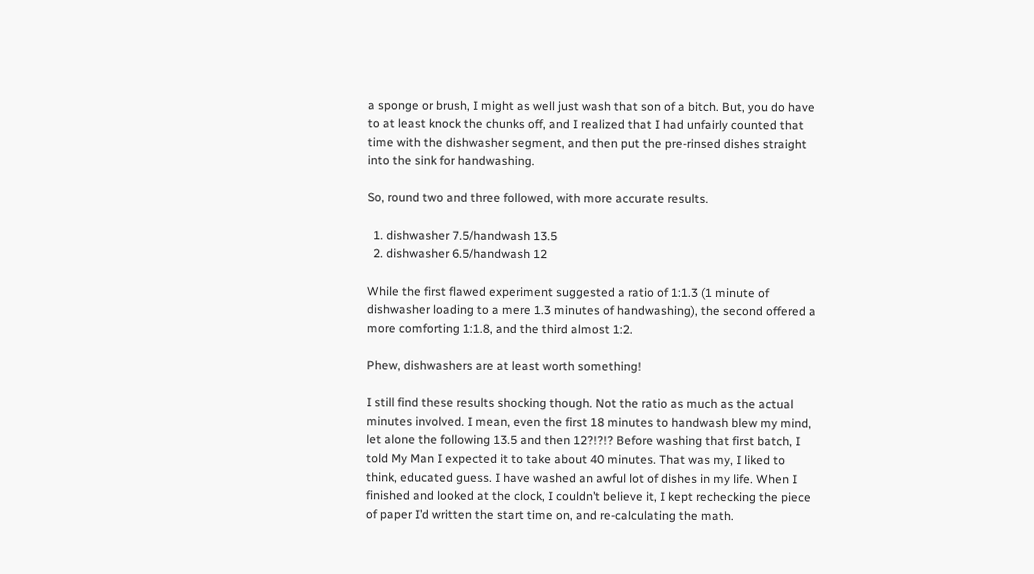a sponge or brush, I might as well just wash that son of a bitch. But, you do have to at least knock the chunks off, and I realized that I had unfairly counted that time with the dishwasher segment, and then put the pre-rinsed dishes straight into the sink for handwashing.

So, round two and three followed, with more accurate results.

  1. dishwasher 7.5/handwash 13.5
  2. dishwasher 6.5/handwash 12

While the first flawed experiment suggested a ratio of 1:1.3 (1 minute of dishwasher loading to a mere 1.3 minutes of handwashing), the second offered a more comforting 1:1.8, and the third almost 1:2.

Phew, dishwashers are at least worth something!

I still find these results shocking though. Not the ratio as much as the actual minutes involved. I mean, even the first 18 minutes to handwash blew my mind, let alone the following 13.5 and then 12?!?!? Before washing that first batch, I told My Man I expected it to take about 40 minutes. That was my, I liked to think, educated guess. I have washed an awful lot of dishes in my life. When I finished and looked at the clock, I couldn’t believe it, I kept rechecking the piece of paper I’d written the start time on, and re-calculating the math.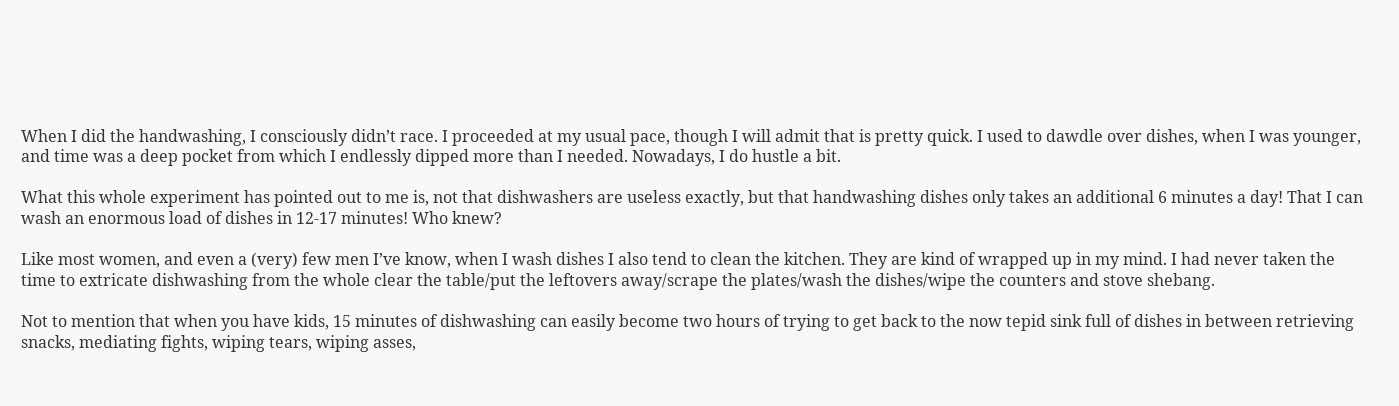When I did the handwashing, I consciously didn’t race. I proceeded at my usual pace, though I will admit that is pretty quick. I used to dawdle over dishes, when I was younger, and time was a deep pocket from which I endlessly dipped more than I needed. Nowadays, I do hustle a bit.

What this whole experiment has pointed out to me is, not that dishwashers are useless exactly, but that handwashing dishes only takes an additional 6 minutes a day! That I can wash an enormous load of dishes in 12-17 minutes! Who knew?

Like most women, and even a (very) few men I’ve know, when I wash dishes I also tend to clean the kitchen. They are kind of wrapped up in my mind. I had never taken the time to extricate dishwashing from the whole clear the table/put the leftovers away/scrape the plates/wash the dishes/wipe the counters and stove shebang.

Not to mention that when you have kids, 15 minutes of dishwashing can easily become two hours of trying to get back to the now tepid sink full of dishes in between retrieving snacks, mediating fights, wiping tears, wiping asses,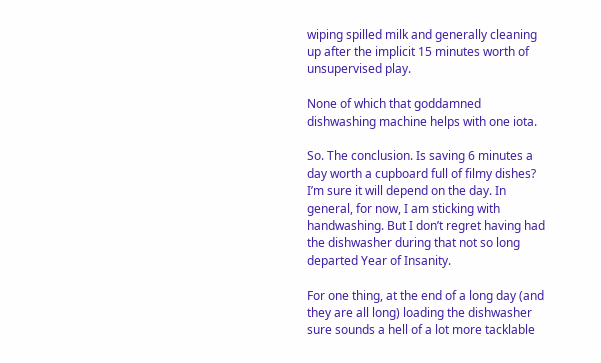wiping spilled milk and generally cleaning up after the implicit 15 minutes worth of unsupervised play.

None of which that goddamned dishwashing machine helps with one iota.

So. The conclusion. Is saving 6 minutes a day worth a cupboard full of filmy dishes? I’m sure it will depend on the day. In general, for now, I am sticking with handwashing. But I don’t regret having had the dishwasher during that not so long departed Year of Insanity.

For one thing, at the end of a long day (and they are all long) loading the dishwasher sure sounds a hell of a lot more tacklable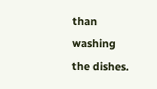than washing the dishes.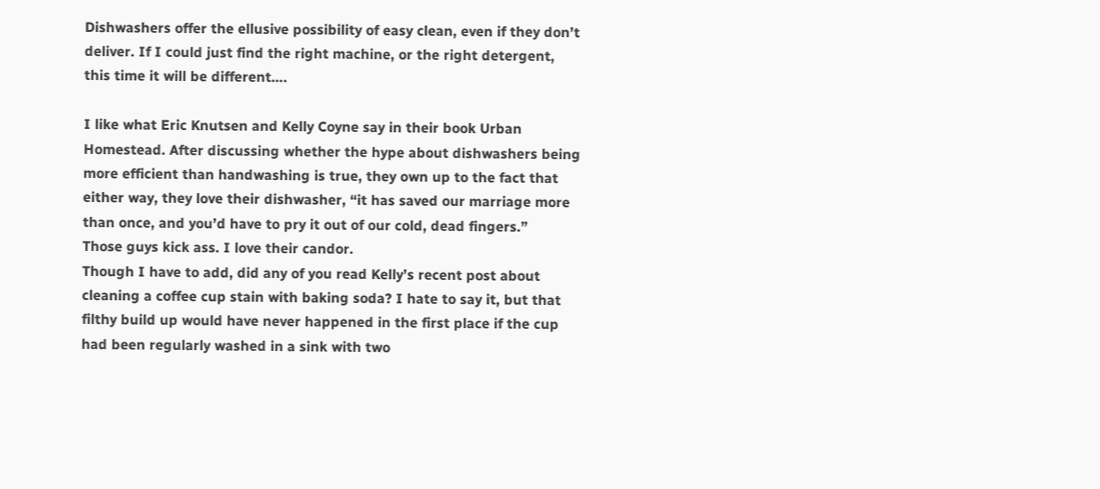Dishwashers offer the ellusive possibility of easy clean, even if they don’t deliver. If I could just find the right machine, or the right detergent, this time it will be different….

I like what Eric Knutsen and Kelly Coyne say in their book Urban Homestead. After discussing whether the hype about dishwashers being more efficient than handwashing is true, they own up to the fact that either way, they love their dishwasher, “it has saved our marriage more than once, and you’d have to pry it out of our cold, dead fingers.”
Those guys kick ass. I love their candor.
Though I have to add, did any of you read Kelly’s recent post about cleaning a coffee cup stain with baking soda? I hate to say it, but that filthy build up would have never happened in the first place if the cup had been regularly washed in a sink with two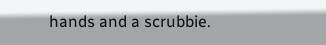hands and a scrubbie.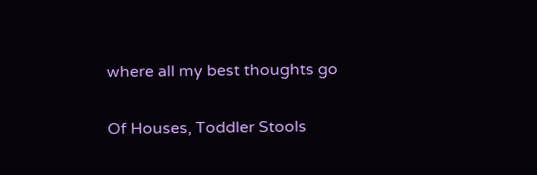where all my best thoughts go

Of Houses, Toddler Stools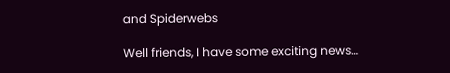and Spiderwebs

Well friends, I have some exciting news…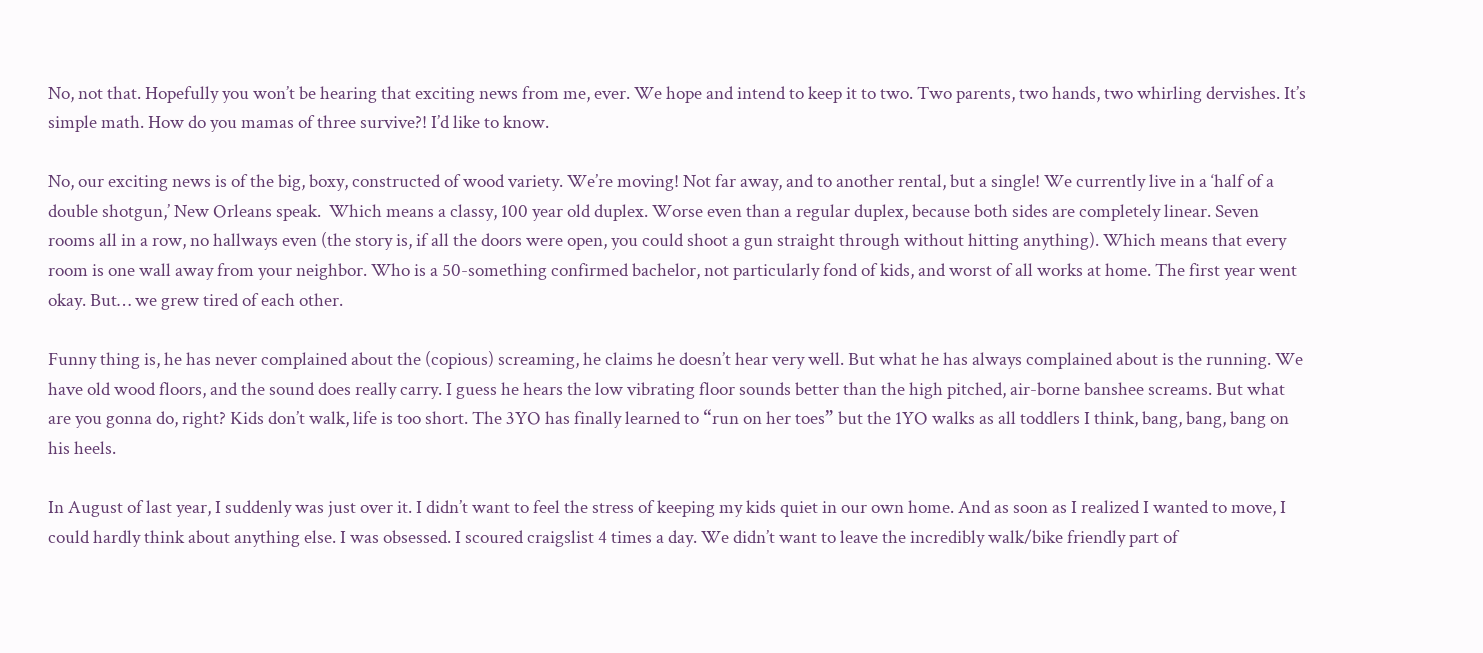No, not that. Hopefully you won’t be hearing that exciting news from me, ever. We hope and intend to keep it to two. Two parents, two hands, two whirling dervishes. It’s simple math. How do you mamas of three survive?! I’d like to know.

No, our exciting news is of the big, boxy, constructed of wood variety. We’re moving! Not far away, and to another rental, but a single! We currently live in a ‘half of a double shotgun,’ New Orleans speak.  Which means a classy, 100 year old duplex. Worse even than a regular duplex, because both sides are completely linear. Seven rooms all in a row, no hallways even (the story is, if all the doors were open, you could shoot a gun straight through without hitting anything). Which means that every room is one wall away from your neighbor. Who is a 50-something confirmed bachelor, not particularly fond of kids, and worst of all works at home. The first year went okay. But… we grew tired of each other.

Funny thing is, he has never complained about the (copious) screaming, he claims he doesn’t hear very well. But what he has always complained about is the running. We have old wood floors, and the sound does really carry. I guess he hears the low vibrating floor sounds better than the high pitched, air-borne banshee screams. But what are you gonna do, right? Kids don’t walk, life is too short. The 3YO has finally learned to “run on her toes” but the 1YO walks as all toddlers I think, bang, bang, bang on his heels.

In August of last year, I suddenly was just over it. I didn’t want to feel the stress of keeping my kids quiet in our own home. And as soon as I realized I wanted to move, I could hardly think about anything else. I was obsessed. I scoured craigslist 4 times a day. We didn’t want to leave the incredibly walk/bike friendly part of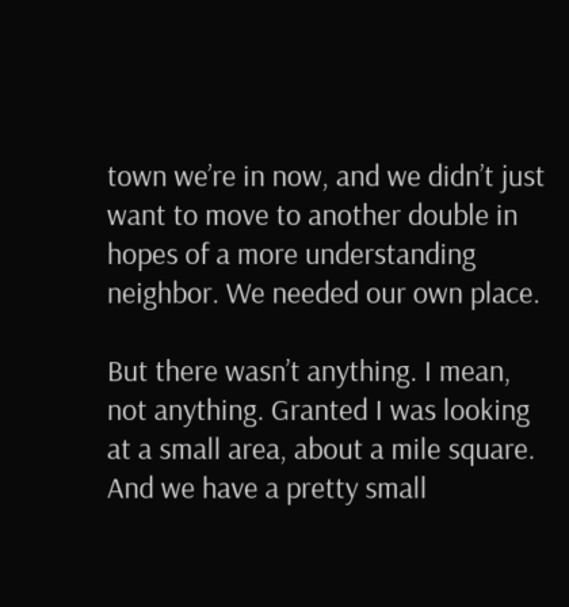town we’re in now, and we didn’t just want to move to another double in hopes of a more understanding neighbor. We needed our own place.

But there wasn’t anything. I mean, not anything. Granted I was looking at a small area, about a mile square. And we have a pretty small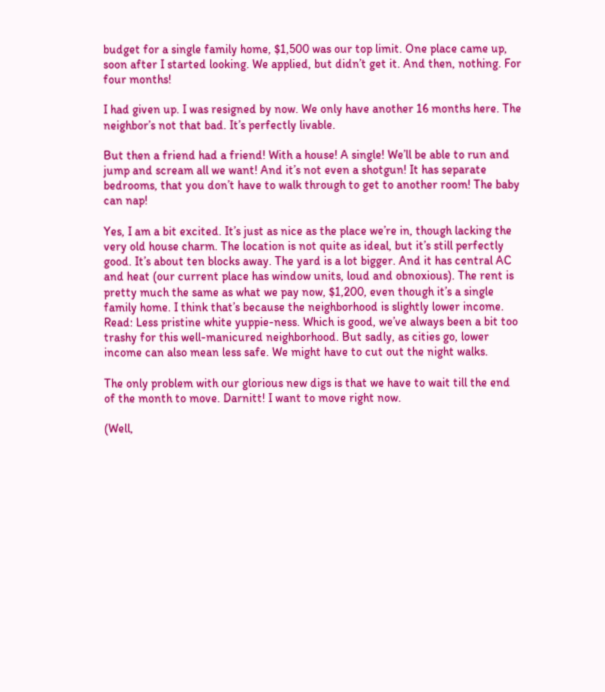budget for a single family home, $1,500 was our top limit. One place came up, soon after I started looking. We applied, but didn’t get it. And then, nothing. For four months!

I had given up. I was resigned by now. We only have another 16 months here. The neighbor’s not that bad. It’s perfectly livable.

But then a friend had a friend! With a house! A single! We’ll be able to run and jump and scream all we want! And it’s not even a shotgun! It has separate bedrooms, that you don’t have to walk through to get to another room! The baby can nap!

Yes, I am a bit excited. It’s just as nice as the place we’re in, though lacking the very old house charm. The location is not quite as ideal, but it’s still perfectly good. It’s about ten blocks away. The yard is a lot bigger. And it has central AC and heat (our current place has window units, loud and obnoxious). The rent is pretty much the same as what we pay now, $1,200, even though it’s a single family home. I think that’s because the neighborhood is slightly lower income. Read: Less pristine white yuppie-ness. Which is good, we’ve always been a bit too trashy for this well-manicured neighborhood. But sadly, as cities go, lower income can also mean less safe. We might have to cut out the night walks.

The only problem with our glorious new digs is that we have to wait till the end of the month to move. Darnitt! I want to move right now.

(Well,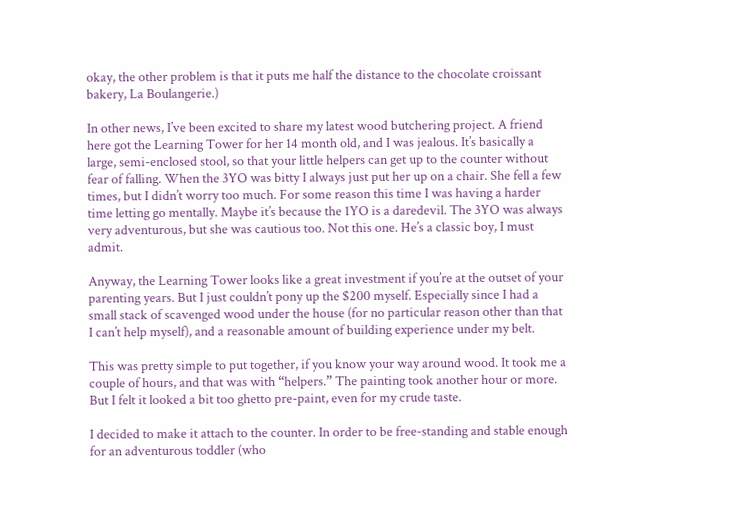okay, the other problem is that it puts me half the distance to the chocolate croissant bakery, La Boulangerie.)

In other news, I’ve been excited to share my latest wood butchering project. A friend here got the Learning Tower for her 14 month old, and I was jealous. It’s basically a large, semi-enclosed stool, so that your little helpers can get up to the counter without fear of falling. When the 3YO was bitty I always just put her up on a chair. She fell a few times, but I didn’t worry too much. For some reason this time I was having a harder time letting go mentally. Maybe it’s because the 1YO is a daredevil. The 3YO was always very adventurous, but she was cautious too. Not this one. He’s a classic boy, I must admit.

Anyway, the Learning Tower looks like a great investment if you’re at the outset of your parenting years. But I just couldn’t pony up the $200 myself. Especially since I had a small stack of scavenged wood under the house (for no particular reason other than that I can’t help myself), and a reasonable amount of building experience under my belt.

This was pretty simple to put together, if you know your way around wood. It took me a couple of hours, and that was with “helpers.” The painting took another hour or more. But I felt it looked a bit too ghetto pre-paint, even for my crude taste.

I decided to make it attach to the counter. In order to be free-standing and stable enough for an adventurous toddler (who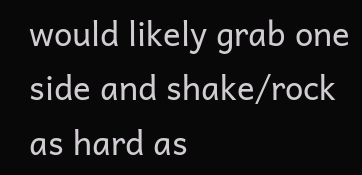would likely grab one side and shake/rock as hard as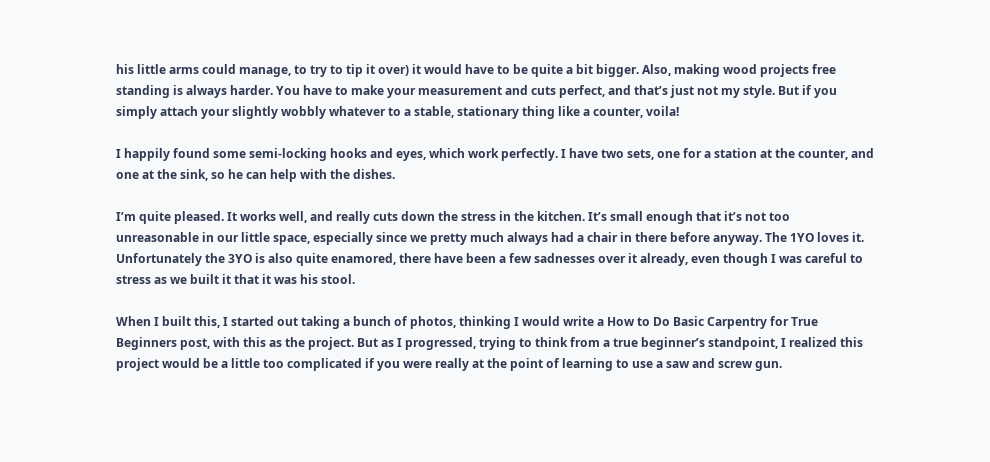his little arms could manage, to try to tip it over) it would have to be quite a bit bigger. Also, making wood projects free standing is always harder. You have to make your measurement and cuts perfect, and that’s just not my style. But if you simply attach your slightly wobbly whatever to a stable, stationary thing like a counter, voila!

I happily found some semi-locking hooks and eyes, which work perfectly. I have two sets, one for a station at the counter, and one at the sink, so he can help with the dishes.

I’m quite pleased. It works well, and really cuts down the stress in the kitchen. It’s small enough that it’s not too unreasonable in our little space, especially since we pretty much always had a chair in there before anyway. The 1YO loves it. Unfortunately the 3YO is also quite enamored, there have been a few sadnesses over it already, even though I was careful to stress as we built it that it was his stool.

When I built this, I started out taking a bunch of photos, thinking I would write a How to Do Basic Carpentry for True Beginners post, with this as the project. But as I progressed, trying to think from a true beginner’s standpoint, I realized this project would be a little too complicated if you were really at the point of learning to use a saw and screw gun.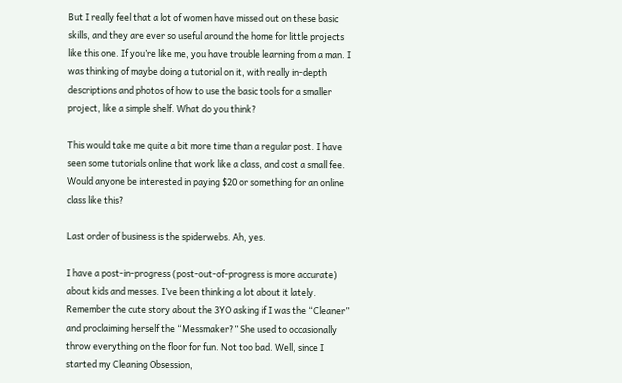But I really feel that a lot of women have missed out on these basic skills, and they are ever so useful around the home for little projects like this one. If you’re like me, you have trouble learning from a man. I was thinking of maybe doing a tutorial on it, with really in-depth descriptions and photos of how to use the basic tools for a smaller project, like a simple shelf. What do you think?

This would take me quite a bit more time than a regular post. I have seen some tutorials online that work like a class, and cost a small fee. Would anyone be interested in paying $20 or something for an online class like this?

Last order of business is the spiderwebs. Ah, yes.

I have a post-in-progress (post-out-of-progress is more accurate) about kids and messes. I’ve been thinking a lot about it lately. Remember the cute story about the 3YO asking if I was the “Cleaner” and proclaiming herself the “Messmaker?” She used to occasionally throw everything on the floor for fun. Not too bad. Well, since I started my Cleaning Obsession,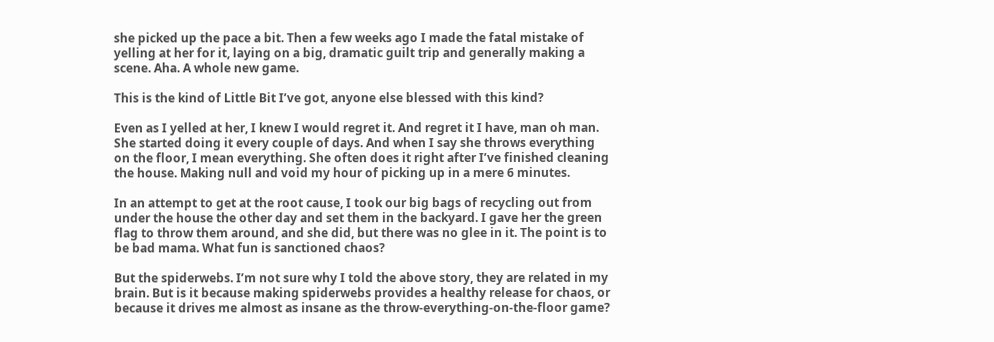she picked up the pace a bit. Then a few weeks ago I made the fatal mistake of yelling at her for it, laying on a big, dramatic guilt trip and generally making a scene. Aha. A whole new game.

This is the kind of Little Bit I’ve got, anyone else blessed with this kind?

Even as I yelled at her, I knew I would regret it. And regret it I have, man oh man. She started doing it every couple of days. And when I say she throws everything on the floor, I mean everything. She often does it right after I’ve finished cleaning the house. Making null and void my hour of picking up in a mere 6 minutes.

In an attempt to get at the root cause, I took our big bags of recycling out from under the house the other day and set them in the backyard. I gave her the green flag to throw them around, and she did, but there was no glee in it. The point is to be bad mama. What fun is sanctioned chaos?

But the spiderwebs. I’m not sure why I told the above story, they are related in my brain. But is it because making spiderwebs provides a healthy release for chaos, or because it drives me almost as insane as the throw-everything-on-the-floor game?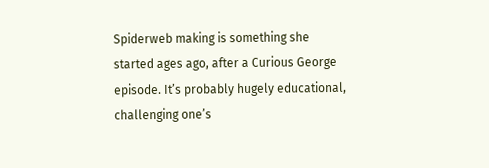Spiderweb making is something she started ages ago, after a Curious George episode. It’s probably hugely educational, challenging one’s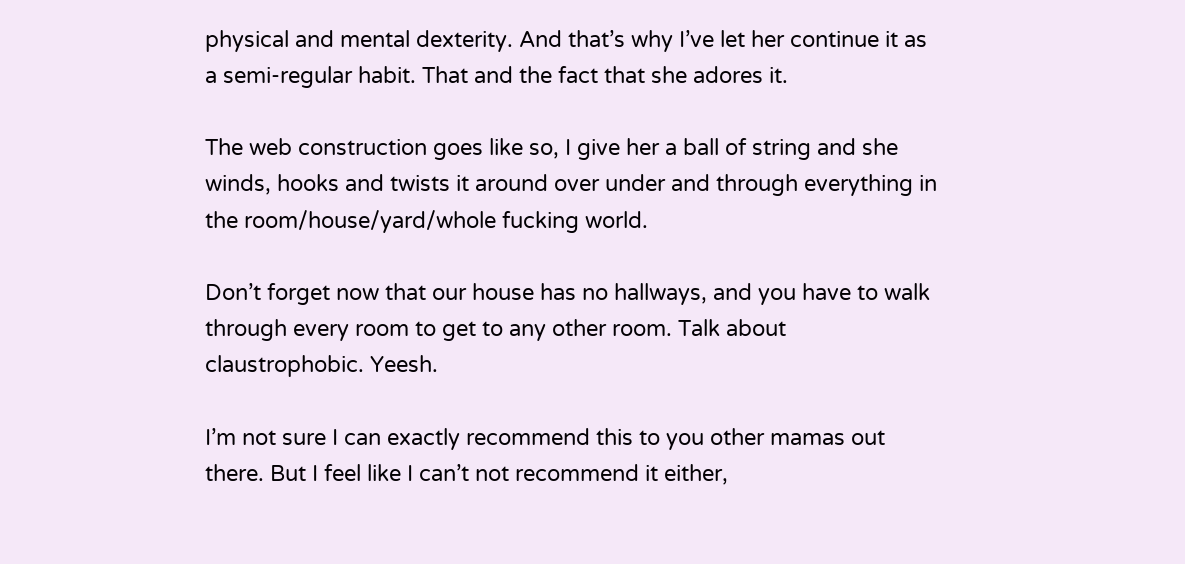physical and mental dexterity. And that’s why I’ve let her continue it as a semi-regular habit. That and the fact that she adores it.

The web construction goes like so, I give her a ball of string and she winds, hooks and twists it around over under and through everything in the room/house/yard/whole fucking world.

Don’t forget now that our house has no hallways, and you have to walk through every room to get to any other room. Talk about claustrophobic. Yeesh.

I’m not sure I can exactly recommend this to you other mamas out there. But I feel like I can’t not recommend it either,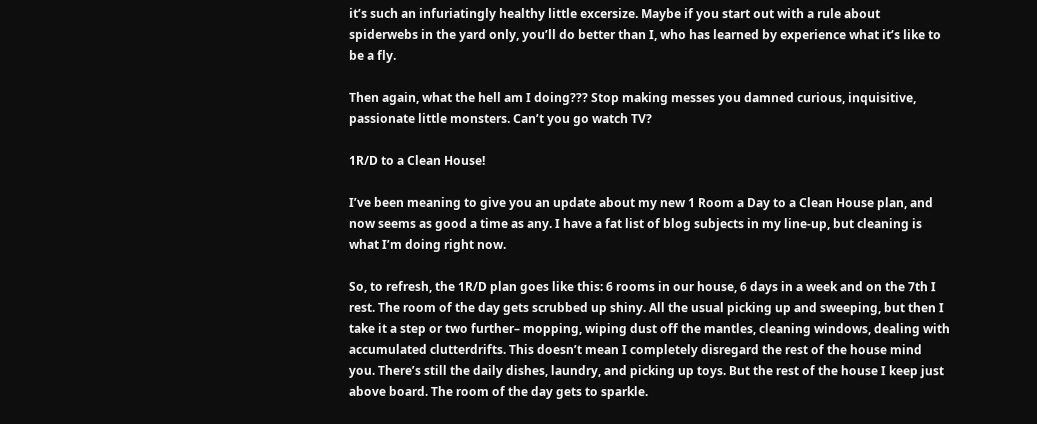it’s such an infuriatingly healthy little excersize. Maybe if you start out with a rule about spiderwebs in the yard only, you’ll do better than I, who has learned by experience what it’s like to be a fly.

Then again, what the hell am I doing??? Stop making messes you damned curious, inquisitive, passionate little monsters. Can’t you go watch TV?

1R/D to a Clean House!

I’ve been meaning to give you an update about my new 1 Room a Day to a Clean House plan, and now seems as good a time as any. I have a fat list of blog subjects in my line-up, but cleaning is what I’m doing right now.

So, to refresh, the 1R/D plan goes like this: 6 rooms in our house, 6 days in a week and on the 7th I rest. The room of the day gets scrubbed up shiny. All the usual picking up and sweeping, but then I take it a step or two further– mopping, wiping dust off the mantles, cleaning windows, dealing with accumulated clutterdrifts. This doesn’t mean I completely disregard the rest of the house mind you. There’s still the daily dishes, laundry, and picking up toys. But the rest of the house I keep just above board. The room of the day gets to sparkle.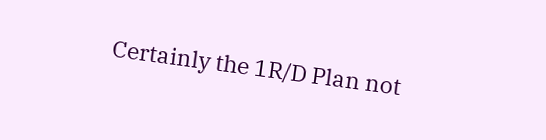Certainly the 1R/D Plan not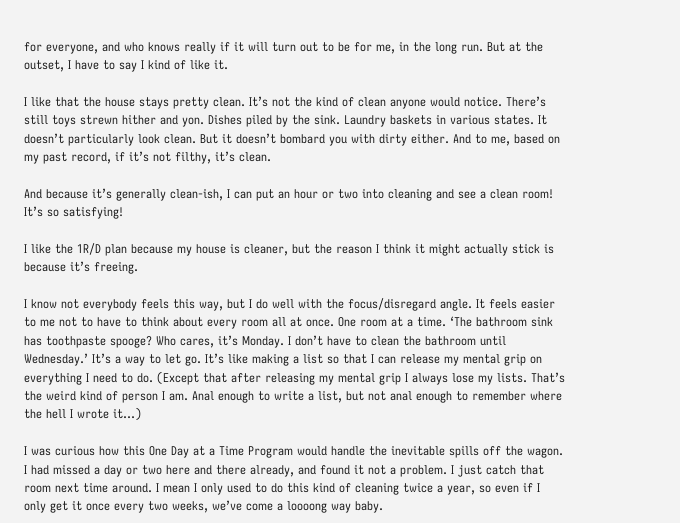for everyone, and who knows really if it will turn out to be for me, in the long run. But at the outset, I have to say I kind of like it.

I like that the house stays pretty clean. It’s not the kind of clean anyone would notice. There’s still toys strewn hither and yon. Dishes piled by the sink. Laundry baskets in various states. It doesn’t particularly look clean. But it doesn’t bombard you with dirty either. And to me, based on my past record, if it’s not filthy, it’s clean.

And because it’s generally clean-ish, I can put an hour or two into cleaning and see a clean room! It’s so satisfying!

I like the 1R/D plan because my house is cleaner, but the reason I think it might actually stick is because it’s freeing.

I know not everybody feels this way, but I do well with the focus/disregard angle. It feels easier to me not to have to think about every room all at once. One room at a time. ‘The bathroom sink has toothpaste spooge? Who cares, it’s Monday. I don’t have to clean the bathroom until Wednesday.’ It’s a way to let go. It’s like making a list so that I can release my mental grip on everything I need to do. (Except that after releasing my mental grip I always lose my lists. That’s the weird kind of person I am. Anal enough to write a list, but not anal enough to remember where the hell I wrote it…)

I was curious how this One Day at a Time Program would handle the inevitable spills off the wagon. I had missed a day or two here and there already, and found it not a problem. I just catch that room next time around. I mean I only used to do this kind of cleaning twice a year, so even if I only get it once every two weeks, we’ve come a loooong way baby.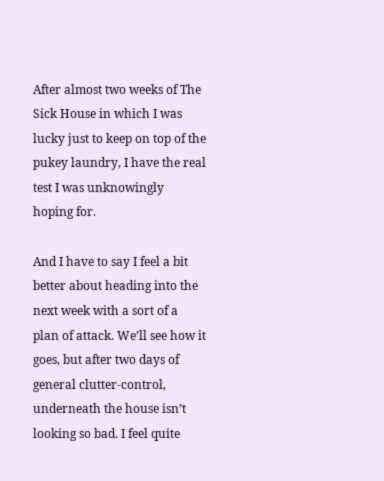After almost two weeks of The Sick House in which I was lucky just to keep on top of the pukey laundry, I have the real test I was unknowingly hoping for.

And I have to say I feel a bit better about heading into the next week with a sort of a plan of attack. We’ll see how it goes, but after two days of general clutter-control, underneath the house isn’t looking so bad. I feel quite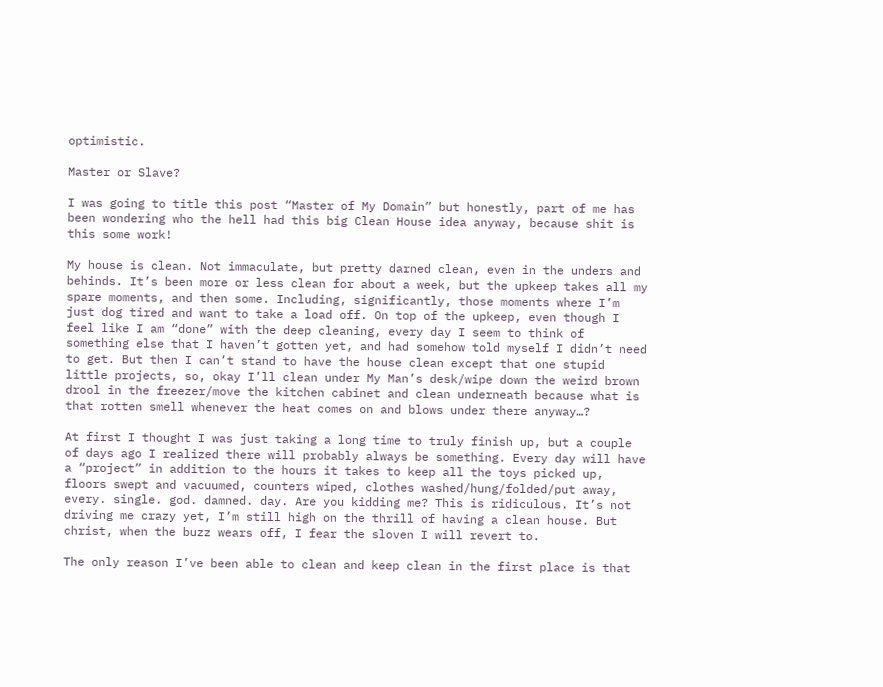optimistic.

Master or Slave?

I was going to title this post “Master of My Domain” but honestly, part of me has been wondering who the hell had this big Clean House idea anyway, because shit is this some work!

My house is clean. Not immaculate, but pretty darned clean, even in the unders and behinds. It’s been more or less clean for about a week, but the upkeep takes all my spare moments, and then some. Including, significantly, those moments where I’m just dog tired and want to take a load off. On top of the upkeep, even though I feel like I am “done” with the deep cleaning, every day I seem to think of something else that I haven’t gotten yet, and had somehow told myself I didn’t need to get. But then I can’t stand to have the house clean except that one stupid little projects, so, okay I’ll clean under My Man’s desk/wipe down the weird brown drool in the freezer/move the kitchen cabinet and clean underneath because what is that rotten smell whenever the heat comes on and blows under there anyway…?

At first I thought I was just taking a long time to truly finish up, but a couple of days ago I realized there will probably always be something. Every day will have a “project” in addition to the hours it takes to keep all the toys picked up, floors swept and vacuumed, counters wiped, clothes washed/hung/folded/put away, every. single. god. damned. day. Are you kidding me? This is ridiculous. It’s not driving me crazy yet, I’m still high on the thrill of having a clean house. But christ, when the buzz wears off, I fear the sloven I will revert to.

The only reason I’ve been able to clean and keep clean in the first place is that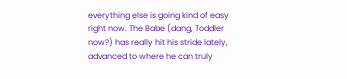everything else is going kind of easy right now. The Babe (dang, Toddler now?) has really hit his stride lately, advanced to where he can truly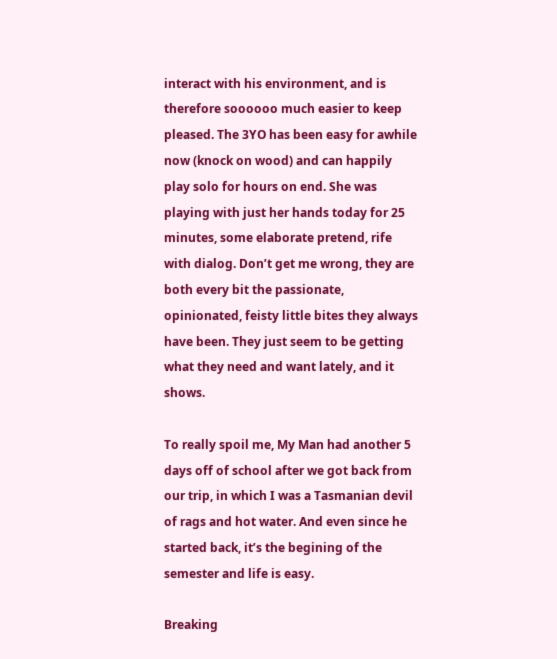interact with his environment, and is therefore soooooo much easier to keep pleased. The 3YO has been easy for awhile now (knock on wood) and can happily play solo for hours on end. She was playing with just her hands today for 25 minutes, some elaborate pretend, rife with dialog. Don’t get me wrong, they are both every bit the passionate, opinionated, feisty little bites they always have been. They just seem to be getting what they need and want lately, and it shows.

To really spoil me, My Man had another 5 days off of school after we got back from our trip, in which I was a Tasmanian devil of rags and hot water. And even since he started back, it’s the begining of the semester and life is easy.

Breaking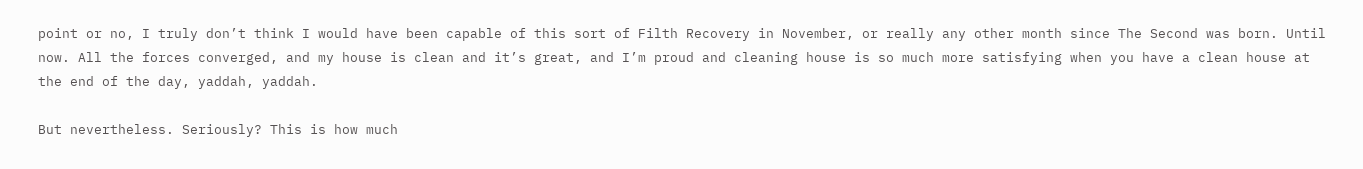point or no, I truly don’t think I would have been capable of this sort of Filth Recovery in November, or really any other month since The Second was born. Until now. All the forces converged, and my house is clean and it’s great, and I’m proud and cleaning house is so much more satisfying when you have a clean house at the end of the day, yaddah, yaddah.

But nevertheless. Seriously? This is how much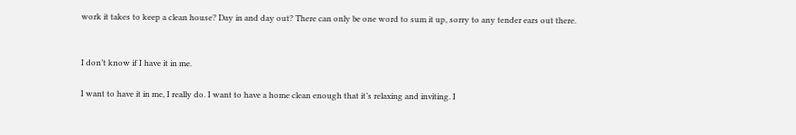work it takes to keep a clean house? Day in and day out? There can only be one word to sum it up, sorry to any tender ears out there.


I don’t know if I have it in me.

I want to have it in me, I really do. I want to have a home clean enough that it’s relaxing and inviting. I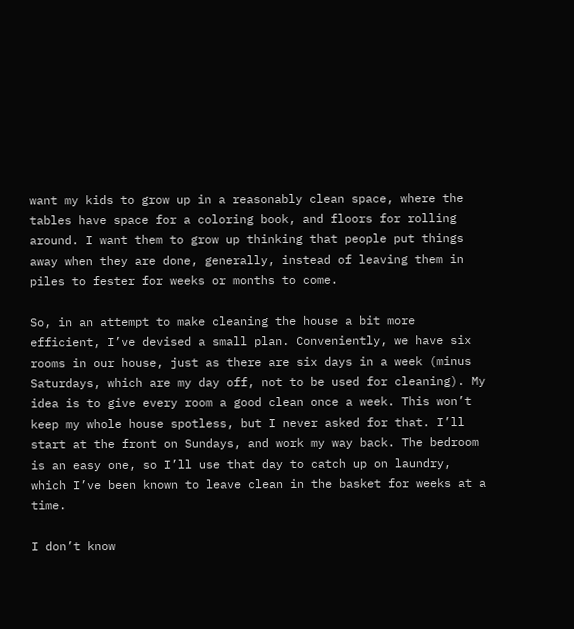want my kids to grow up in a reasonably clean space, where the tables have space for a coloring book, and floors for rolling around. I want them to grow up thinking that people put things away when they are done, generally, instead of leaving them in piles to fester for weeks or months to come.

So, in an attempt to make cleaning the house a bit more efficient, I’ve devised a small plan. Conveniently, we have six rooms in our house, just as there are six days in a week (minus Saturdays, which are my day off, not to be used for cleaning). My idea is to give every room a good clean once a week. This won’t keep my whole house spotless, but I never asked for that. I’ll start at the front on Sundays, and work my way back. The bedroom is an easy one, so I’ll use that day to catch up on laundry, which I’ve been known to leave clean in the basket for weeks at a time.

I don’t know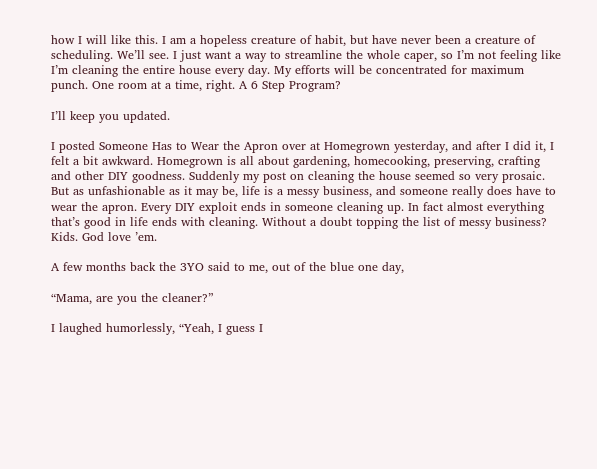how I will like this. I am a hopeless creature of habit, but have never been a creature of scheduling. We’ll see. I just want a way to streamline the whole caper, so I’m not feeling like I’m cleaning the entire house every day. My efforts will be concentrated for maximum punch. One room at a time, right. A 6 Step Program?

I’ll keep you updated.

I posted Someone Has to Wear the Apron over at Homegrown yesterday, and after I did it, I felt a bit awkward. Homegrown is all about gardening, homecooking, preserving, crafting and other DIY goodness. Suddenly my post on cleaning the house seemed so very prosaic. But as unfashionable as it may be, life is a messy business, and someone really does have to wear the apron. Every DIY exploit ends in someone cleaning up. In fact almost everything that’s good in life ends with cleaning. Without a doubt topping the list of messy business? Kids. God love ’em.

A few months back the 3YO said to me, out of the blue one day,

“Mama, are you the cleaner?”

I laughed humorlessly, “Yeah, I guess I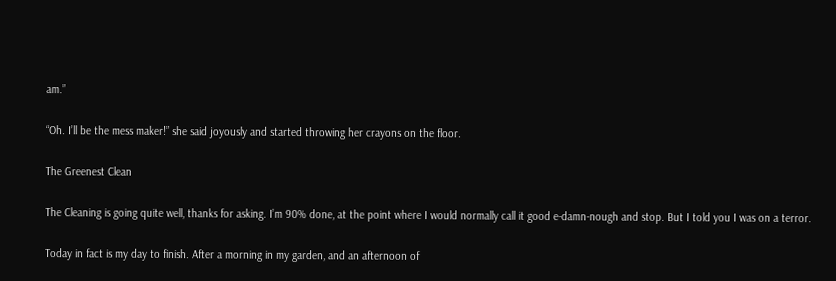am.”

“Oh. I’ll be the mess maker!” she said joyously and started throwing her crayons on the floor.

The Greenest Clean

The Cleaning is going quite well, thanks for asking. I’m 90% done, at the point where I would normally call it good e-damn-nough and stop. But I told you I was on a terror.

Today in fact is my day to finish. After a morning in my garden, and an afternoon of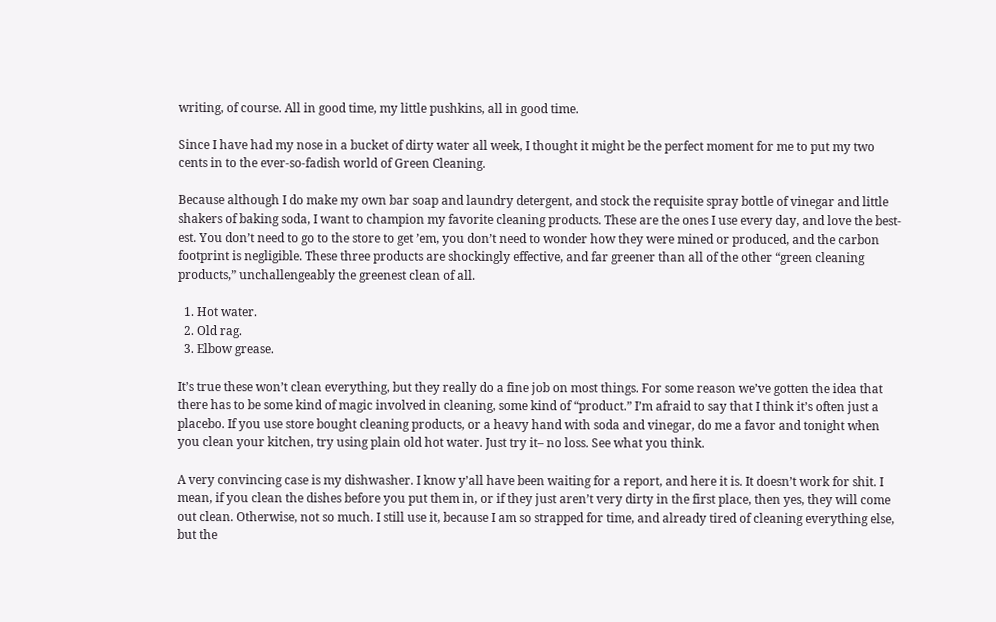writing, of course. All in good time, my little pushkins, all in good time.

Since I have had my nose in a bucket of dirty water all week, I thought it might be the perfect moment for me to put my two cents in to the ever-so-fadish world of Green Cleaning.

Because although I do make my own bar soap and laundry detergent, and stock the requisite spray bottle of vinegar and little shakers of baking soda, I want to champion my favorite cleaning products. These are the ones I use every day, and love the best-est. You don’t need to go to the store to get ’em, you don’t need to wonder how they were mined or produced, and the carbon footprint is negligible. These three products are shockingly effective, and far greener than all of the other “green cleaning products,” unchallengeably the greenest clean of all.

  1. Hot water.
  2. Old rag.
  3. Elbow grease.

It’s true these won’t clean everything, but they really do a fine job on most things. For some reason we’ve gotten the idea that there has to be some kind of magic involved in cleaning, some kind of “product.” I’m afraid to say that I think it’s often just a placebo. If you use store bought cleaning products, or a heavy hand with soda and vinegar, do me a favor and tonight when you clean your kitchen, try using plain old hot water. Just try it– no loss. See what you think.

A very convincing case is my dishwasher. I know y’all have been waiting for a report, and here it is. It doesn’t work for shit. I mean, if you clean the dishes before you put them in, or if they just aren’t very dirty in the first place, then yes, they will come out clean. Otherwise, not so much. I still use it, because I am so strapped for time, and already tired of cleaning everything else, but the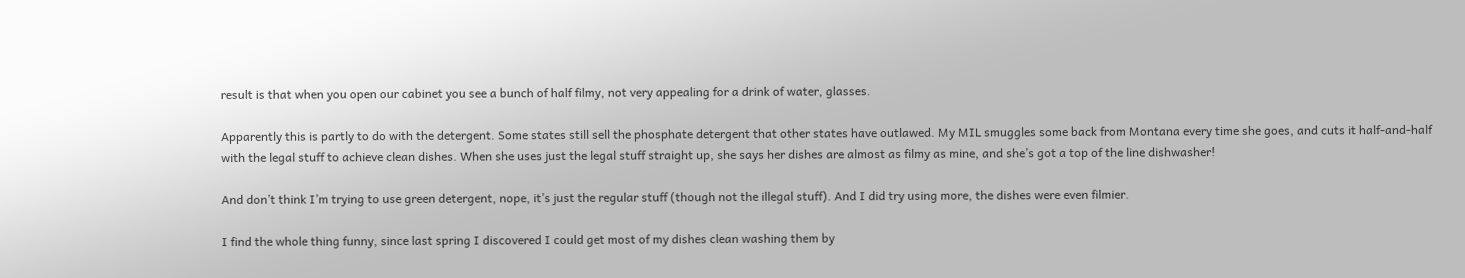result is that when you open our cabinet you see a bunch of half filmy, not very appealing for a drink of water, glasses.

Apparently this is partly to do with the detergent. Some states still sell the phosphate detergent that other states have outlawed. My MIL smuggles some back from Montana every time she goes, and cuts it half-and-half with the legal stuff to achieve clean dishes. When she uses just the legal stuff straight up, she says her dishes are almost as filmy as mine, and she’s got a top of the line dishwasher!

And don’t think I’m trying to use green detergent, nope, it’s just the regular stuff (though not the illegal stuff). And I did try using more, the dishes were even filmier.

I find the whole thing funny, since last spring I discovered I could get most of my dishes clean washing them by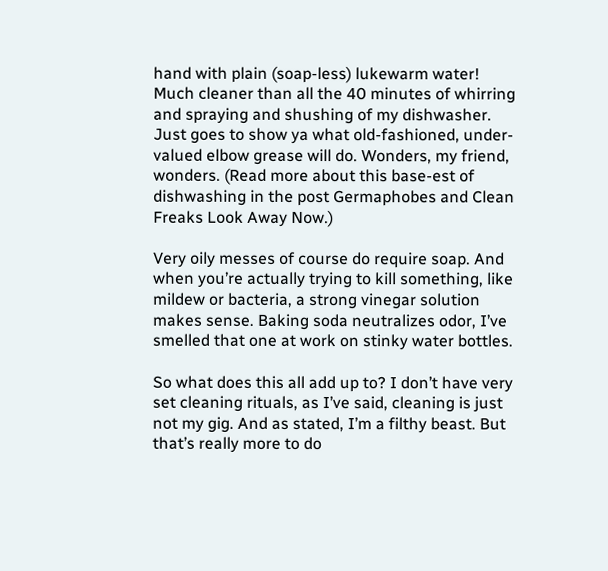hand with plain (soap-less) lukewarm water! Much cleaner than all the 40 minutes of whirring and spraying and shushing of my dishwasher. Just goes to show ya what old-fashioned, under-valued elbow grease will do. Wonders, my friend, wonders. (Read more about this base-est of dishwashing in the post Germaphobes and Clean Freaks Look Away Now.)

Very oily messes of course do require soap. And when you’re actually trying to kill something, like mildew or bacteria, a strong vinegar solution makes sense. Baking soda neutralizes odor, I’ve smelled that one at work on stinky water bottles.

So what does this all add up to? I don’t have very set cleaning rituals, as I’ve said, cleaning is just not my gig. And as stated, I’m a filthy beast. But that’s really more to do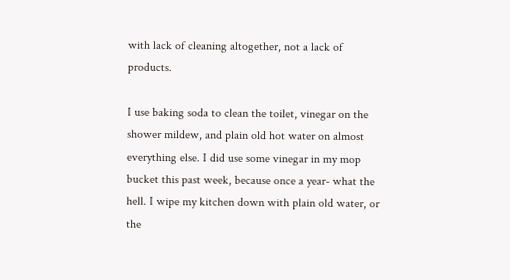with lack of cleaning altogether, not a lack of products.

I use baking soda to clean the toilet, vinegar on the shower mildew, and plain old hot water on almost everything else. I did use some vinegar in my mop bucket this past week, because once a year- what the hell. I wipe my kitchen down with plain old water, or the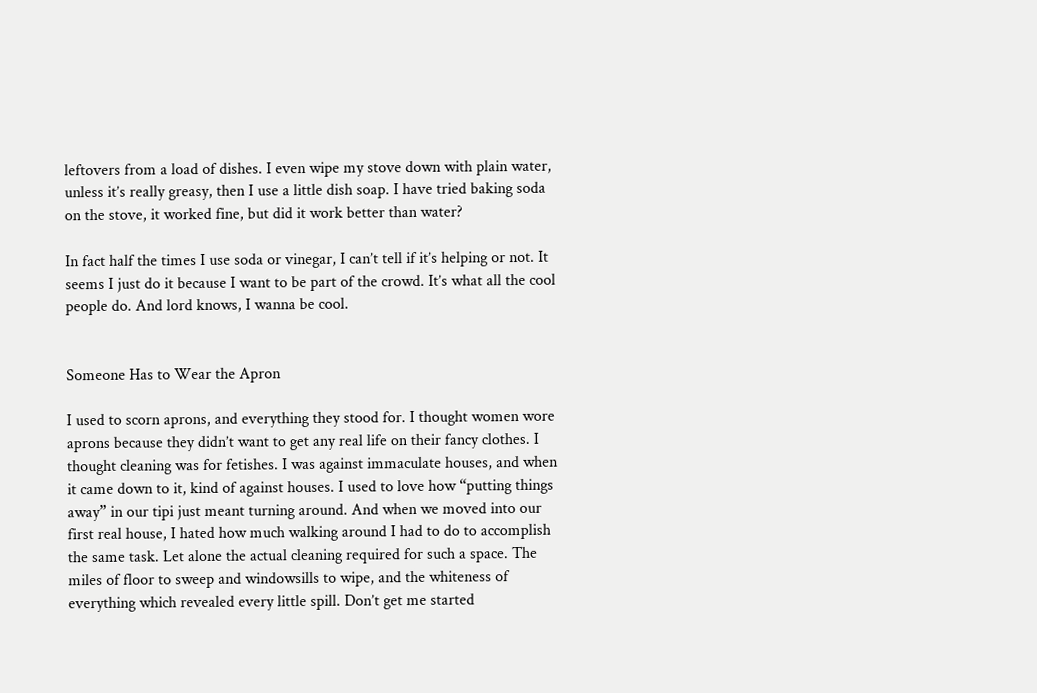leftovers from a load of dishes. I even wipe my stove down with plain water, unless it’s really greasy, then I use a little dish soap. I have tried baking soda on the stove, it worked fine, but did it work better than water?

In fact half the times I use soda or vinegar, I can’t tell if it’s helping or not. It seems I just do it because I want to be part of the crowd. It’s what all the cool people do. And lord knows, I wanna be cool.


Someone Has to Wear the Apron

I used to scorn aprons, and everything they stood for. I thought women wore aprons because they didn’t want to get any real life on their fancy clothes. I thought cleaning was for fetishes. I was against immaculate houses, and when it came down to it, kind of against houses. I used to love how “putting things away” in our tipi just meant turning around. And when we moved into our first real house, I hated how much walking around I had to do to accomplish the same task. Let alone the actual cleaning required for such a space. The miles of floor to sweep and windowsills to wipe, and the whiteness of everything which revealed every little spill. Don’t get me started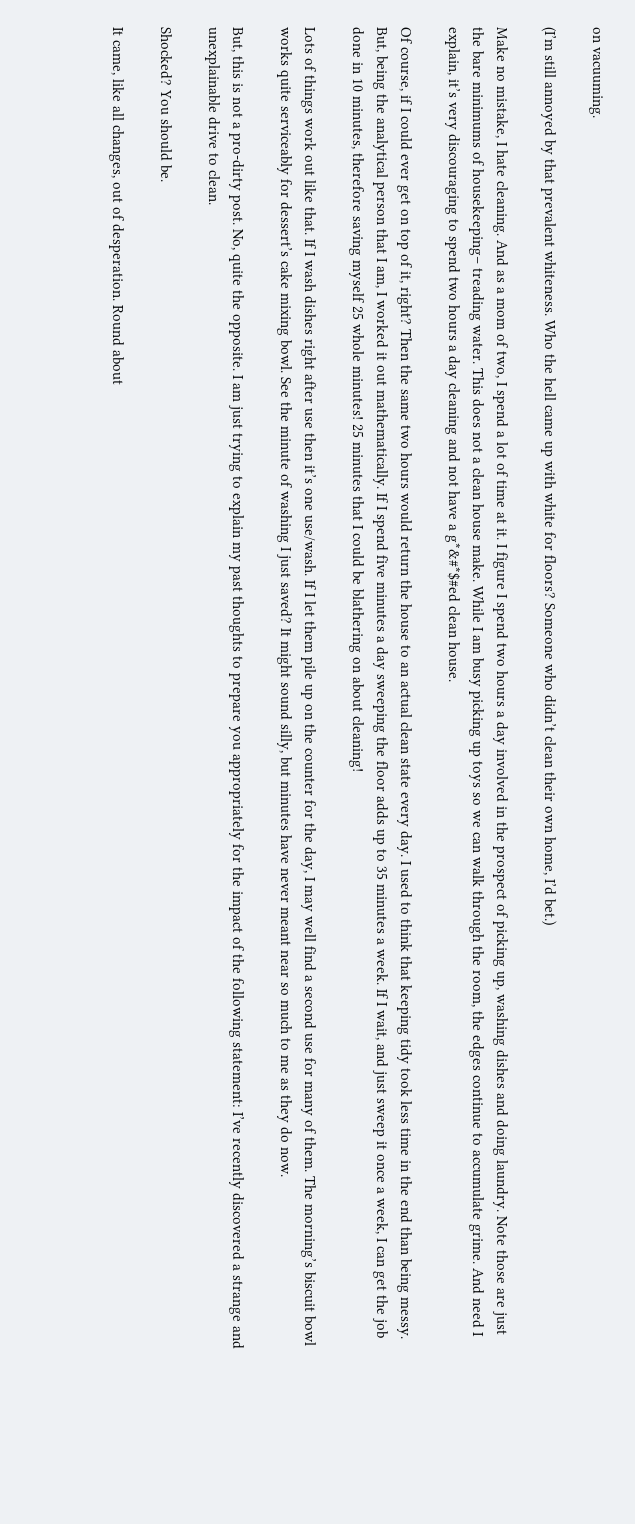on vacuuming.

(I’m still annoyed by that prevalent whiteness. Who the hell came up with white for floors? Someone who didn’t clean their own home, I’d bet.)

Make no mistake, I hate cleaning. And as a mom of two, I spend a lot of time at it. I figure I spend two hours a day involved in the prospect of picking up, washing dishes and doing laundry. Note those are just the bare minimums of housekeeping– treading water. This does not a clean house make. While I am busy picking up toys so we can walk through the room, the edges continue to accumulate grime. And need I explain, it’s very discouraging to spend two hours a day cleaning and not have a g*&#*$#ed clean house.

Of course, if I could ever get on top of it, right? Then the same two hours would return the house to an actual clean state every day. I used to think that keeping tidy took less time in the end than being messy. But, being the analytical person that I am, I worked it out mathematically. If I spend five minutes a day sweeping the floor adds up to 35 minutes a week. If I wait, and just sweep it once a week, I can get the job done in 10 minutes, therefore saving myself 25 whole minutes! 25 minutes that I could be blathering on about cleaning!

Lots of things work out like that. If I wash dishes right after use then it’s one use/wash. If I let them pile up on the counter for the day, I may well find a second use for many of them. The morning’s biscuit bowl works quite serviceably for dessert’s cake mixing bowl. See the minute of washing I just saved? It might sound silly, but minutes have never meant near so much to me as they do now.

But, this is not a pro-dirty post. No, quite the opposite. I am just trying to explain my past thoughts to prepare you appropriately for the impact of the following statement: I’ve recently discovered a strange and unexplainable drive to clean.

Shocked? You should be.

It came, like all changes, out of desperation. Round about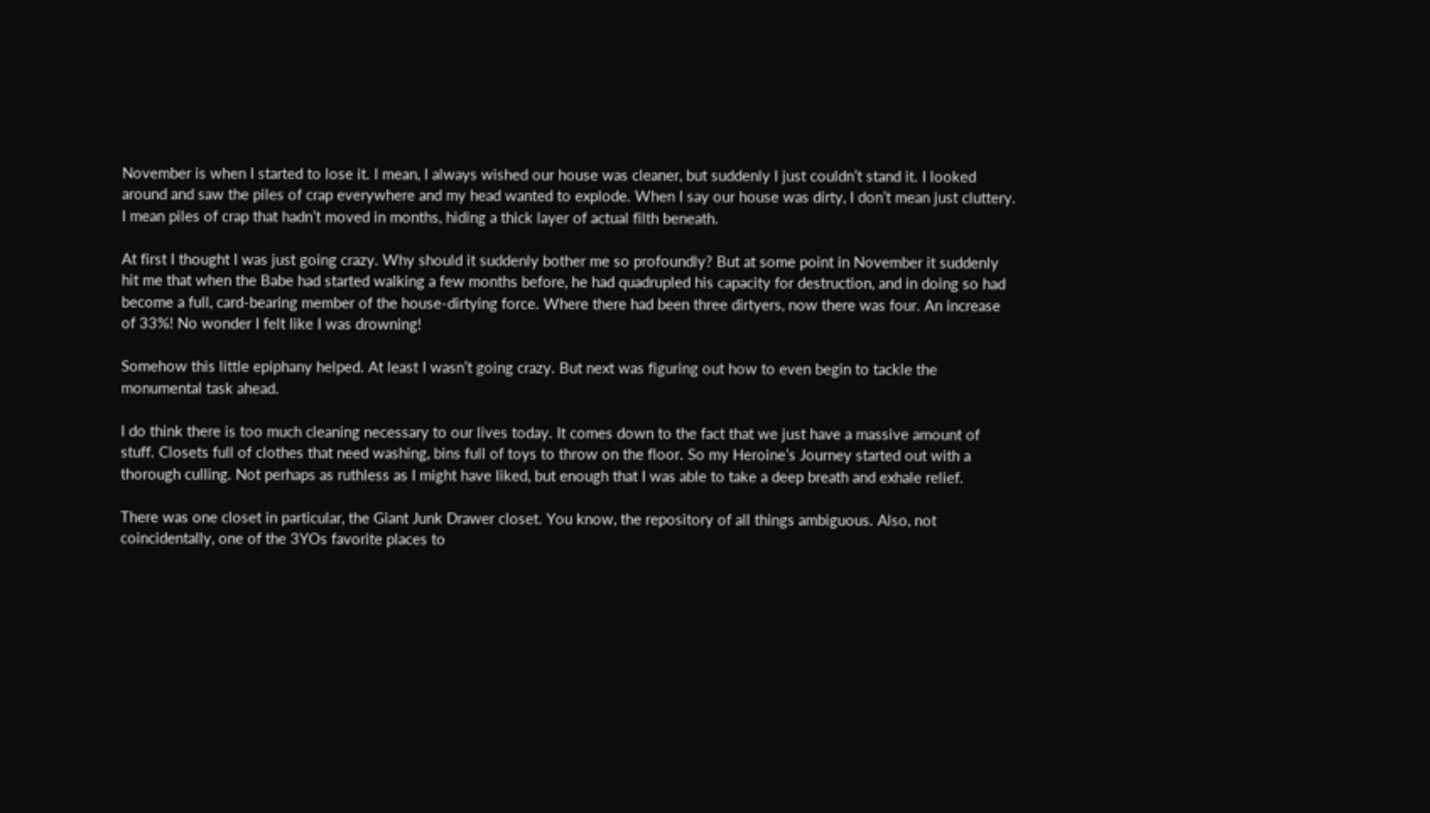November is when I started to lose it. I mean, I always wished our house was cleaner, but suddenly I just couldn’t stand it. I looked around and saw the piles of crap everywhere and my head wanted to explode. When I say our house was dirty, I don’t mean just cluttery. I mean piles of crap that hadn’t moved in months, hiding a thick layer of actual filth beneath.

At first I thought I was just going crazy. Why should it suddenly bother me so profoundly? But at some point in November it suddenly hit me that when the Babe had started walking a few months before, he had quadrupled his capacity for destruction, and in doing so had become a full, card-bearing member of the house-dirtying force. Where there had been three dirtyers, now there was four. An increase of 33%! No wonder I felt like I was drowning!

Somehow this little epiphany helped. At least I wasn’t going crazy. But next was figuring out how to even begin to tackle the monumental task ahead.

I do think there is too much cleaning necessary to our lives today. It comes down to the fact that we just have a massive amount of stuff. Closets full of clothes that need washing, bins full of toys to throw on the floor. So my Heroine’s Journey started out with a thorough culling. Not perhaps as ruthless as I might have liked, but enough that I was able to take a deep breath and exhale relief.

There was one closet in particular, the Giant Junk Drawer closet. You know, the repository of all things ambiguous. Also, not coincidentally, one of the 3YOs favorite places to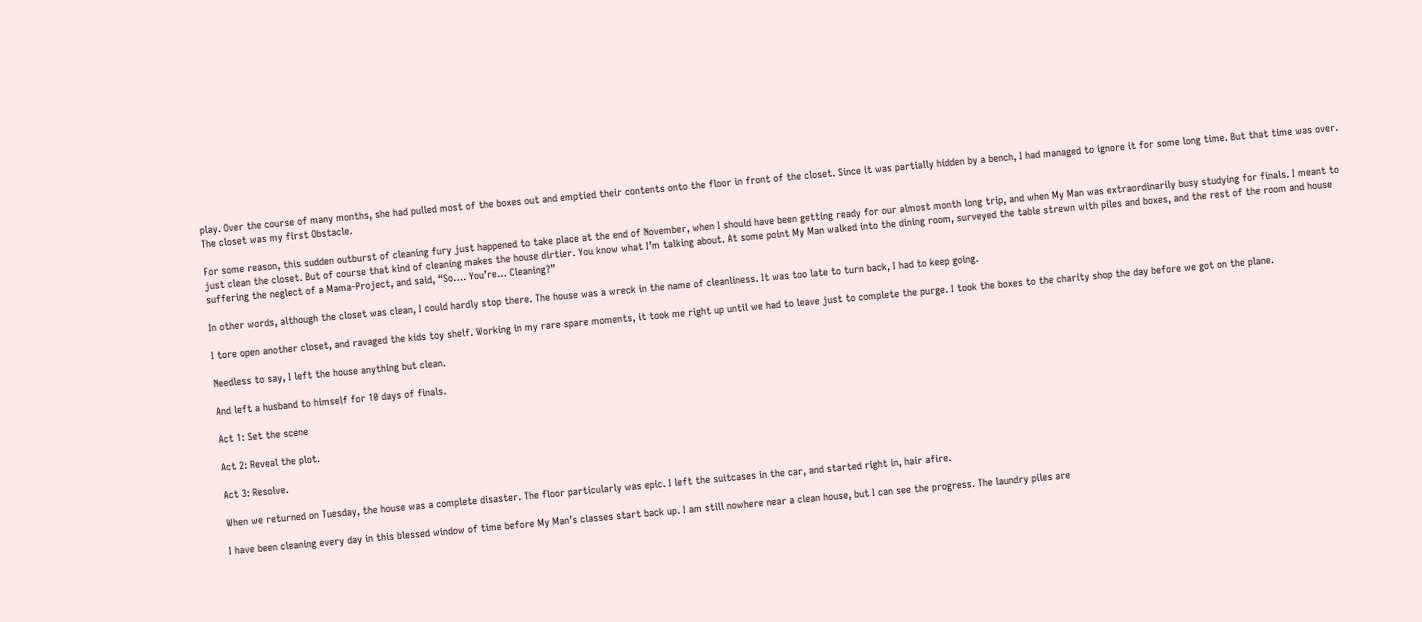play. Over the course of many months, she had pulled most of the boxes out and emptied their contents onto the floor in front of the closet. Since it was partially hidden by a bench, I had managed to ignore it for some long time. But that time was over. The closet was my first Obstacle.

For some reason, this sudden outburst of cleaning fury just happened to take place at the end of November, when I should have been getting ready for our almost month long trip, and when My Man was extraordinarily busy studying for finals. I meant to just clean the closet. But of course that kind of cleaning makes the house dirtier. You know what I’m talking about. At some point My Man walked into the dining room, surveyed the table strewn with piles and boxes, and the rest of the room and house suffering the neglect of a Mama-Project, and said, “So…. You’re… Cleaning?”

In other words, although the closet was clean, I could hardly stop there. The house was a wreck in the name of cleanliness. It was too late to turn back, I had to keep going.

I tore open another closet, and ravaged the kids toy shelf. Working in my rare spare moments, it took me right up until we had to leave just to complete the purge. I took the boxes to the charity shop the day before we got on the plane.

Needless to say, I left the house anything but clean.

And left a husband to himself for 10 days of finals.

Act 1: Set the scene

Act 2: Reveal the plot.

Act 3: Resolve.

When we returned on Tuesday, the house was a complete disaster. The floor particularly was epic. I left the suitcases in the car, and started right in, hair afire.

I have been cleaning every day in this blessed window of time before My Man’s classes start back up. I am still nowhere near a clean house, but I can see the progress. The laundry piles are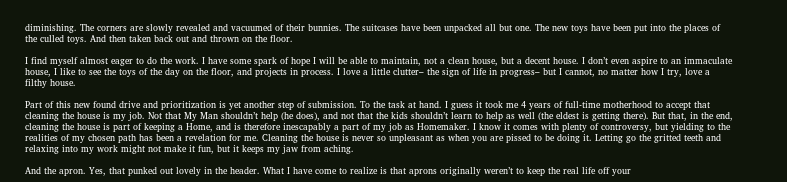diminishing. The corners are slowly revealed and vacuumed of their bunnies. The suitcases have been unpacked all but one. The new toys have been put into the places of the culled toys. And then taken back out and thrown on the floor.

I find myself almost eager to do the work. I have some spark of hope I will be able to maintain, not a clean house, but a decent house. I don’t even aspire to an immaculate house, I like to see the toys of the day on the floor, and projects in process. I love a little clutter– the sign of life in progress– but I cannot, no matter how I try, love a filthy house.

Part of this new found drive and prioritization is yet another step of submission. To the task at hand. I guess it took me 4 years of full-time motherhood to accept that cleaning the house is my job. Not that My Man shouldn’t help (he does), and not that the kids shouldn’t learn to help as well (the eldest is getting there). But that, in the end, cleaning the house is part of keeping a Home, and is therefore inescapably a part of my job as Homemaker. I know it comes with plenty of controversy, but yielding to the realities of my chosen path has been a revelation for me. Cleaning the house is never so unpleasant as when you are pissed to be doing it. Letting go the gritted teeth and relaxing into my work might not make it fun, but it keeps my jaw from aching.

And the apron. Yes, that punked out lovely in the header. What I have come to realize is that aprons originally weren’t to keep the real life off your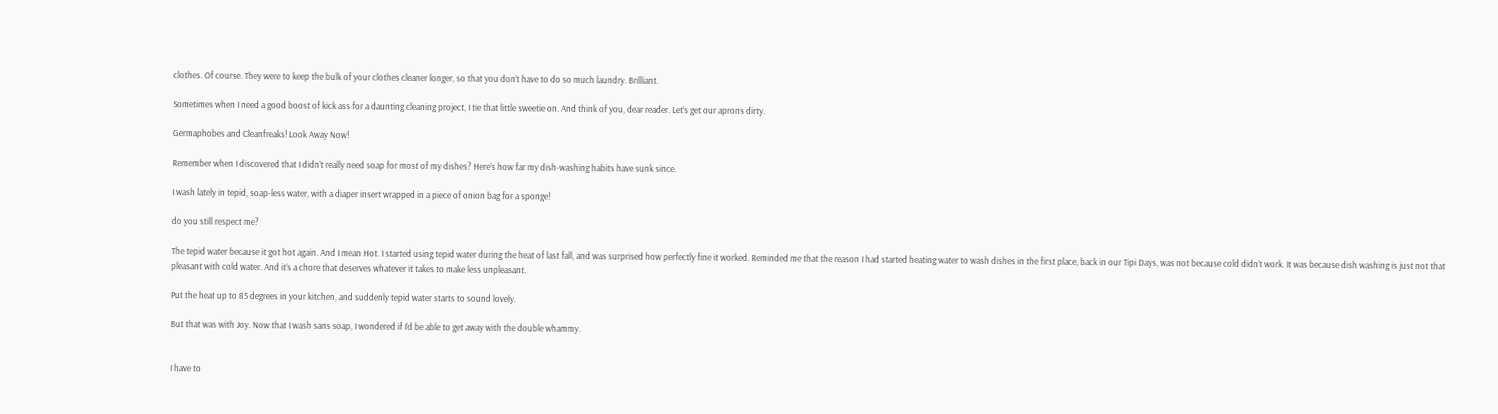clothes. Of course. They were to keep the bulk of your clothes cleaner longer, so that you don’t have to do so much laundry. Brilliant.

Sometimes when I need a good boost of kick ass for a daunting cleaning project, I tie that little sweetie on. And think of you, dear reader. Let’s get our aprons dirty.

Germaphobes and Cleanfreaks! Look Away Now!

Remember when I discovered that I didn’t really need soap for most of my dishes? Here’s how far my dish-washing habits have sunk since.

I wash lately in tepid, soap-less water, with a diaper insert wrapped in a piece of onion bag for a sponge!

do you still respect me?

The tepid water because it got hot again. And I mean Hot. I started using tepid water during the heat of last fall, and was surprised how perfectly fine it worked. Reminded me that the reason I had started heating water to wash dishes in the first place, back in our Tipi Days, was not because cold didn’t work. It was because dish washing is just not that pleasant with cold water. And it’s a chore that deserves whatever it takes to make less unpleasant.

Put the heat up to 85 degrees in your kitchen, and suddenly tepid water starts to sound lovely.

But that was with Joy. Now that I wash sans soap, I wondered if I’d be able to get away with the double whammy.


I have to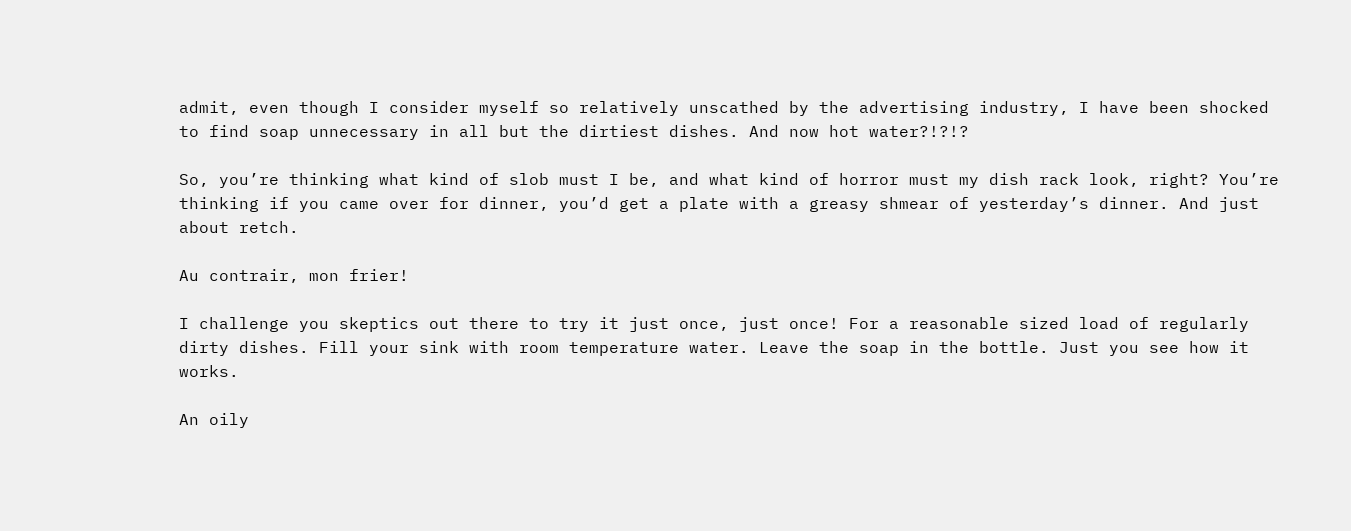admit, even though I consider myself so relatively unscathed by the advertising industry, I have been shocked to find soap unnecessary in all but the dirtiest dishes. And now hot water?!?!?

So, you’re thinking what kind of slob must I be, and what kind of horror must my dish rack look, right? You’re thinking if you came over for dinner, you’d get a plate with a greasy shmear of yesterday’s dinner. And just about retch.

Au contrair, mon frier!

I challenge you skeptics out there to try it just once, just once! For a reasonable sized load of regularly dirty dishes. Fill your sink with room temperature water. Leave the soap in the bottle. Just you see how it works.

An oily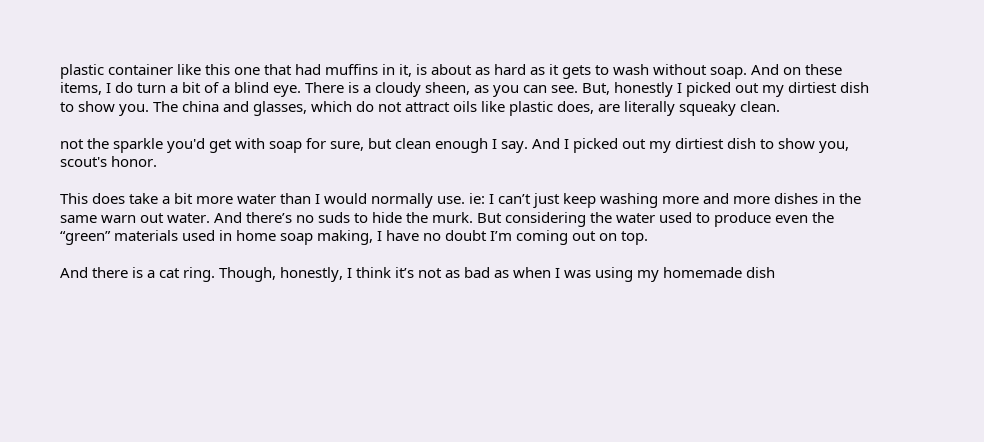plastic container like this one that had muffins in it, is about as hard as it gets to wash without soap. And on these items, I do turn a bit of a blind eye. There is a cloudy sheen, as you can see. But, honestly I picked out my dirtiest dish to show you. The china and glasses, which do not attract oils like plastic does, are literally squeaky clean.

not the sparkle you'd get with soap for sure, but clean enough I say. And I picked out my dirtiest dish to show you, scout's honor.

This does take a bit more water than I would normally use. ie: I can’t just keep washing more and more dishes in the same warn out water. And there’s no suds to hide the murk. But considering the water used to produce even the “green” materials used in home soap making, I have no doubt I’m coming out on top.

And there is a cat ring. Though, honestly, I think it’s not as bad as when I was using my homemade dish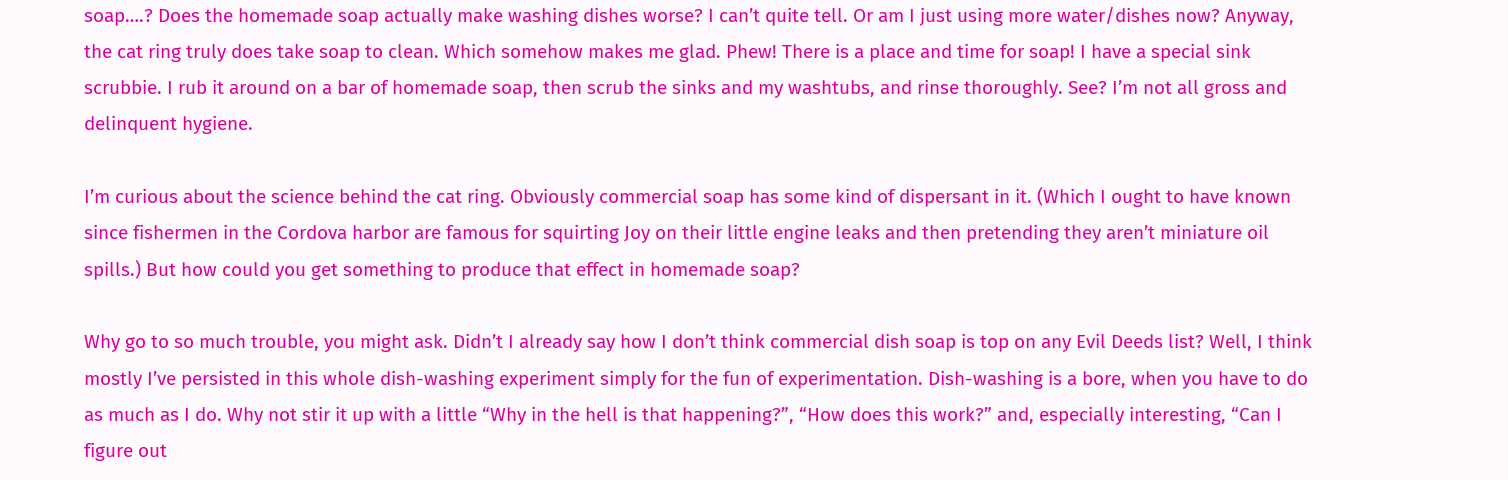soap….? Does the homemade soap actually make washing dishes worse? I can’t quite tell. Or am I just using more water/dishes now? Anyway, the cat ring truly does take soap to clean. Which somehow makes me glad. Phew! There is a place and time for soap! I have a special sink scrubbie. I rub it around on a bar of homemade soap, then scrub the sinks and my washtubs, and rinse thoroughly. See? I’m not all gross and delinquent hygiene.

I’m curious about the science behind the cat ring. Obviously commercial soap has some kind of dispersant in it. (Which I ought to have known since fishermen in the Cordova harbor are famous for squirting Joy on their little engine leaks and then pretending they aren’t miniature oil spills.) But how could you get something to produce that effect in homemade soap?

Why go to so much trouble, you might ask. Didn’t I already say how I don’t think commercial dish soap is top on any Evil Deeds list? Well, I think mostly I’ve persisted in this whole dish-washing experiment simply for the fun of experimentation. Dish-washing is a bore, when you have to do as much as I do. Why not stir it up with a little “Why in the hell is that happening?”, “How does this work?” and, especially interesting, “Can I figure out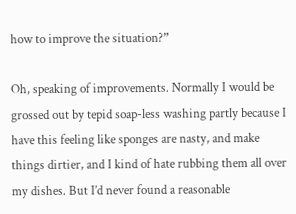how to improve the situation?”

Oh, speaking of improvements. Normally I would be grossed out by tepid soap-less washing partly because I have this feeling like sponges are nasty, and make things dirtier, and I kind of hate rubbing them all over my dishes. But I’d never found a reasonable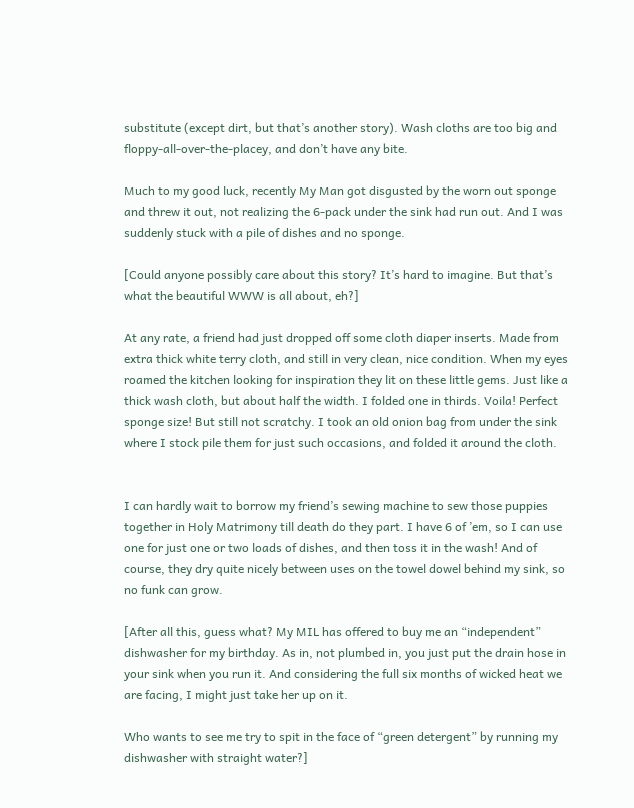substitute (except dirt, but that’s another story). Wash cloths are too big and floppy-all-over-the-placey, and don’t have any bite.

Much to my good luck, recently My Man got disgusted by the worn out sponge  and threw it out, not realizing the 6-pack under the sink had run out. And I was suddenly stuck with a pile of dishes and no sponge.

[Could anyone possibly care about this story? It’s hard to imagine. But that’s what the beautiful WWW is all about, eh?]

At any rate, a friend had just dropped off some cloth diaper inserts. Made from extra thick white terry cloth, and still in very clean, nice condition. When my eyes roamed the kitchen looking for inspiration they lit on these little gems. Just like a thick wash cloth, but about half the width. I folded one in thirds. Voila! Perfect sponge size! But still not scratchy. I took an old onion bag from under the sink where I stock pile them for just such occasions, and folded it around the cloth.


I can hardly wait to borrow my friend’s sewing machine to sew those puppies together in Holy Matrimony till death do they part. I have 6 of ’em, so I can use one for just one or two loads of dishes, and then toss it in the wash! And of course, they dry quite nicely between uses on the towel dowel behind my sink, so no funk can grow.

[After all this, guess what? My MIL has offered to buy me an “independent” dishwasher for my birthday. As in, not plumbed in, you just put the drain hose in your sink when you run it. And considering the full six months of wicked heat we are facing, I might just take her up on it.

Who wants to see me try to spit in the face of “green detergent” by running my dishwasher with straight water?]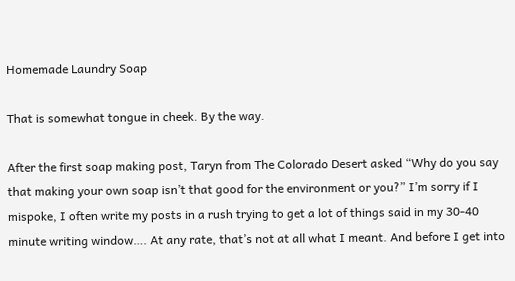Homemade Laundry Soap

That is somewhat tongue in cheek. By the way.

After the first soap making post, Taryn from The Colorado Desert asked “Why do you say that making your own soap isn’t that good for the environment or you?” I’m sorry if I mispoke, I often write my posts in a rush trying to get a lot of things said in my 30-40 minute writing window…. At any rate, that’s not at all what I meant. And before I get into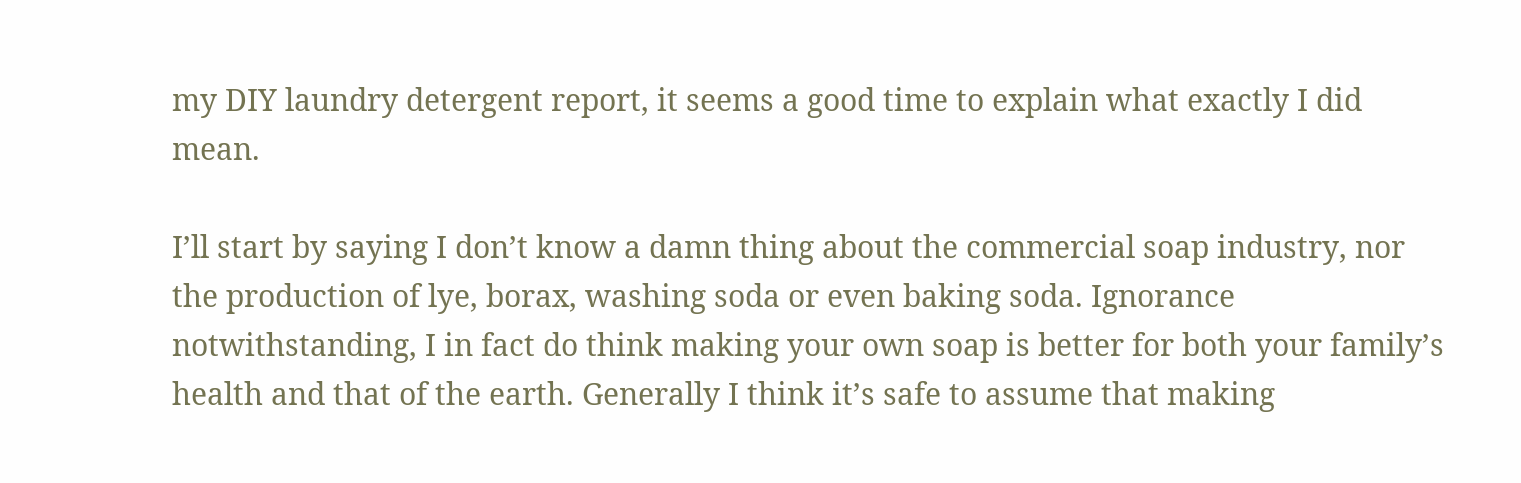my DIY laundry detergent report, it seems a good time to explain what exactly I did mean.

I’ll start by saying I don’t know a damn thing about the commercial soap industry, nor the production of lye, borax, washing soda or even baking soda. Ignorance notwithstanding, I in fact do think making your own soap is better for both your family’s health and that of the earth. Generally I think it’s safe to assume that making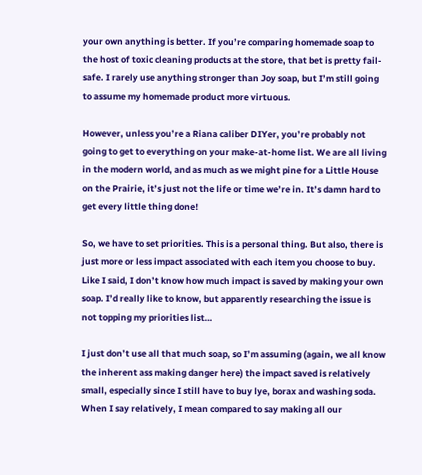your own anything is better. If you’re comparing homemade soap to the host of toxic cleaning products at the store, that bet is pretty fail-safe. I rarely use anything stronger than Joy soap, but I’m still going to assume my homemade product more virtuous.

However, unless you’re a Riana caliber DIYer, you’re probably not going to get to everything on your make-at-home list. We are all living in the modern world, and as much as we might pine for a Little House on the Prairie, it’s just not the life or time we’re in. It’s damn hard to get every little thing done!

So, we have to set priorities. This is a personal thing. But also, there is just more or less impact associated with each item you choose to buy. Like I said, I don’t know how much impact is saved by making your own soap. I’d really like to know, but apparently researching the issue is not topping my priorities list…

I just don’t use all that much soap, so I’m assuming (again, we all know the inherent ass making danger here) the impact saved is relatively small, especially since I still have to buy lye, borax and washing soda. When I say relatively, I mean compared to say making all our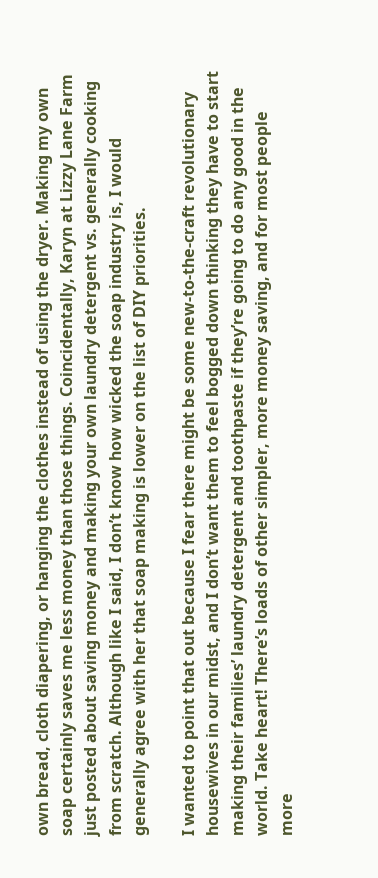own bread, cloth diapering, or hanging the clothes instead of using the dryer. Making my own soap certainly saves me less money than those things. Coincidentally, Karyn at Lizzy Lane Farm just posted about saving money and making your own laundry detergent vs. generally cooking from scratch. Although like I said, I don’t know how wicked the soap industry is, I would generally agree with her that soap making is lower on the list of DIY priorities.

I wanted to point that out because I fear there might be some new-to-the-craft revolutionary housewives in our midst, and I don’t want them to feel bogged down thinking they have to start making their families’ laundry detergent and toothpaste if they’re going to do any good in the world. Take heart! There’s loads of other simpler, more money saving, and for most people more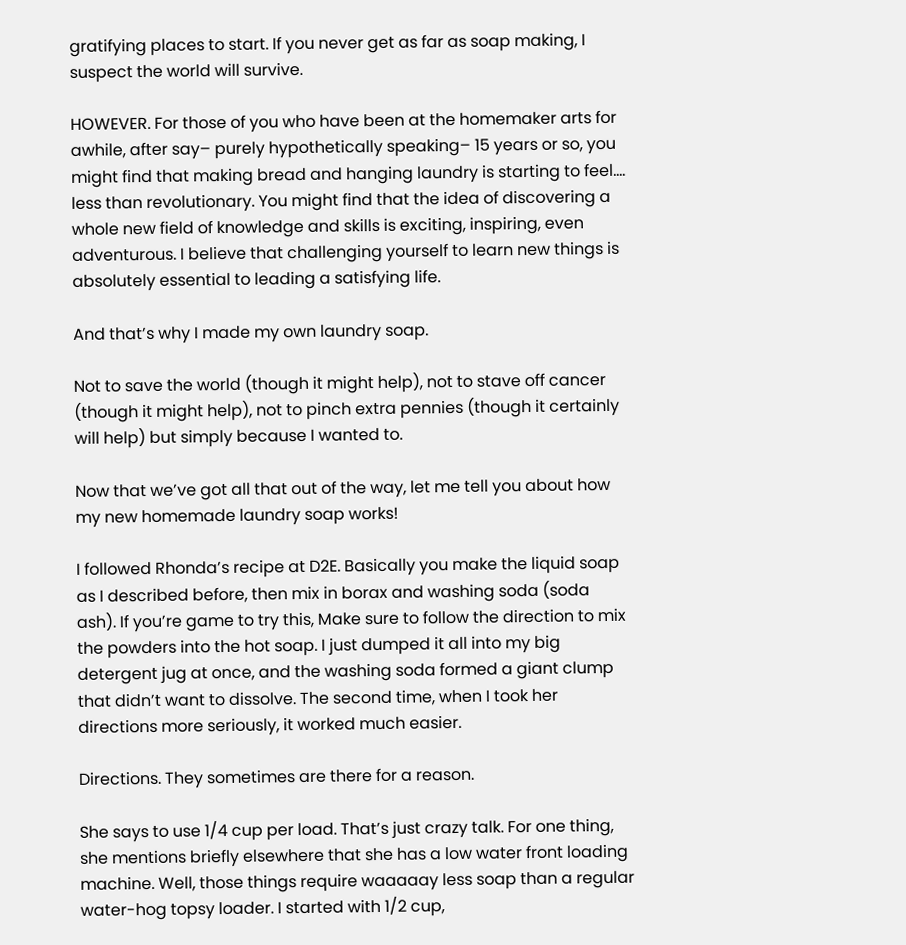gratifying places to start. If you never get as far as soap making, I suspect the world will survive.

HOWEVER. For those of you who have been at the homemaker arts for awhile, after say– purely hypothetically speaking– 15 years or so, you might find that making bread and hanging laundry is starting to feel…. less than revolutionary. You might find that the idea of discovering a whole new field of knowledge and skills is exciting, inspiring, even adventurous. I believe that challenging yourself to learn new things is absolutely essential to leading a satisfying life.

And that’s why I made my own laundry soap.

Not to save the world (though it might help), not to stave off cancer (though it might help), not to pinch extra pennies (though it certainly will help) but simply because I wanted to.

Now that we’ve got all that out of the way, let me tell you about how my new homemade laundry soap works!

I followed Rhonda’s recipe at D2E. Basically you make the liquid soap as I described before, then mix in borax and washing soda (soda ash). If you’re game to try this, Make sure to follow the direction to mix the powders into the hot soap. I just dumped it all into my big detergent jug at once, and the washing soda formed a giant clump that didn’t want to dissolve. The second time, when I took her directions more seriously, it worked much easier.

Directions. They sometimes are there for a reason.

She says to use 1/4 cup per load. That’s just crazy talk. For one thing, she mentions briefly elsewhere that she has a low water front loading machine. Well, those things require waaaaay less soap than a regular water-hog topsy loader. I started with 1/2 cup,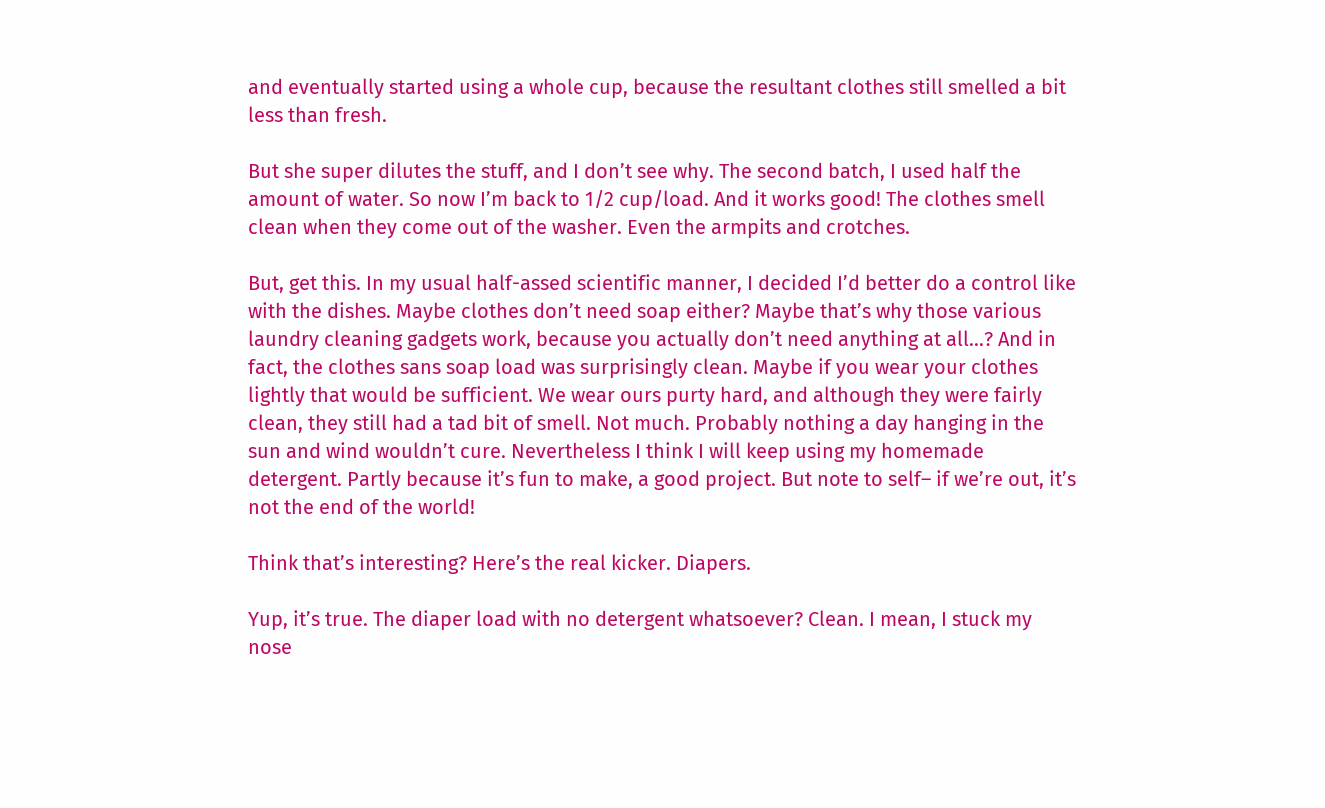and eventually started using a whole cup, because the resultant clothes still smelled a bit less than fresh.

But she super dilutes the stuff, and I don’t see why. The second batch, I used half the amount of water. So now I’m back to 1/2 cup/load. And it works good! The clothes smell clean when they come out of the washer. Even the armpits and crotches.

But, get this. In my usual half-assed scientific manner, I decided I’d better do a control like with the dishes. Maybe clothes don’t need soap either? Maybe that’s why those various laundry cleaning gadgets work, because you actually don’t need anything at all…? And in fact, the clothes sans soap load was surprisingly clean. Maybe if you wear your clothes lightly that would be sufficient. We wear ours purty hard, and although they were fairly clean, they still had a tad bit of smell. Not much. Probably nothing a day hanging in the sun and wind wouldn’t cure. Nevertheless I think I will keep using my homemade detergent. Partly because it’s fun to make, a good project. But note to self– if we’re out, it’s not the end of the world!

Think that’s interesting? Here’s the real kicker. Diapers.

Yup, it’s true. The diaper load with no detergent whatsoever? Clean. I mean, I stuck my nose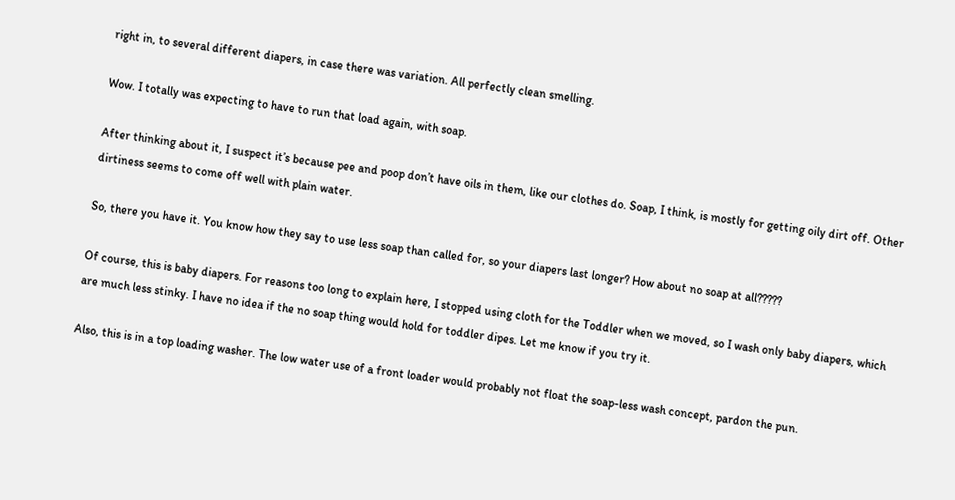right in, to several different diapers, in case there was variation. All perfectly clean smelling.

Wow. I totally was expecting to have to run that load again, with soap.

After thinking about it, I suspect it’s because pee and poop don’t have oils in them, like our clothes do. Soap, I think, is mostly for getting oily dirt off. Other dirtiness seems to come off well with plain water.

So, there you have it. You know how they say to use less soap than called for, so your diapers last longer? How about no soap at all?????

Of course, this is baby diapers. For reasons too long to explain here, I stopped using cloth for the Toddler when we moved, so I wash only baby diapers, which are much less stinky. I have no idea if the no soap thing would hold for toddler dipes. Let me know if you try it.

Also, this is in a top loading washer. The low water use of a front loader would probably not float the soap-less wash concept, pardon the pun.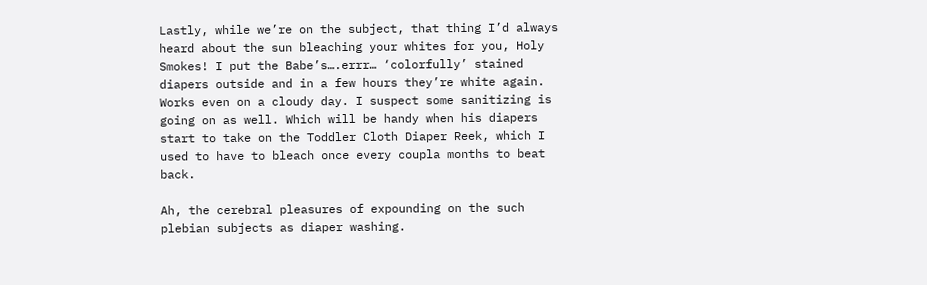Lastly, while we’re on the subject, that thing I’d always heard about the sun bleaching your whites for you, Holy Smokes! I put the Babe’s….errr… ‘colorfully’ stained diapers outside and in a few hours they’re white again. Works even on a cloudy day. I suspect some sanitizing is going on as well. Which will be handy when his diapers start to take on the Toddler Cloth Diaper Reek, which I used to have to bleach once every coupla months to beat back.

Ah, the cerebral pleasures of expounding on the such plebian subjects as diaper washing.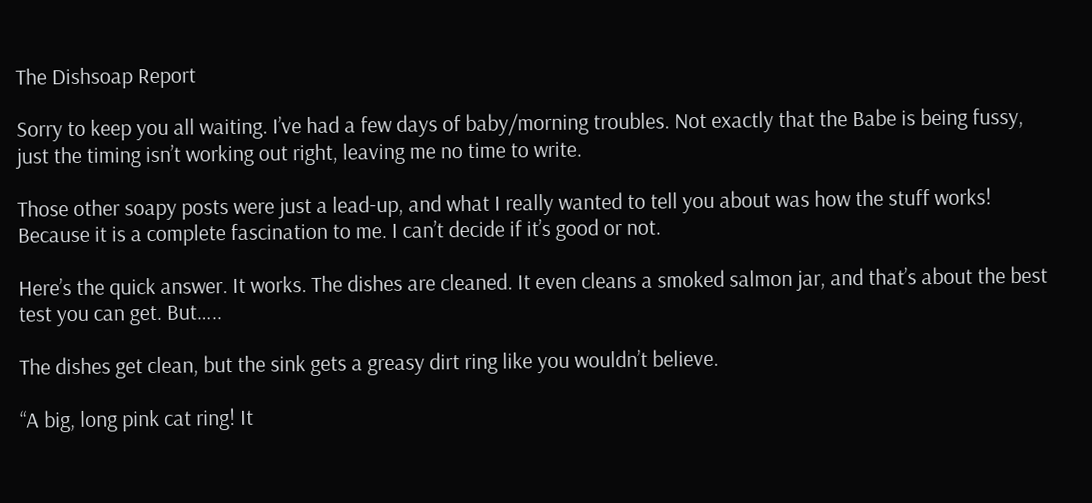The Dishsoap Report

Sorry to keep you all waiting. I’ve had a few days of baby/morning troubles. Not exactly that the Babe is being fussy, just the timing isn’t working out right, leaving me no time to write.

Those other soapy posts were just a lead-up, and what I really wanted to tell you about was how the stuff works! Because it is a complete fascination to me. I can’t decide if it’s good or not.

Here’s the quick answer. It works. The dishes are cleaned. It even cleans a smoked salmon jar, and that’s about the best test you can get. But…..

The dishes get clean, but the sink gets a greasy dirt ring like you wouldn’t believe.

“A big, long pink cat ring! It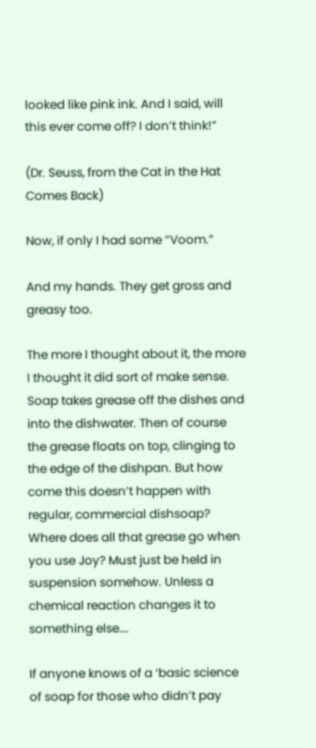looked like pink ink. And I said, will this ever come off? I don’t think!”

(Dr. Seuss, from the Cat in the Hat Comes Back)

Now, if only I had some “Voom.”

And my hands. They get gross and greasy too.

The more I thought about it, the more I thought it did sort of make sense. Soap takes grease off the dishes and into the dishwater. Then of course the grease floats on top, clinging to the edge of the dishpan. But how come this doesn’t happen with regular, commercial dishsoap? Where does all that grease go when you use Joy? Must just be held in suspension somehow. Unless a chemical reaction changes it to something else….

If anyone knows of a ‘basic science of soap for those who didn’t pay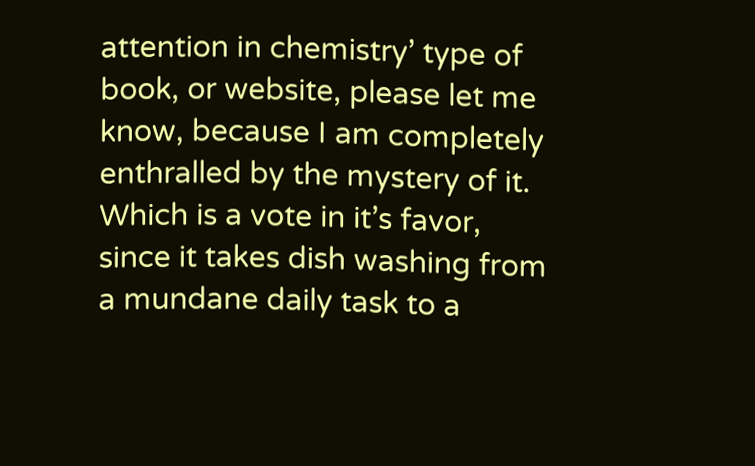attention in chemistry’ type of book, or website, please let me know, because I am completely enthralled by the mystery of it. Which is a vote in it’s favor, since it takes dish washing from a mundane daily task to a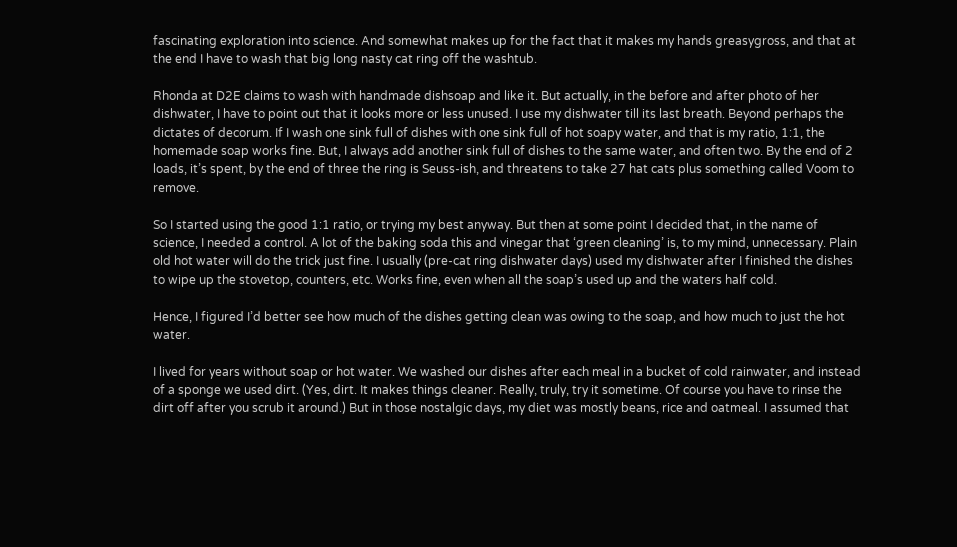fascinating exploration into science. And somewhat makes up for the fact that it makes my hands greasygross, and that at the end I have to wash that big long nasty cat ring off the washtub.

Rhonda at D2E claims to wash with handmade dishsoap and like it. But actually, in the before and after photo of her dishwater, I have to point out that it looks more or less unused. I use my dishwater till its last breath. Beyond perhaps the dictates of decorum. If I wash one sink full of dishes with one sink full of hot soapy water, and that is my ratio, 1:1, the homemade soap works fine. But, I always add another sink full of dishes to the same water, and often two. By the end of 2 loads, it’s spent, by the end of three the ring is Seuss-ish, and threatens to take 27 hat cats plus something called Voom to remove.

So I started using the good 1:1 ratio, or trying my best anyway. But then at some point I decided that, in the name of science, I needed a control. A lot of the baking soda this and vinegar that ‘green cleaning’ is, to my mind, unnecessary. Plain old hot water will do the trick just fine. I usually (pre-cat ring dishwater days) used my dishwater after I finished the dishes to wipe up the stovetop, counters, etc. Works fine, even when all the soap’s used up and the waters half cold.

Hence, I figured I’d better see how much of the dishes getting clean was owing to the soap, and how much to just the hot water.

I lived for years without soap or hot water. We washed our dishes after each meal in a bucket of cold rainwater, and instead of a sponge we used dirt. (Yes, dirt. It makes things cleaner. Really, truly, try it sometime. Of course you have to rinse the dirt off after you scrub it around.) But in those nostalgic days, my diet was mostly beans, rice and oatmeal. I assumed that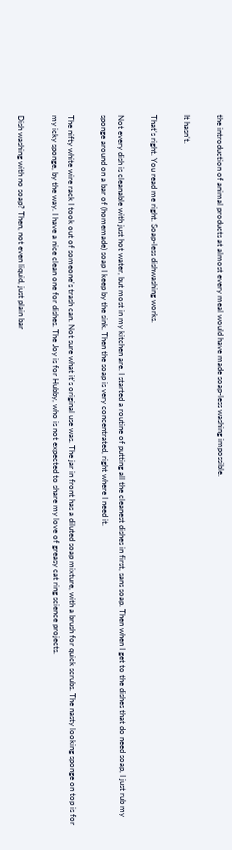the introduction of animal products at almost every meal would have made soap-less washing impossible.

It hasn’t.

That’s right. You read me right. Soap-less dishwashing works.

Not every dish is cleanable with just hot water, but most in my kitchen are. I started a routine of putting all the cleanest dishes in first, sans soap. Then when I get to the dishes that do need soap, I just rub my sponge around on a bar of (homemade) soap I keep by the sink. Then the soap is very concentrated, right where I need it.

The nifty white wire rack I took out of someone's trash can. Not sure what it's original use was. The jar in front has a diluted soap mixture, with a brush for quick scrubs. The nasty looking sponge on top is for my icky sponge, by the way. I have a nice clean one for dishes. The Joy is for Hubby, who is not expected to share my love of greasy cat ring science projects.

Dish washing with no soap? Then, not even liquid, just plain bar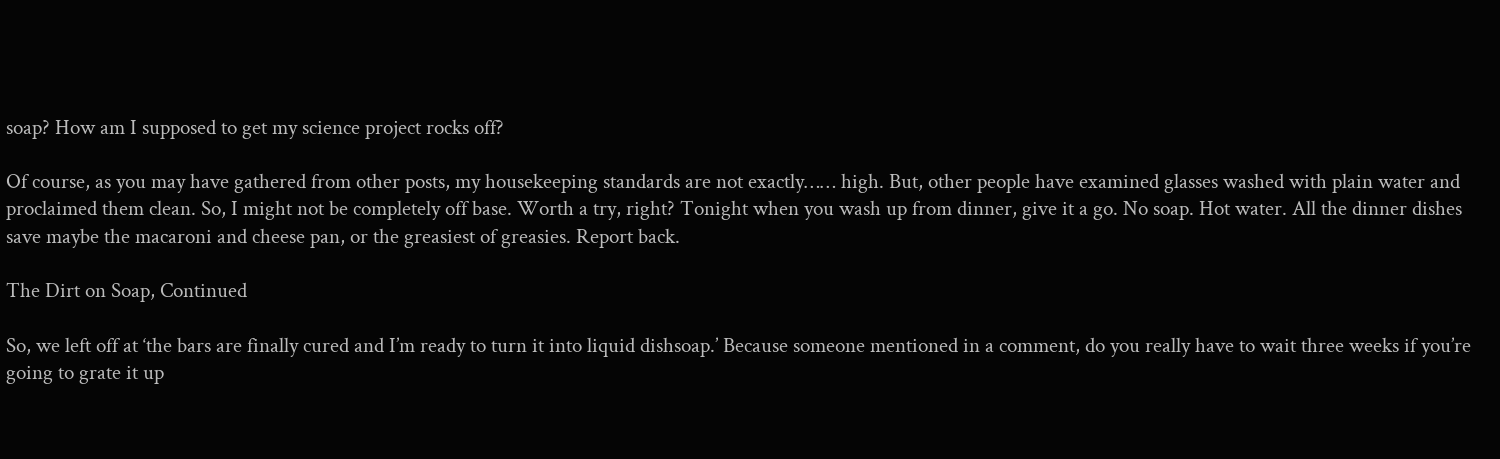soap? How am I supposed to get my science project rocks off?

Of course, as you may have gathered from other posts, my housekeeping standards are not exactly…… high. But, other people have examined glasses washed with plain water and proclaimed them clean. So, I might not be completely off base. Worth a try, right? Tonight when you wash up from dinner, give it a go. No soap. Hot water. All the dinner dishes save maybe the macaroni and cheese pan, or the greasiest of greasies. Report back.

The Dirt on Soap, Continued

So, we left off at ‘the bars are finally cured and I’m ready to turn it into liquid dishsoap.’ Because someone mentioned in a comment, do you really have to wait three weeks if you’re going to grate it up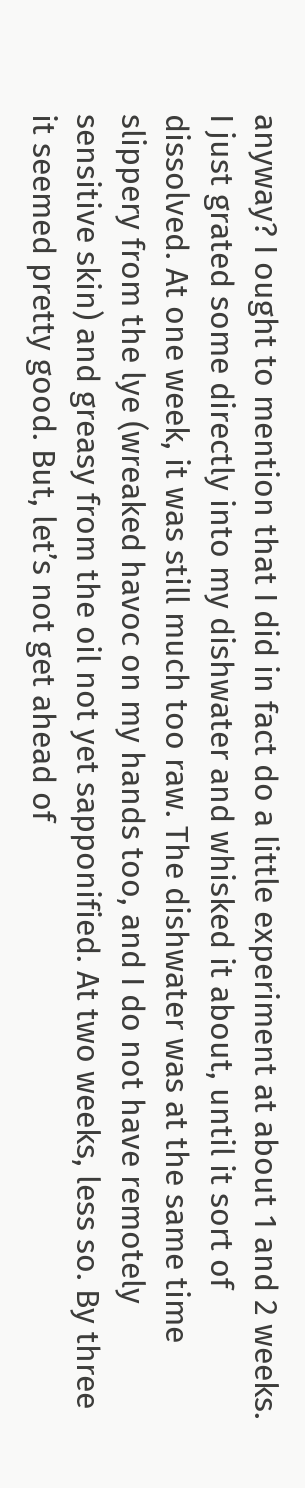anyway? I ought to mention that I did in fact do a little experiment at about 1 and 2 weeks. I just grated some directly into my dishwater and whisked it about, until it sort of dissolved. At one week, it was still much too raw. The dishwater was at the same time slippery from the lye (wreaked havoc on my hands too, and I do not have remotely sensitive skin) and greasy from the oil not yet sapponified. At two weeks, less so. By three it seemed pretty good. But, let’s not get ahead of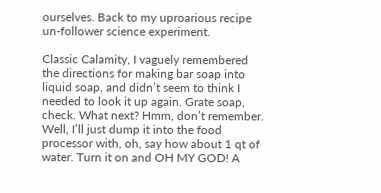ourselves. Back to my uproarious recipe un-follower science experiment.

Classic Calamity, I vaguely remembered the directions for making bar soap into liquid soap, and didn’t seem to think I needed to look it up again. Grate soap, check. What next? Hmm, don’t remember. Well, I’ll just dump it into the food processor with, oh, say how about 1 qt of water. Turn it on and OH MY GOD! A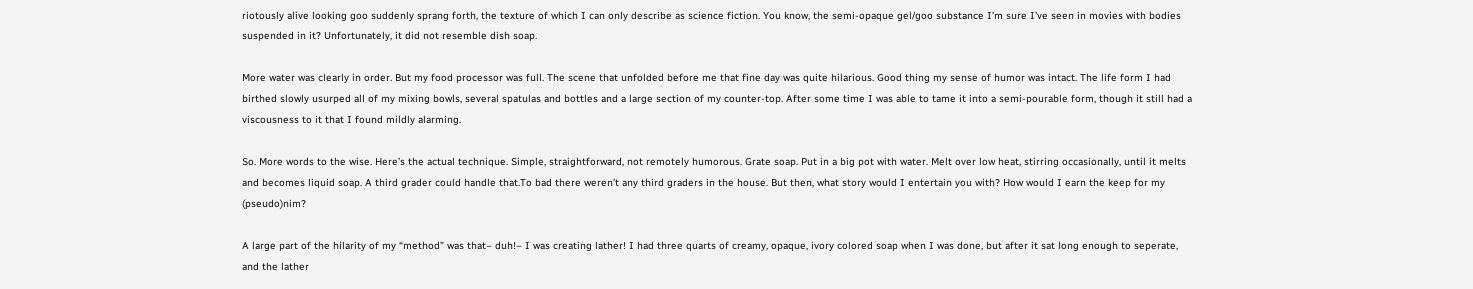riotously alive looking goo suddenly sprang forth, the texture of which I can only describe as science fiction. You know, the semi-opaque gel/goo substance I’m sure I’ve seen in movies with bodies suspended in it? Unfortunately, it did not resemble dish soap.

More water was clearly in order. But my food processor was full. The scene that unfolded before me that fine day was quite hilarious. Good thing my sense of humor was intact. The life form I had birthed slowly usurped all of my mixing bowls, several spatulas and bottles and a large section of my counter-top. After some time I was able to tame it into a semi-pourable form, though it still had a viscousness to it that I found mildly alarming.

So. More words to the wise. Here’s the actual technique. Simple, straightforward, not remotely humorous. Grate soap. Put in a big pot with water. Melt over low heat, stirring occasionally, until it melts and becomes liquid soap. A third grader could handle that.To bad there weren’t any third graders in the house. But then, what story would I entertain you with? How would I earn the keep for my (pseudo)nim?

A large part of the hilarity of my “method” was that– duh!– I was creating lather! I had three quarts of creamy, opaque, ivory colored soap when I was done, but after it sat long enough to seperate, and the lather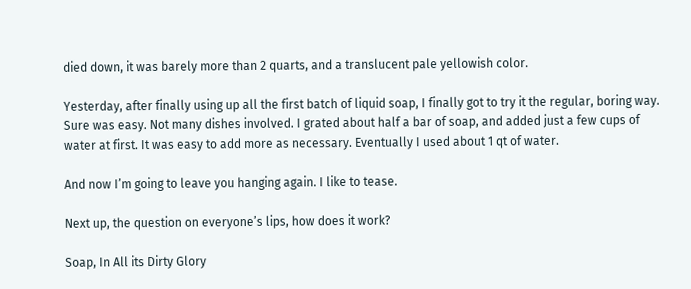died down, it was barely more than 2 quarts, and a translucent pale yellowish color.

Yesterday, after finally using up all the first batch of liquid soap, I finally got to try it the regular, boring way. Sure was easy. Not many dishes involved. I grated about half a bar of soap, and added just a few cups of water at first. It was easy to add more as necessary. Eventually I used about 1 qt of water.

And now I’m going to leave you hanging again. I like to tease.

Next up, the question on everyone’s lips, how does it work?

Soap, In All its Dirty Glory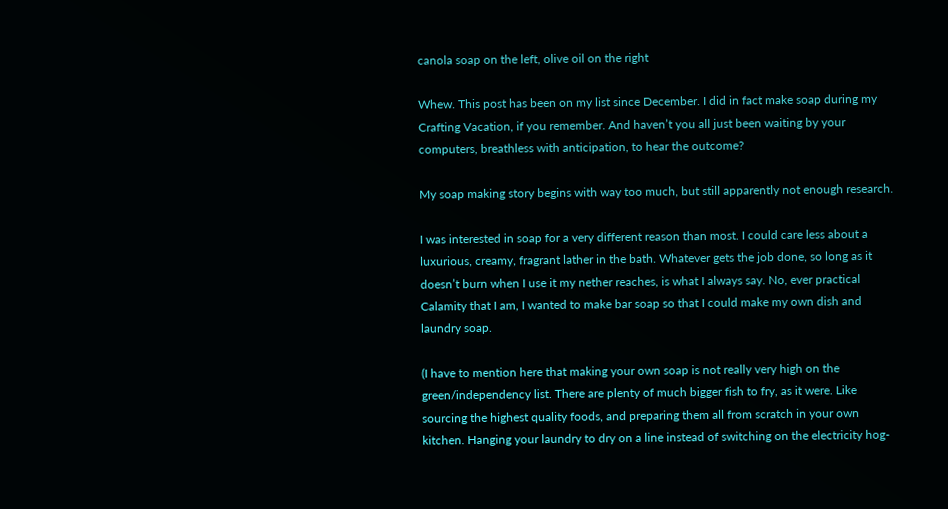canola soap on the left, olive oil on the right

Whew. This post has been on my list since December. I did in fact make soap during my Crafting Vacation, if you remember. And haven’t you all just been waiting by your computers, breathless with anticipation, to hear the outcome?

My soap making story begins with way too much, but still apparently not enough research.

I was interested in soap for a very different reason than most. I could care less about a luxurious, creamy, fragrant lather in the bath. Whatever gets the job done, so long as it doesn’t burn when I use it my nether reaches, is what I always say. No, ever practical Calamity that I am, I wanted to make bar soap so that I could make my own dish and laundry soap.

(I have to mention here that making your own soap is not really very high on the green/independency list. There are plenty of much bigger fish to fry, as it were. Like sourcing the highest quality foods, and preparing them all from scratch in your own kitchen. Hanging your laundry to dry on a line instead of switching on the electricity hog-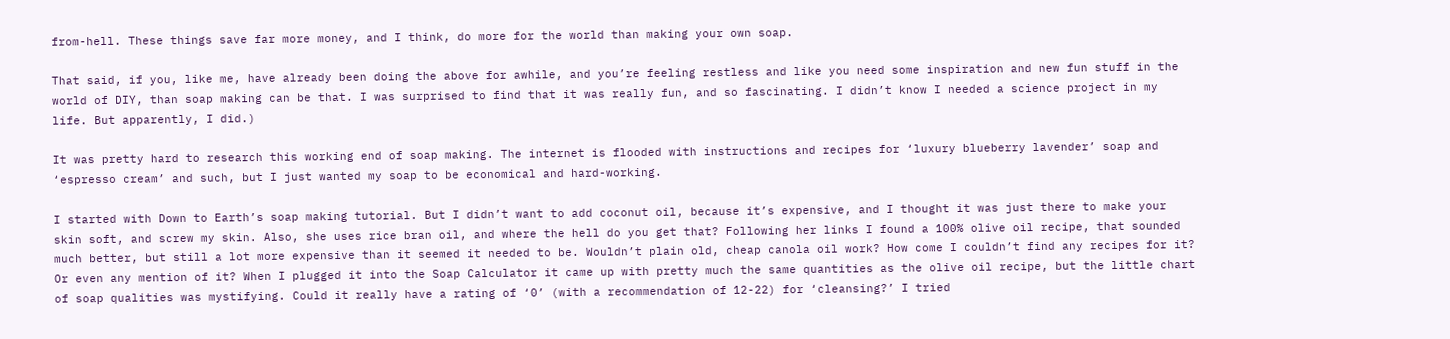from-hell. These things save far more money, and I think, do more for the world than making your own soap.

That said, if you, like me, have already been doing the above for awhile, and you’re feeling restless and like you need some inspiration and new fun stuff in the world of DIY, than soap making can be that. I was surprised to find that it was really fun, and so fascinating. I didn’t know I needed a science project in my life. But apparently, I did.)

It was pretty hard to research this working end of soap making. The internet is flooded with instructions and recipes for ‘luxury blueberry lavender’ soap and ‘espresso cream’ and such, but I just wanted my soap to be economical and hard-working.

I started with Down to Earth’s soap making tutorial. But I didn’t want to add coconut oil, because it’s expensive, and I thought it was just there to make your skin soft, and screw my skin. Also, she uses rice bran oil, and where the hell do you get that? Following her links I found a 100% olive oil recipe, that sounded much better, but still a lot more expensive than it seemed it needed to be. Wouldn’t plain old, cheap canola oil work? How come I couldn’t find any recipes for it? Or even any mention of it? When I plugged it into the Soap Calculator it came up with pretty much the same quantities as the olive oil recipe, but the little chart of soap qualities was mystifying. Could it really have a rating of ‘0’ (with a recommendation of 12-22) for ‘cleansing?’ I tried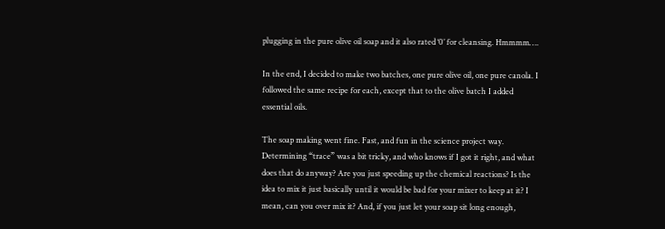plugging in the pure olive oil soap and it also rated ‘0’ for cleansing. Hmmmm….

In the end, I decided to make two batches, one pure olive oil, one pure canola. I followed the same recipe for each, except that to the olive batch I added essential oils.

The soap making went fine. Fast, and fun in the science project way. Determining “trace” was a bit tricky, and who knows if I got it right, and what does that do anyway? Are you just speeding up the chemical reactions? Is the idea to mix it just basically until it would be bad for your mixer to keep at it? I mean, can you over mix it? And, if you just let your soap sit long enough,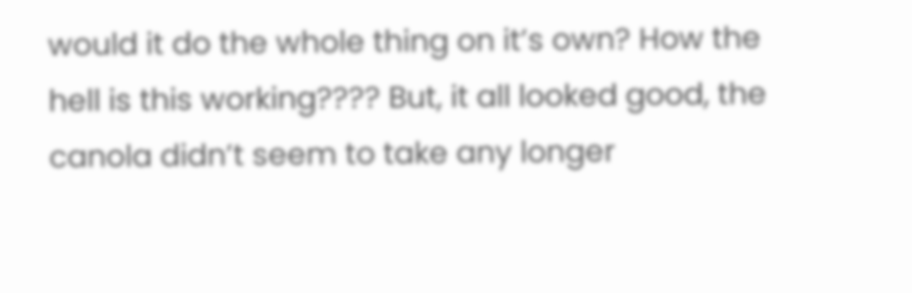would it do the whole thing on it’s own? How the hell is this working???? But, it all looked good, the canola didn’t seem to take any longer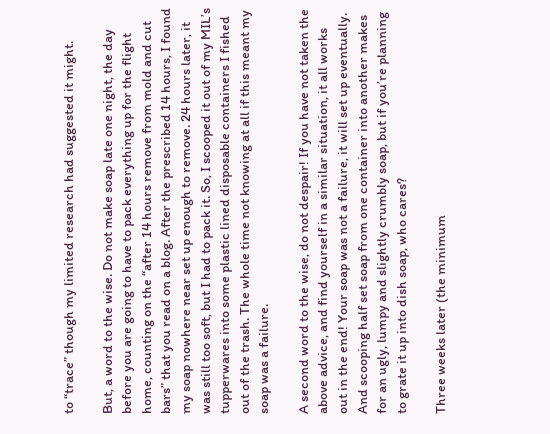to “trace” though my limited research had suggested it might.

But, a word to the wise. Do not make soap late one night, the day before you are going to have to pack everything up for the flight home, counting on the “after 14 hours remove from mold and cut bars” that you read on a blog. After the prescribed 14 hours, I found my soap nowhere near set up enough to remove. 24 hours later, it was still too soft, but I had to pack it. So, I scooped it out of my MIL’s tupperwares into some plastic lined disposable containers I fished out of the trash. The whole time not knowing at all if this meant my soap was a failure.

A second word to the wise, do not despair! If you have not taken the above advice, and find yourself in a similar situation, it all works out in the end! Your soap was not a failure, it will set up eventually. And scooping half set soap from one container into another makes for an ugly, lumpy and slightly crumbly soap, but if you’re planning to grate it up into dish soap, who cares?

Three weeks later (the minimum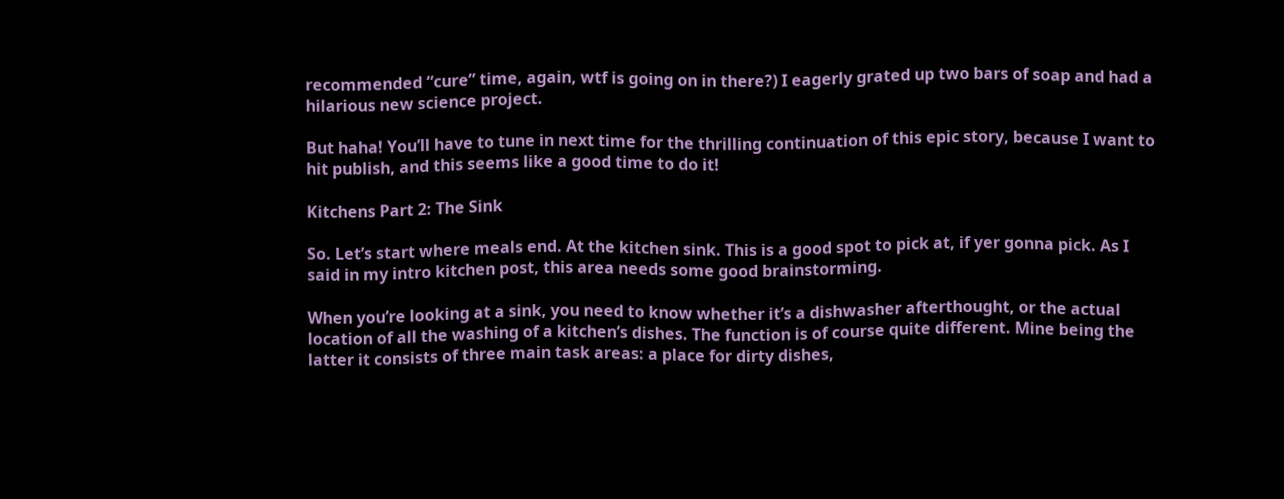recommended “cure” time, again, wtf is going on in there?) I eagerly grated up two bars of soap and had a hilarious new science project.

But haha! You’ll have to tune in next time for the thrilling continuation of this epic story, because I want to hit publish, and this seems like a good time to do it!

Kitchens Part 2: The Sink

So. Let’s start where meals end. At the kitchen sink. This is a good spot to pick at, if yer gonna pick. As I said in my intro kitchen post, this area needs some good brainstorming.

When you’re looking at a sink, you need to know whether it’s a dishwasher afterthought, or the actual location of all the washing of a kitchen’s dishes. The function is of course quite different. Mine being the latter it consists of three main task areas: a place for dirty dishes,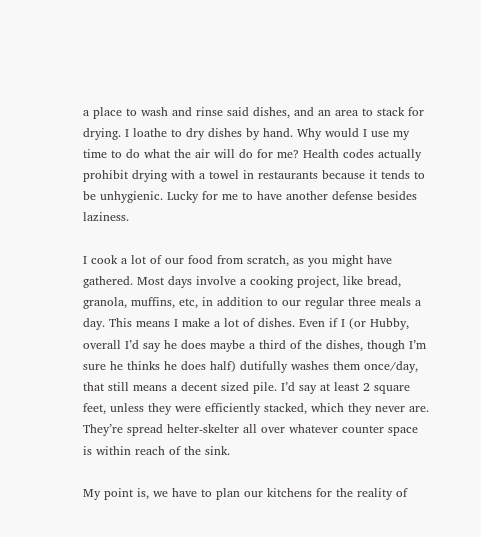a place to wash and rinse said dishes, and an area to stack for drying. I loathe to dry dishes by hand. Why would I use my time to do what the air will do for me? Health codes actually prohibit drying with a towel in restaurants because it tends to be unhygienic. Lucky for me to have another defense besides laziness.

I cook a lot of our food from scratch, as you might have gathered. Most days involve a cooking project, like bread, granola, muffins, etc, in addition to our regular three meals a day. This means I make a lot of dishes. Even if I (or Hubby, overall I’d say he does maybe a third of the dishes, though I’m sure he thinks he does half) dutifully washes them once/day, that still means a decent sized pile. I’d say at least 2 square feet, unless they were efficiently stacked, which they never are. They’re spread helter-skelter all over whatever counter space is within reach of the sink.

My point is, we have to plan our kitchens for the reality of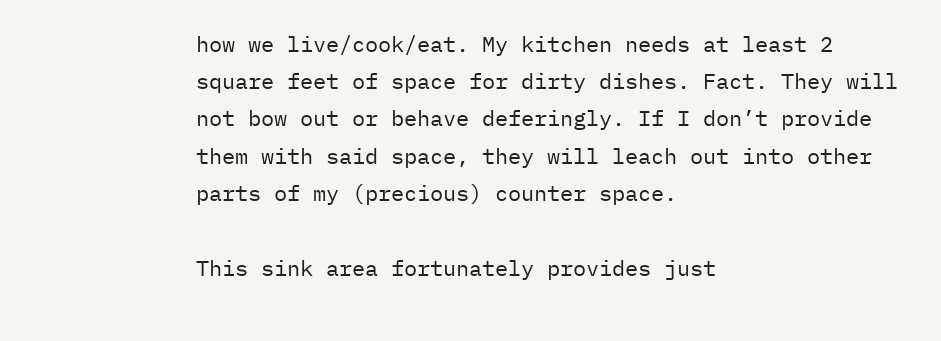how we live/cook/eat. My kitchen needs at least 2 square feet of space for dirty dishes. Fact. They will not bow out or behave deferingly. If I don’t provide them with said space, they will leach out into other parts of my (precious) counter space.

This sink area fortunately provides just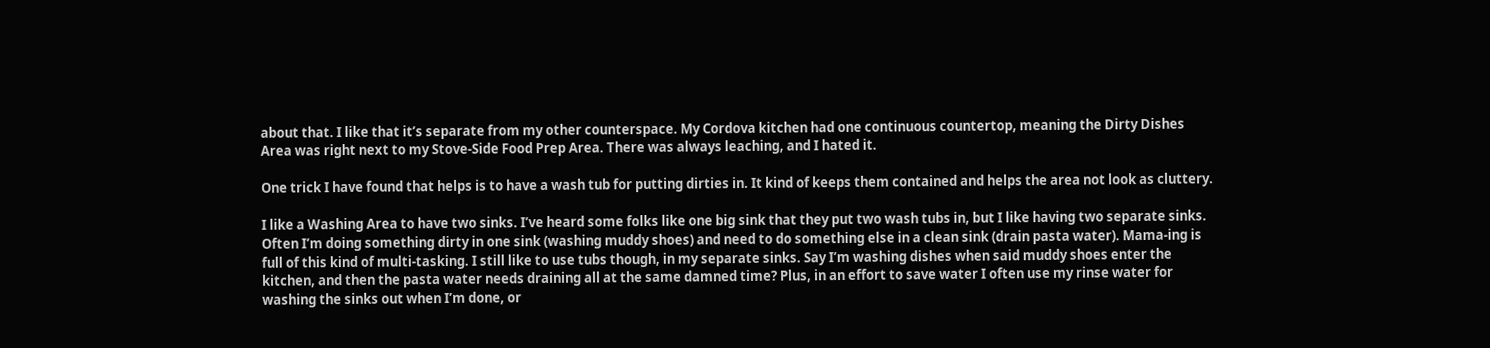about that. I like that it’s separate from my other counterspace. My Cordova kitchen had one continuous countertop, meaning the Dirty Dishes Area was right next to my Stove-Side Food Prep Area. There was always leaching, and I hated it.

One trick I have found that helps is to have a wash tub for putting dirties in. It kind of keeps them contained and helps the area not look as cluttery.

I like a Washing Area to have two sinks. I’ve heard some folks like one big sink that they put two wash tubs in, but I like having two separate sinks. Often I’m doing something dirty in one sink (washing muddy shoes) and need to do something else in a clean sink (drain pasta water). Mama-ing is full of this kind of multi-tasking. I still like to use tubs though, in my separate sinks. Say I’m washing dishes when said muddy shoes enter the kitchen, and then the pasta water needs draining all at the same damned time? Plus, in an effort to save water I often use my rinse water for washing the sinks out when I’m done, or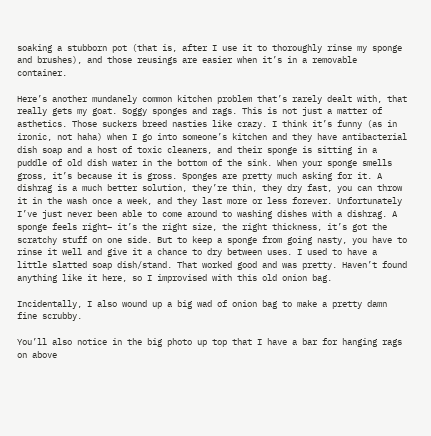soaking a stubborn pot (that is, after I use it to thoroughly rinse my sponge and brushes), and those reusings are easier when it’s in a removable container.

Here’s another mundanely common kitchen problem that’s rarely dealt with, that really gets my goat. Soggy sponges and rags. This is not just a matter of asthetics. Those suckers breed nasties like crazy. I think it’s funny (as in ironic, not haha) when I go into someone’s kitchen and they have antibacterial dish soap and a host of toxic cleaners, and their sponge is sitting in a puddle of old dish water in the bottom of the sink. When your sponge smells gross, it’s because it is gross. Sponges are pretty much asking for it. A dishrag is a much better solution, they’re thin, they dry fast, you can throw it in the wash once a week, and they last more or less forever. Unfortunately I’ve just never been able to come around to washing dishes with a dishrag. A sponge feels right– it’s the right size, the right thickness, it’s got the scratchy stuff on one side. But to keep a sponge from going nasty, you have to rinse it well and give it a chance to dry between uses. I used to have a little slatted soap dish/stand. That worked good and was pretty. Haven’t found anything like it here, so I improvised with this old onion bag.

Incidentally, I also wound up a big wad of onion bag to make a pretty damn fine scrubby.

You’ll also notice in the big photo up top that I have a bar for hanging rags on above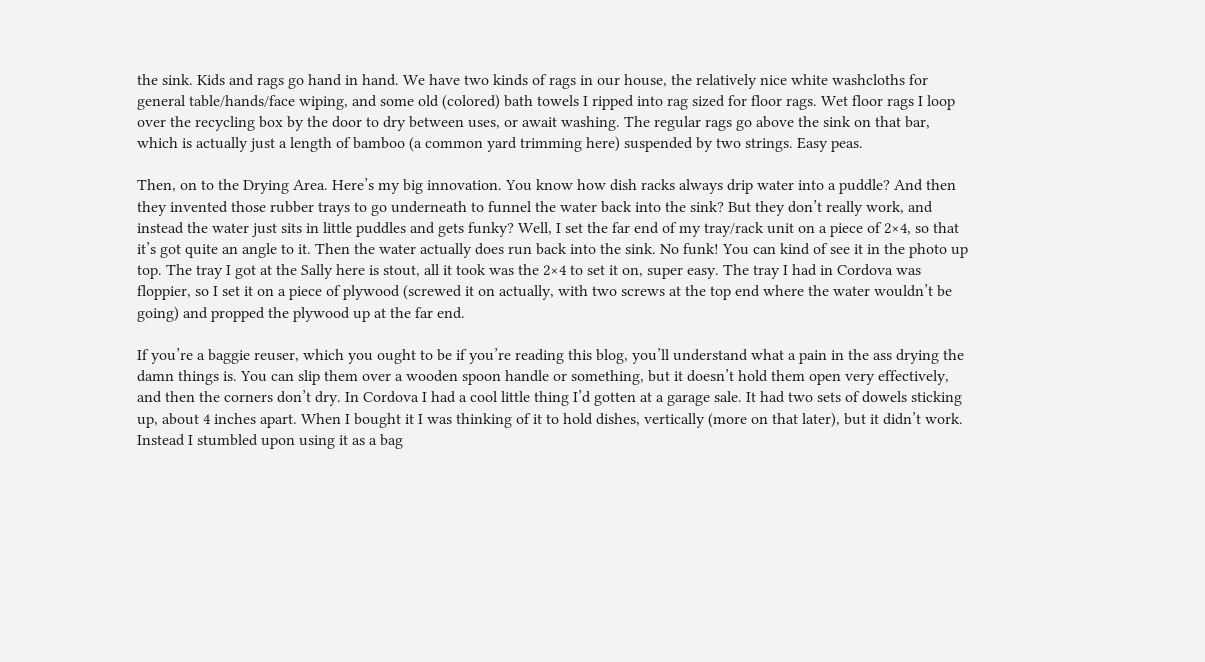the sink. Kids and rags go hand in hand. We have two kinds of rags in our house, the relatively nice white washcloths for general table/hands/face wiping, and some old (colored) bath towels I ripped into rag sized for floor rags. Wet floor rags I loop over the recycling box by the door to dry between uses, or await washing. The regular rags go above the sink on that bar, which is actually just a length of bamboo (a common yard trimming here) suspended by two strings. Easy peas.

Then, on to the Drying Area. Here’s my big innovation. You know how dish racks always drip water into a puddle? And then they invented those rubber trays to go underneath to funnel the water back into the sink? But they don’t really work, and instead the water just sits in little puddles and gets funky? Well, I set the far end of my tray/rack unit on a piece of 2×4, so that it’s got quite an angle to it. Then the water actually does run back into the sink. No funk! You can kind of see it in the photo up top. The tray I got at the Sally here is stout, all it took was the 2×4 to set it on, super easy. The tray I had in Cordova was floppier, so I set it on a piece of plywood (screwed it on actually, with two screws at the top end where the water wouldn’t be going) and propped the plywood up at the far end.

If you’re a baggie reuser, which you ought to be if you’re reading this blog, you’ll understand what a pain in the ass drying the damn things is. You can slip them over a wooden spoon handle or something, but it doesn’t hold them open very effectively, and then the corners don’t dry. In Cordova I had a cool little thing I’d gotten at a garage sale. It had two sets of dowels sticking up, about 4 inches apart. When I bought it I was thinking of it to hold dishes, vertically (more on that later), but it didn’t work. Instead I stumbled upon using it as a bag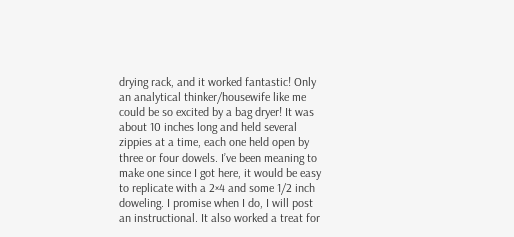drying rack, and it worked fantastic! Only an analytical thinker/housewife like me could be so excited by a bag dryer! It was about 10 inches long and held several zippies at a time, each one held open by three or four dowels. I’ve been meaning to make one since I got here, it would be easy to replicate with a 2×4 and some 1/2 inch doweling. I promise when I do, I will post an instructional. It also worked a treat for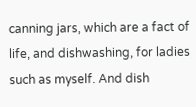canning jars, which are a fact of life, and dishwashing, for ladies such as myself. And dish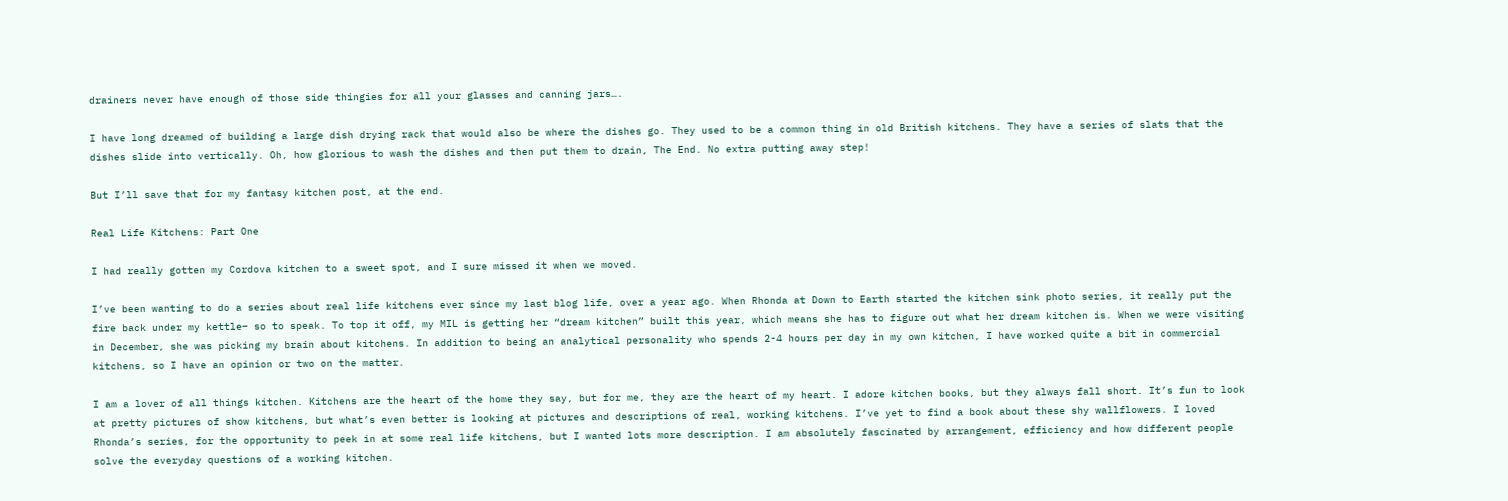drainers never have enough of those side thingies for all your glasses and canning jars….

I have long dreamed of building a large dish drying rack that would also be where the dishes go. They used to be a common thing in old British kitchens. They have a series of slats that the dishes slide into vertically. Oh, how glorious to wash the dishes and then put them to drain, The End. No extra putting away step!

But I’ll save that for my fantasy kitchen post, at the end.

Real Life Kitchens: Part One

I had really gotten my Cordova kitchen to a sweet spot, and I sure missed it when we moved.

I’ve been wanting to do a series about real life kitchens ever since my last blog life, over a year ago. When Rhonda at Down to Earth started the kitchen sink photo series, it really put the fire back under my kettle– so to speak. To top it off, my MIL is getting her “dream kitchen” built this year, which means she has to figure out what her dream kitchen is. When we were visiting in December, she was picking my brain about kitchens. In addition to being an analytical personality who spends 2-4 hours per day in my own kitchen, I have worked quite a bit in commercial kitchens, so I have an opinion or two on the matter.

I am a lover of all things kitchen. Kitchens are the heart of the home they say, but for me, they are the heart of my heart. I adore kitchen books, but they always fall short. It’s fun to look at pretty pictures of show kitchens, but what’s even better is looking at pictures and descriptions of real, working kitchens. I’ve yet to find a book about these shy wallflowers. I loved Rhonda’s series, for the opportunity to peek in at some real life kitchens, but I wanted lots more description. I am absolutely fascinated by arrangement, efficiency and how different people solve the everyday questions of a working kitchen.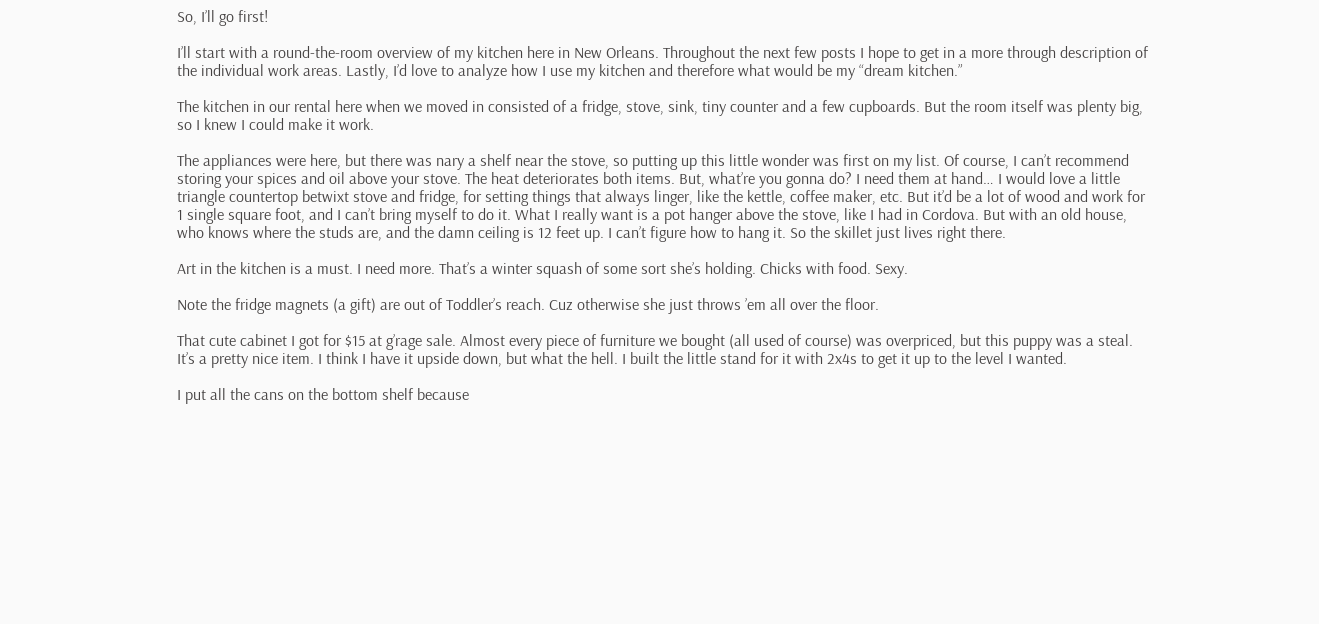So, I’ll go first!

I’ll start with a round-the-room overview of my kitchen here in New Orleans. Throughout the next few posts I hope to get in a more through description of the individual work areas. Lastly, I’d love to analyze how I use my kitchen and therefore what would be my “dream kitchen.”

The kitchen in our rental here when we moved in consisted of a fridge, stove, sink, tiny counter and a few cupboards. But the room itself was plenty big, so I knew I could make it work.

The appliances were here, but there was nary a shelf near the stove, so putting up this little wonder was first on my list. Of course, I can’t recommend storing your spices and oil above your stove. The heat deteriorates both items. But, what’re you gonna do? I need them at hand… I would love a little triangle countertop betwixt stove and fridge, for setting things that always linger, like the kettle, coffee maker, etc. But it’d be a lot of wood and work for 1 single square foot, and I can’t bring myself to do it. What I really want is a pot hanger above the stove, like I had in Cordova. But with an old house, who knows where the studs are, and the damn ceiling is 12 feet up. I can’t figure how to hang it. So the skillet just lives right there.

Art in the kitchen is a must. I need more. That’s a winter squash of some sort she’s holding. Chicks with food. Sexy.

Note the fridge magnets (a gift) are out of Toddler’s reach. Cuz otherwise she just throws ’em all over the floor.

That cute cabinet I got for $15 at g’rage sale. Almost every piece of furniture we bought (all used of course) was overpriced, but this puppy was a steal. It’s a pretty nice item. I think I have it upside down, but what the hell. I built the little stand for it with 2x4s to get it up to the level I wanted.

I put all the cans on the bottom shelf because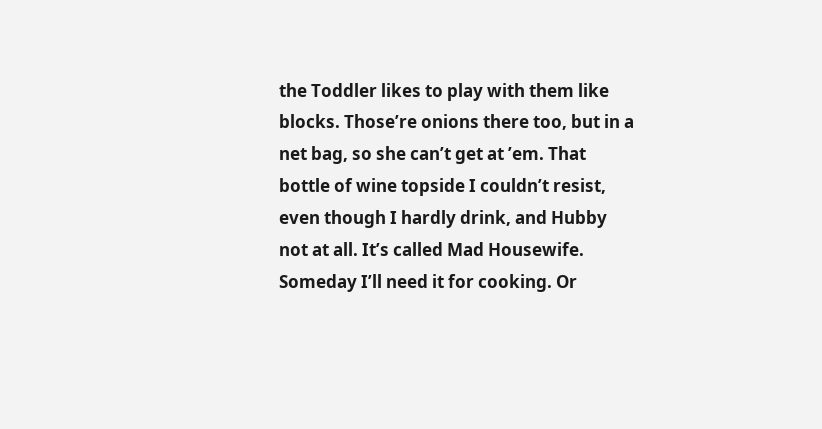the Toddler likes to play with them like blocks. Those’re onions there too, but in a net bag, so she can’t get at ’em. That bottle of wine topside I couldn’t resist, even though I hardly drink, and Hubby not at all. It’s called Mad Housewife. Someday I’ll need it for cooking. Or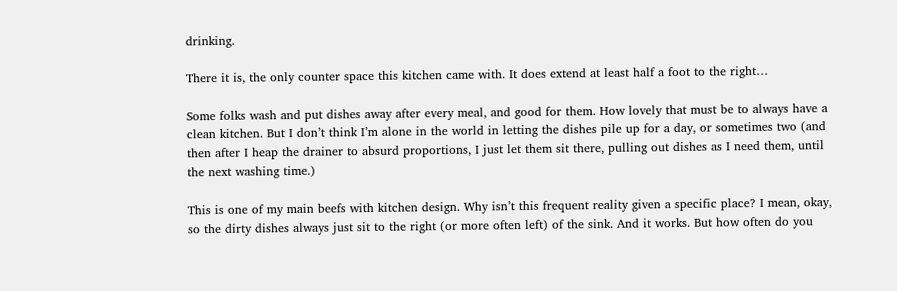drinking.

There it is, the only counter space this kitchen came with. It does extend at least half a foot to the right…

Some folks wash and put dishes away after every meal, and good for them. How lovely that must be to always have a clean kitchen. But I don’t think I’m alone in the world in letting the dishes pile up for a day, or sometimes two (and then after I heap the drainer to absurd proportions, I just let them sit there, pulling out dishes as I need them, until the next washing time.)

This is one of my main beefs with kitchen design. Why isn’t this frequent reality given a specific place? I mean, okay, so the dirty dishes always just sit to the right (or more often left) of the sink. And it works. But how often do you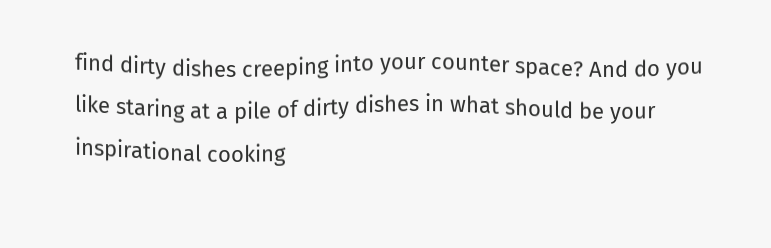find dirty dishes creeping into your counter space? And do you like staring at a pile of dirty dishes in what should be your inspirational cooking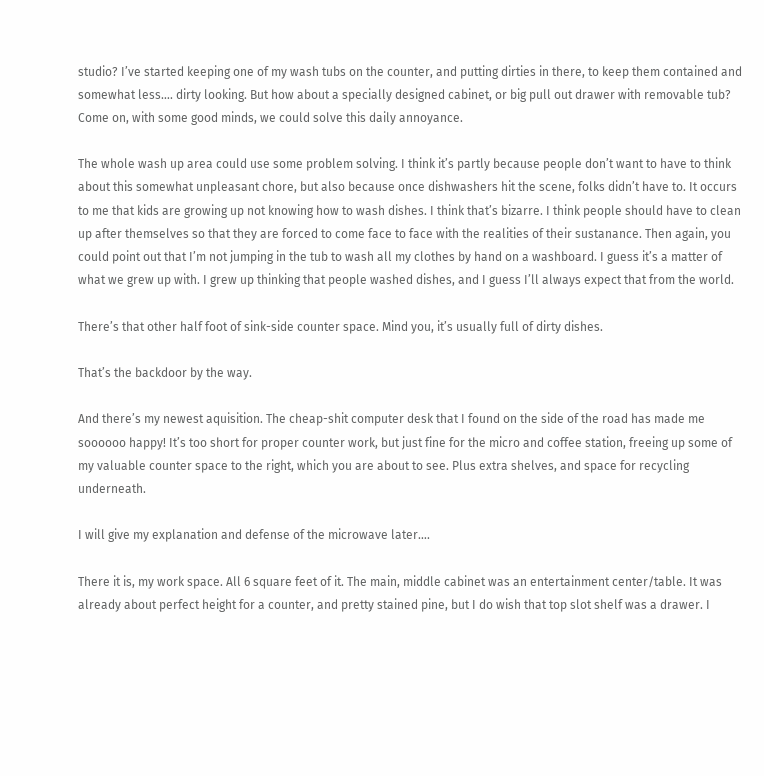studio? I’ve started keeping one of my wash tubs on the counter, and putting dirties in there, to keep them contained and somewhat less…. dirty looking. But how about a specially designed cabinet, or big pull out drawer with removable tub? Come on, with some good minds, we could solve this daily annoyance.

The whole wash up area could use some problem solving. I think it’s partly because people don’t want to have to think about this somewhat unpleasant chore, but also because once dishwashers hit the scene, folks didn’t have to. It occurs to me that kids are growing up not knowing how to wash dishes. I think that’s bizarre. I think people should have to clean up after themselves so that they are forced to come face to face with the realities of their sustanance. Then again, you could point out that I’m not jumping in the tub to wash all my clothes by hand on a washboard. I guess it’s a matter of what we grew up with. I grew up thinking that people washed dishes, and I guess I’ll always expect that from the world.

There’s that other half foot of sink-side counter space. Mind you, it’s usually full of dirty dishes.

That’s the backdoor by the way.

And there’s my newest aquisition. The cheap-shit computer desk that I found on the side of the road has made me soooooo happy! It’s too short for proper counter work, but just fine for the micro and coffee station, freeing up some of my valuable counter space to the right, which you are about to see. Plus extra shelves, and space for recycling underneath.

I will give my explanation and defense of the microwave later….

There it is, my work space. All 6 square feet of it. The main, middle cabinet was an entertainment center/table. It was already about perfect height for a counter, and pretty stained pine, but I do wish that top slot shelf was a drawer. I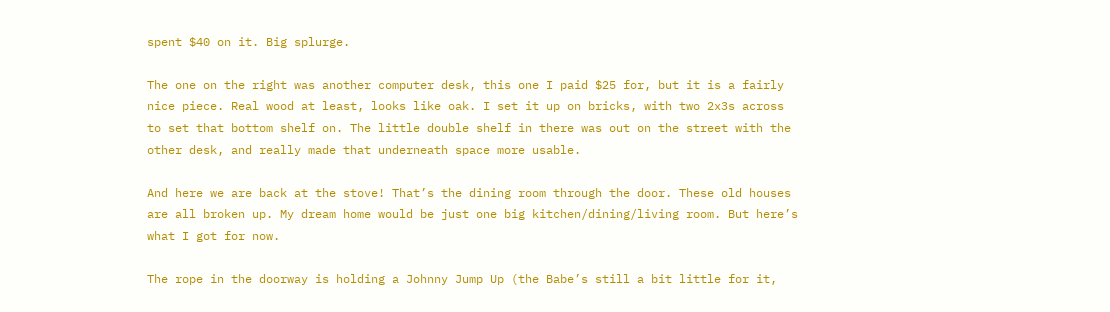spent $40 on it. Big splurge.

The one on the right was another computer desk, this one I paid $25 for, but it is a fairly nice piece. Real wood at least, looks like oak. I set it up on bricks, with two 2x3s across to set that bottom shelf on. The little double shelf in there was out on the street with the other desk, and really made that underneath space more usable.

And here we are back at the stove! That’s the dining room through the door. These old houses are all broken up. My dream home would be just one big kitchen/dining/living room. But here’s what I got for now.

The rope in the doorway is holding a Johnny Jump Up (the Babe’s still a bit little for it,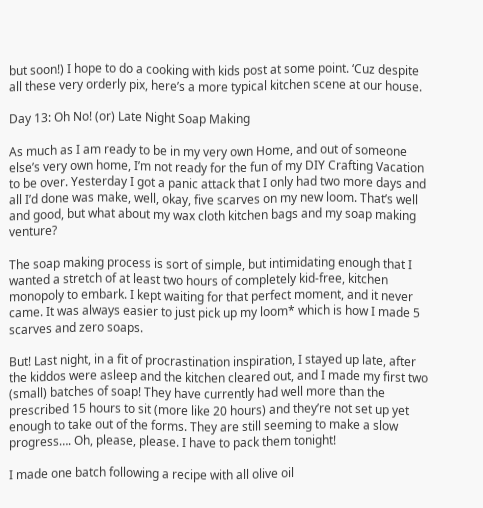but soon!) I hope to do a cooking with kids post at some point. ‘Cuz despite all these very orderly pix, here’s a more typical kitchen scene at our house.

Day 13: Oh No! (or) Late Night Soap Making

As much as I am ready to be in my very own Home, and out of someone else’s very own home, I’m not ready for the fun of my DIY Crafting Vacation to be over. Yesterday I got a panic attack that I only had two more days and all I’d done was make, well, okay, five scarves on my new loom. That’s well and good, but what about my wax cloth kitchen bags and my soap making venture?

The soap making process is sort of simple, but intimidating enough that I wanted a stretch of at least two hours of completely kid-free, kitchen monopoly to embark. I kept waiting for that perfect moment, and it never came. It was always easier to just pick up my loom* which is how I made 5 scarves and zero soaps.

But! Last night, in a fit of procrastination inspiration, I stayed up late, after the kiddos were asleep and the kitchen cleared out, and I made my first two (small) batches of soap! They have currently had well more than the prescribed 15 hours to sit (more like 20 hours) and they’re not set up yet enough to take out of the forms. They are still seeming to make a slow progress…. Oh, please, please. I have to pack them tonight!

I made one batch following a recipe with all olive oil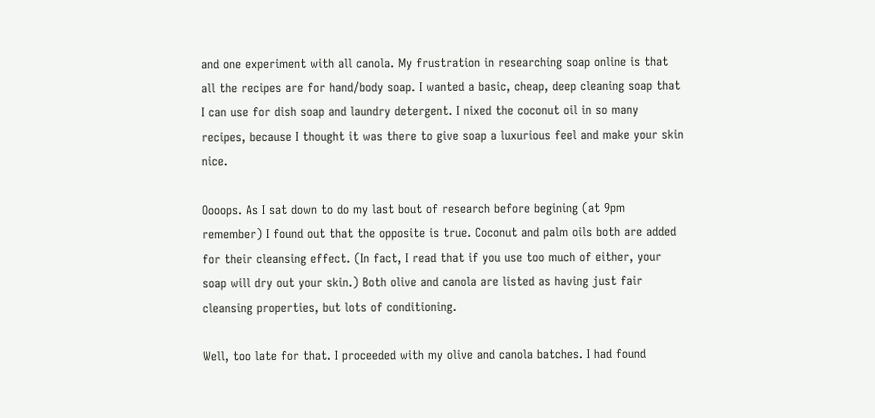and one experiment with all canola. My frustration in researching soap online is that all the recipes are for hand/body soap. I wanted a basic, cheap, deep cleaning soap that I can use for dish soap and laundry detergent. I nixed the coconut oil in so many recipes, because I thought it was there to give soap a luxurious feel and make your skin nice.

Oooops. As I sat down to do my last bout of research before begining (at 9pm remember) I found out that the opposite is true. Coconut and palm oils both are added for their cleansing effect. (In fact, I read that if you use too much of either, your soap will dry out your skin.) Both olive and canola are listed as having just fair cleansing properties, but lots of conditioning.

Well, too late for that. I proceeded with my olive and canola batches. I had found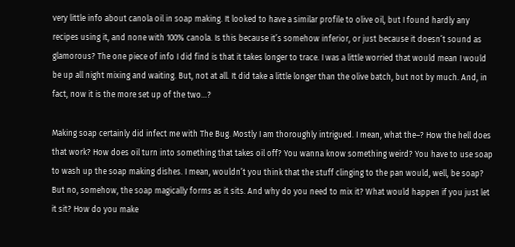very little info about canola oil in soap making. It looked to have a similar profile to olive oil, but I found hardly any recipes using it, and none with 100% canola. Is this because it’s somehow inferior, or just because it doesn’t sound as glamorous? The one piece of info I did find is that it takes longer to trace. I was a little worried that would mean I would be up all night mixing and waiting. But, not at all. It did take a little longer than the olive batch, but not by much. And, in fact, now it is the more set up of the two…?

Making soap certainly did infect me with The Bug. Mostly I am thoroughly intrigued. I mean, what the–? How the hell does that work? How does oil turn into something that takes oil off? You wanna know something weird? You have to use soap to wash up the soap making dishes. I mean, wouldn’t you think that the stuff clinging to the pan would, well, be soap? But no, somehow, the soap magically forms as it sits. And why do you need to mix it? What would happen if you just let it sit? How do you make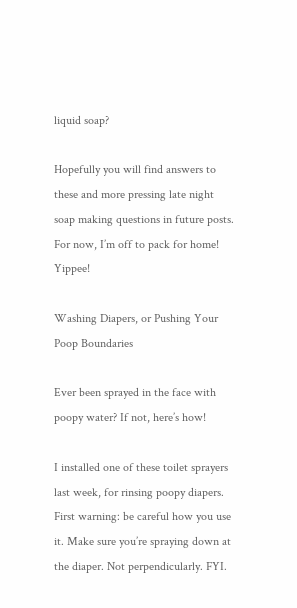liquid soap?

Hopefully you will find answers to these and more pressing late night soap making questions in future posts. For now, I’m off to pack for home! Yippee!

Washing Diapers, or Pushing Your Poop Boundaries

Ever been sprayed in the face with poopy water? If not, here’s how!

I installed one of these toilet sprayers last week, for rinsing poopy diapers. First warning: be careful how you use it. Make sure you’re spraying down at the diaper. Not perpendicularly. FYI.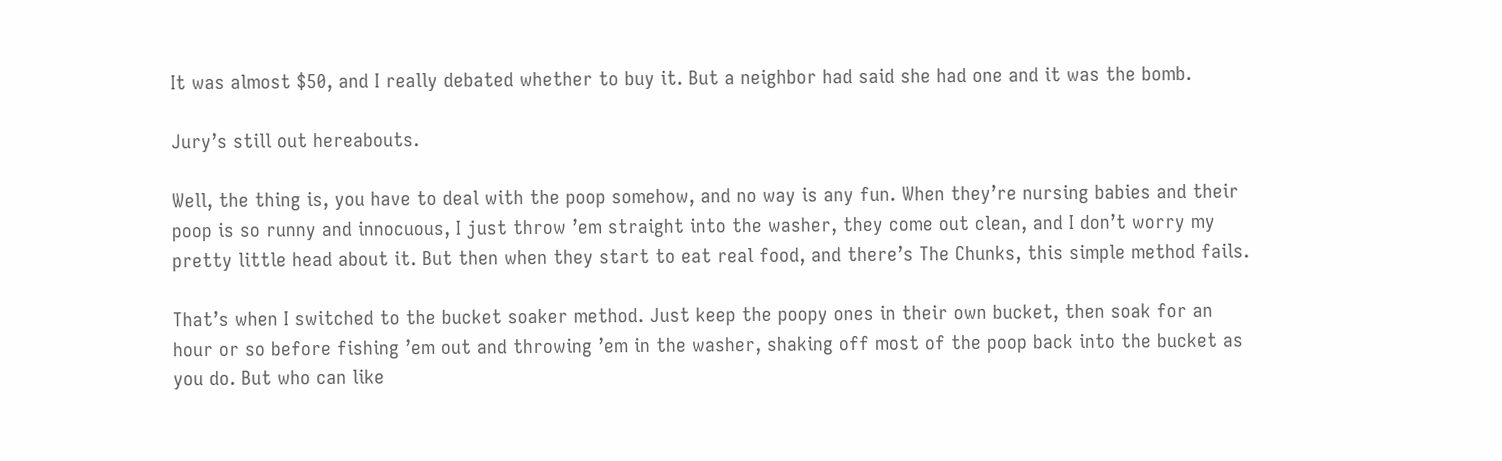It was almost $50, and I really debated whether to buy it. But a neighbor had said she had one and it was the bomb.

Jury’s still out hereabouts.

Well, the thing is, you have to deal with the poop somehow, and no way is any fun. When they’re nursing babies and their poop is so runny and innocuous, I just throw ’em straight into the washer, they come out clean, and I don’t worry my pretty little head about it. But then when they start to eat real food, and there’s The Chunks, this simple method fails.

That’s when I switched to the bucket soaker method. Just keep the poopy ones in their own bucket, then soak for an hour or so before fishing ’em out and throwing ’em in the washer, shaking off most of the poop back into the bucket as you do. But who can like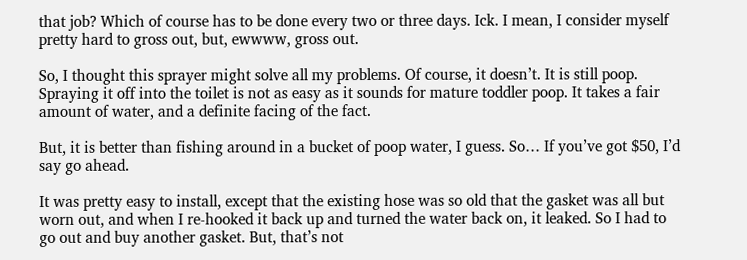that job? Which of course has to be done every two or three days. Ick. I mean, I consider myself pretty hard to gross out, but, ewwww, gross out.

So, I thought this sprayer might solve all my problems. Of course, it doesn’t. It is still poop. Spraying it off into the toilet is not as easy as it sounds for mature toddler poop. It takes a fair amount of water, and a definite facing of the fact.

But, it is better than fishing around in a bucket of poop water, I guess. So… If you’ve got $50, I’d say go ahead.

It was pretty easy to install, except that the existing hose was so old that the gasket was all but worn out, and when I re-hooked it back up and turned the water back on, it leaked. So I had to go out and buy another gasket. But, that’s not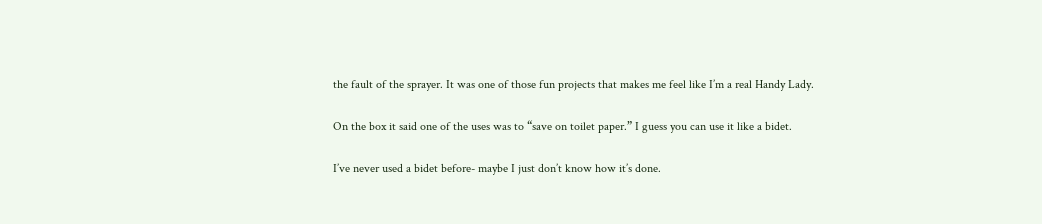the fault of the sprayer. It was one of those fun projects that makes me feel like I’m a real Handy Lady.

On the box it said one of the uses was to “save on toilet paper.” I guess you can use it like a bidet.

I’ve never used a bidet before- maybe I just don’t know how it’s done.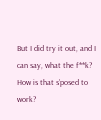But I did try it out, and I can say, what the f**k? How is that s’posed to work?